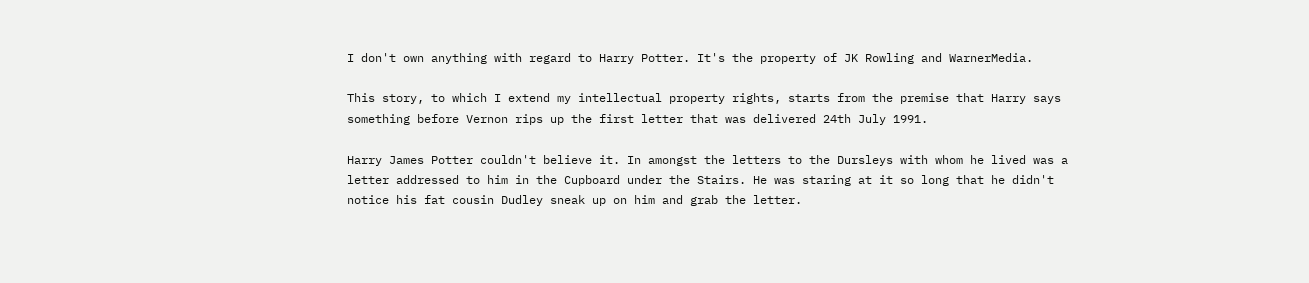I don't own anything with regard to Harry Potter. It's the property of JK Rowling and WarnerMedia.

This story, to which I extend my intellectual property rights, starts from the premise that Harry says something before Vernon rips up the first letter that was delivered 24th July 1991.

Harry James Potter couldn't believe it. In amongst the letters to the Dursleys with whom he lived was a letter addressed to him in the Cupboard under the Stairs. He was staring at it so long that he didn't notice his fat cousin Dudley sneak up on him and grab the letter.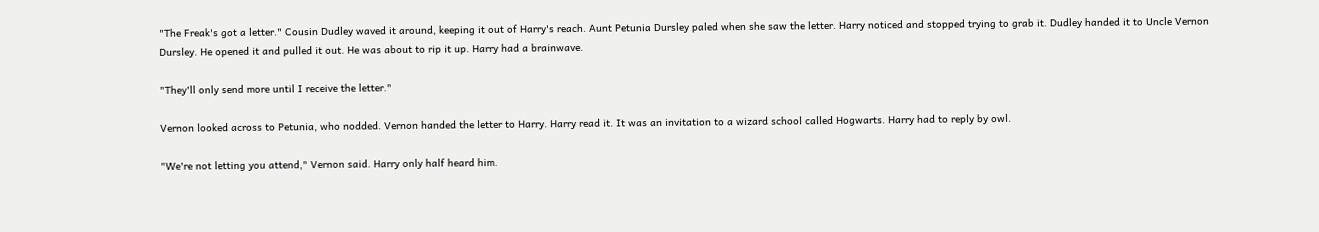"The Freak's got a letter." Cousin Dudley waved it around, keeping it out of Harry's reach. Aunt Petunia Dursley paled when she saw the letter. Harry noticed and stopped trying to grab it. Dudley handed it to Uncle Vernon Dursley. He opened it and pulled it out. He was about to rip it up. Harry had a brainwave.

"They'll only send more until I receive the letter."

Vernon looked across to Petunia, who nodded. Vernon handed the letter to Harry. Harry read it. It was an invitation to a wizard school called Hogwarts. Harry had to reply by owl.

"We're not letting you attend," Vernon said. Harry only half heard him.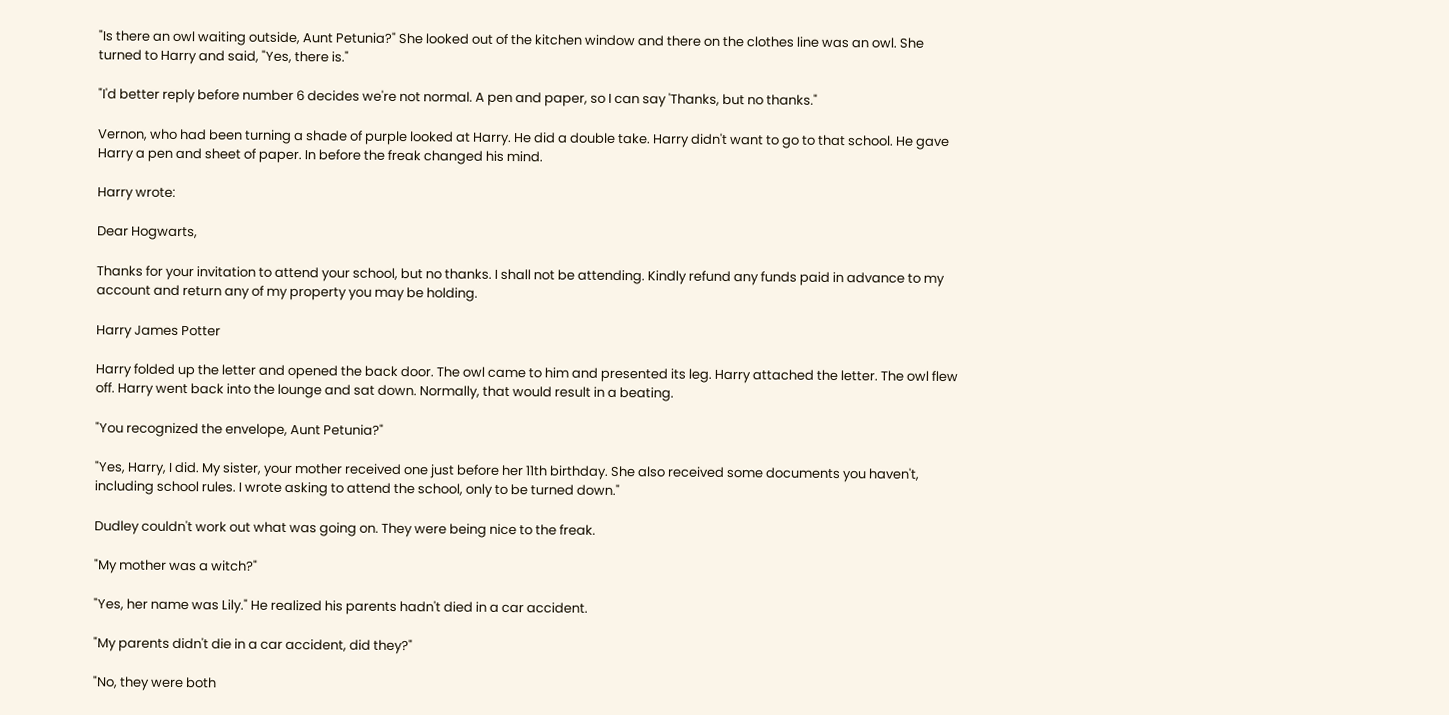"Is there an owl waiting outside, Aunt Petunia?" She looked out of the kitchen window and there on the clothes line was an owl. She turned to Harry and said, "Yes, there is."

"I'd better reply before number 6 decides we're not normal. A pen and paper, so I can say 'Thanks, but no thanks."

Vernon, who had been turning a shade of purple looked at Harry. He did a double take. Harry didn't want to go to that school. He gave Harry a pen and sheet of paper. In before the freak changed his mind.

Harry wrote:

Dear Hogwarts,

Thanks for your invitation to attend your school, but no thanks. I shall not be attending. Kindly refund any funds paid in advance to my account and return any of my property you may be holding.

Harry James Potter

Harry folded up the letter and opened the back door. The owl came to him and presented its leg. Harry attached the letter. The owl flew off. Harry went back into the lounge and sat down. Normally, that would result in a beating.

"You recognized the envelope, Aunt Petunia?"

"Yes, Harry, I did. My sister, your mother received one just before her 11th birthday. She also received some documents you haven't, including school rules. I wrote asking to attend the school, only to be turned down."

Dudley couldn't work out what was going on. They were being nice to the freak.

"My mother was a witch?"

"Yes, her name was Lily." He realized his parents hadn't died in a car accident.

"My parents didn't die in a car accident, did they?"

"No, they were both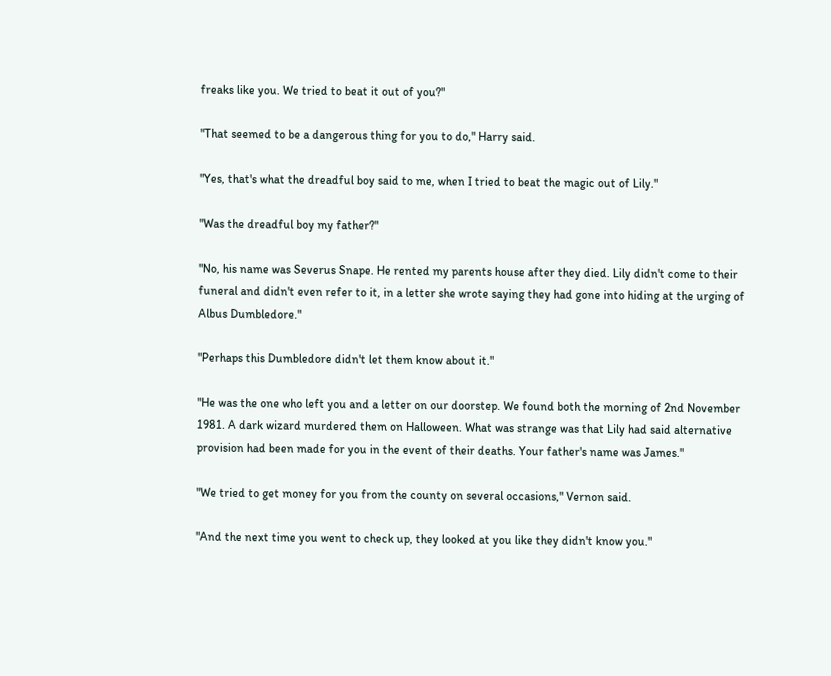freaks like you. We tried to beat it out of you?"

"That seemed to be a dangerous thing for you to do," Harry said.

"Yes, that's what the dreadful boy said to me, when I tried to beat the magic out of Lily."

"Was the dreadful boy my father?"

"No, his name was Severus Snape. He rented my parents house after they died. Lily didn't come to their funeral and didn't even refer to it, in a letter she wrote saying they had gone into hiding at the urging of Albus Dumbledore."

"Perhaps this Dumbledore didn't let them know about it."

"He was the one who left you and a letter on our doorstep. We found both the morning of 2nd November 1981. A dark wizard murdered them on Halloween. What was strange was that Lily had said alternative provision had been made for you in the event of their deaths. Your father's name was James."

"We tried to get money for you from the county on several occasions," Vernon said.

"And the next time you went to check up, they looked at you like they didn't know you."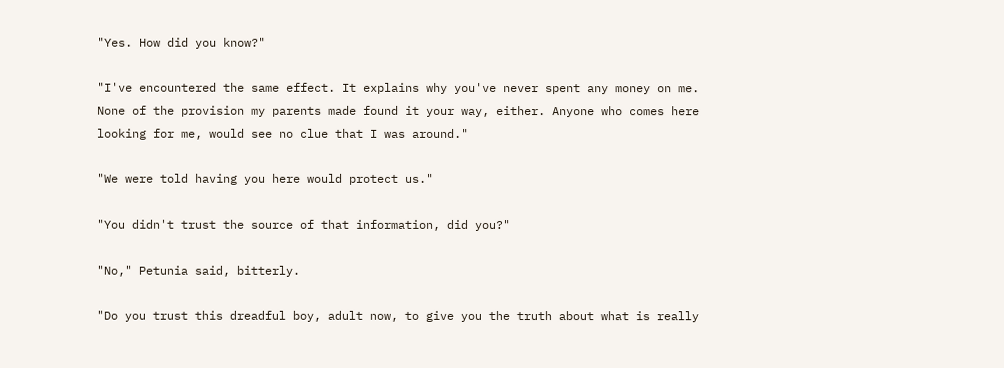"Yes. How did you know?"

"I've encountered the same effect. It explains why you've never spent any money on me. None of the provision my parents made found it your way, either. Anyone who comes here looking for me, would see no clue that I was around."

"We were told having you here would protect us."

"You didn't trust the source of that information, did you?"

"No," Petunia said, bitterly.

"Do you trust this dreadful boy, adult now, to give you the truth about what is really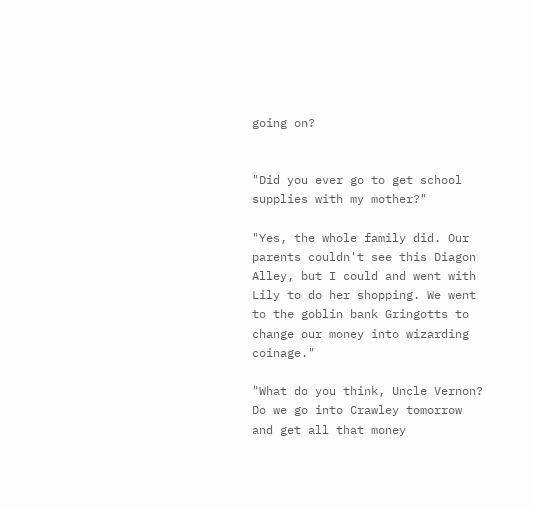going on?


"Did you ever go to get school supplies with my mother?"

"Yes, the whole family did. Our parents couldn't see this Diagon Alley, but I could and went with Lily to do her shopping. We went to the goblin bank Gringotts to change our money into wizarding coinage."

"What do you think, Uncle Vernon? Do we go into Crawley tomorrow and get all that money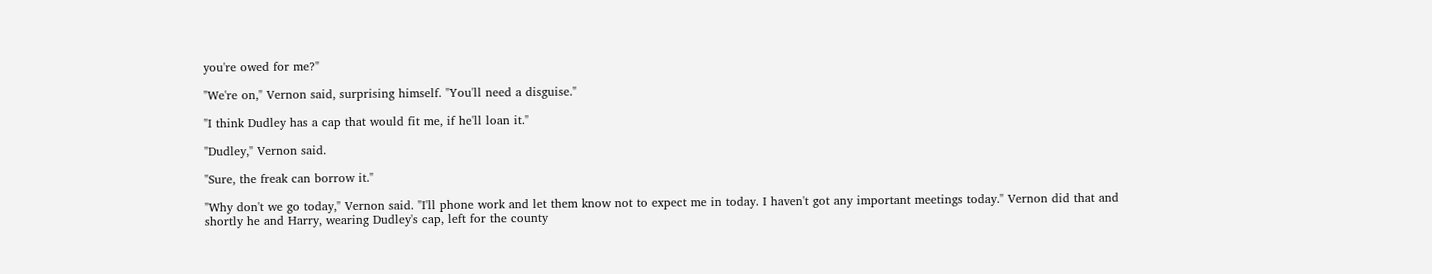you're owed for me?"

"We're on," Vernon said, surprising himself. "You'll need a disguise."

"I think Dudley has a cap that would fit me, if he'll loan it."

"Dudley," Vernon said.

"Sure, the freak can borrow it."

"Why don't we go today," Vernon said. "I'll phone work and let them know not to expect me in today. I haven't got any important meetings today." Vernon did that and shortly he and Harry, wearing Dudley's cap, left for the county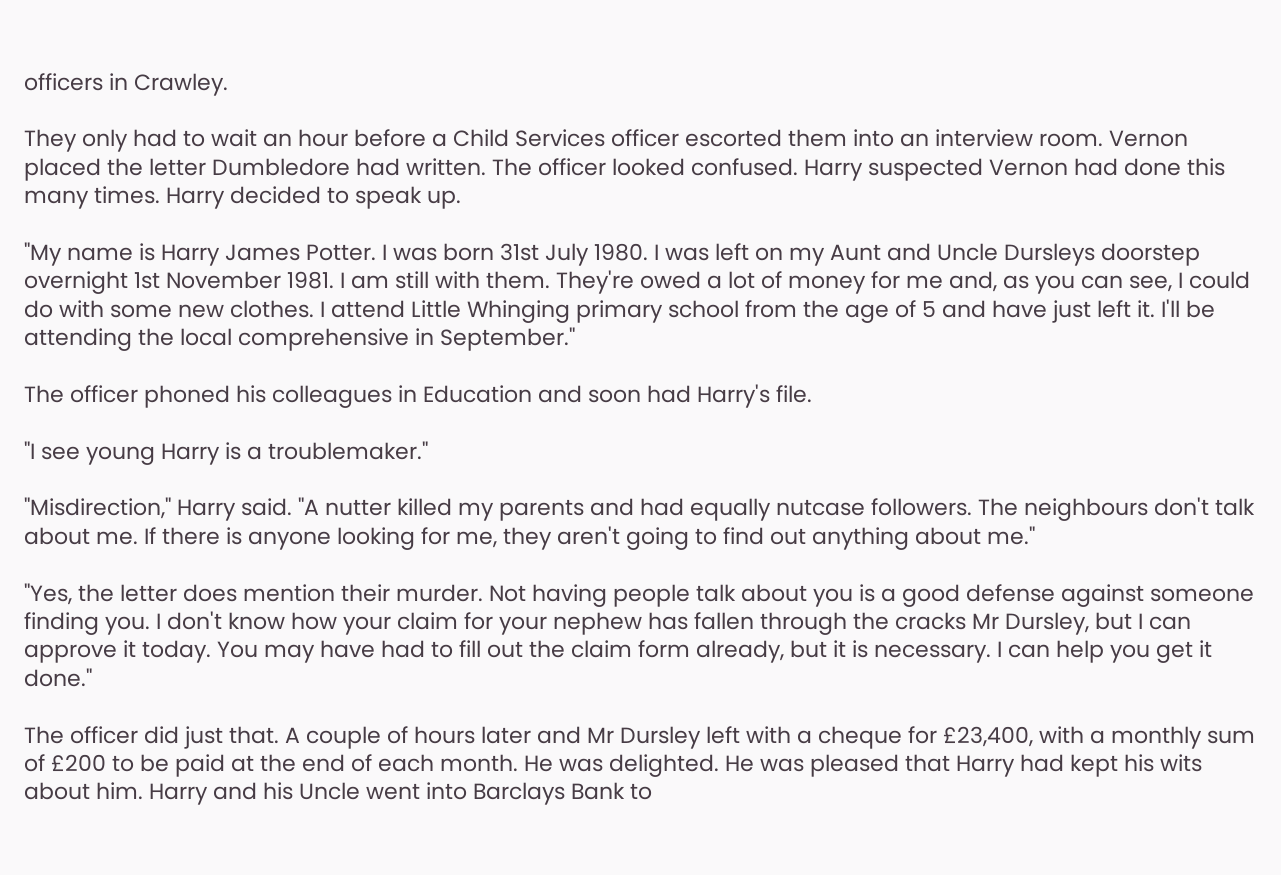officers in Crawley.

They only had to wait an hour before a Child Services officer escorted them into an interview room. Vernon placed the letter Dumbledore had written. The officer looked confused. Harry suspected Vernon had done this many times. Harry decided to speak up.

"My name is Harry James Potter. I was born 31st July 1980. I was left on my Aunt and Uncle Dursleys doorstep overnight 1st November 1981. I am still with them. They're owed a lot of money for me and, as you can see, I could do with some new clothes. I attend Little Whinging primary school from the age of 5 and have just left it. I'll be attending the local comprehensive in September."

The officer phoned his colleagues in Education and soon had Harry's file.

"I see young Harry is a troublemaker."

"Misdirection," Harry said. "A nutter killed my parents and had equally nutcase followers. The neighbours don't talk about me. If there is anyone looking for me, they aren't going to find out anything about me."

"Yes, the letter does mention their murder. Not having people talk about you is a good defense against someone finding you. I don't know how your claim for your nephew has fallen through the cracks Mr Dursley, but I can approve it today. You may have had to fill out the claim form already, but it is necessary. I can help you get it done."

The officer did just that. A couple of hours later and Mr Dursley left with a cheque for £23,400, with a monthly sum of £200 to be paid at the end of each month. He was delighted. He was pleased that Harry had kept his wits about him. Harry and his Uncle went into Barclays Bank to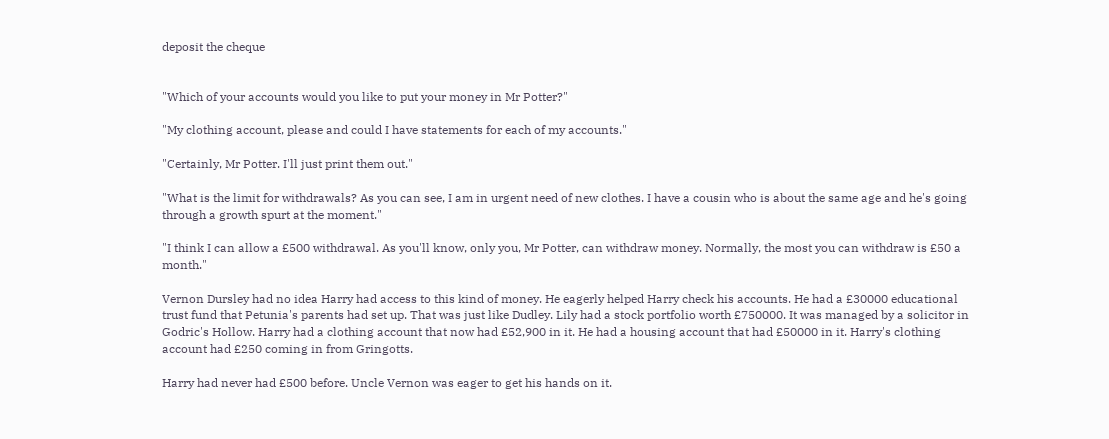deposit the cheque


"Which of your accounts would you like to put your money in Mr Potter?"

"My clothing account, please and could I have statements for each of my accounts."

"Certainly, Mr Potter. I'll just print them out."

"What is the limit for withdrawals? As you can see, I am in urgent need of new clothes. I have a cousin who is about the same age and he's going through a growth spurt at the moment."

"I think I can allow a £500 withdrawal. As you'll know, only you, Mr Potter, can withdraw money. Normally, the most you can withdraw is £50 a month."

Vernon Dursley had no idea Harry had access to this kind of money. He eagerly helped Harry check his accounts. He had a £30000 educational trust fund that Petunia's parents had set up. That was just like Dudley. Lily had a stock portfolio worth £750000. It was managed by a solicitor in Godric's Hollow. Harry had a clothing account that now had £52,900 in it. He had a housing account that had £50000 in it. Harry's clothing account had £250 coming in from Gringotts.

Harry had never had £500 before. Uncle Vernon was eager to get his hands on it.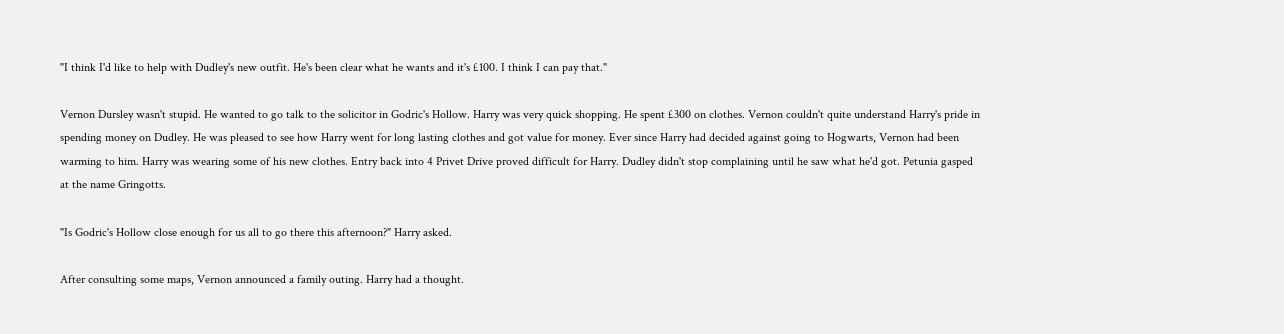"I think I'd like to help with Dudley's new outfit. He's been clear what he wants and it's £100. I think I can pay that."

Vernon Dursley wasn't stupid. He wanted to go talk to the solicitor in Godric's Hollow. Harry was very quick shopping. He spent £300 on clothes. Vernon couldn't quite understand Harry's pride in spending money on Dudley. He was pleased to see how Harry went for long lasting clothes and got value for money. Ever since Harry had decided against going to Hogwarts, Vernon had been warming to him. Harry was wearing some of his new clothes. Entry back into 4 Privet Drive proved difficult for Harry. Dudley didn't stop complaining until he saw what he'd got. Petunia gasped at the name Gringotts.

"Is Godric's Hollow close enough for us all to go there this afternoon?" Harry asked.

After consulting some maps, Vernon announced a family outing. Harry had a thought.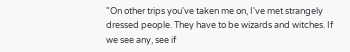"On other trips you've taken me on, I've met strangely dressed people. They have to be wizards and witches. If we see any, see if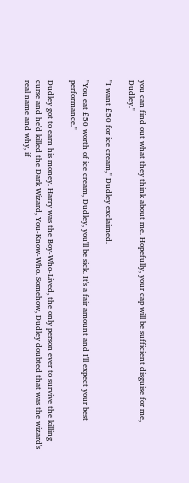you can find out what they think about me. Hopefully, your cap will be sufficient disguise for me, Dudley."

"I want £50 for ice cream," Dudley exclaimed.

"You eat £50 worth of ice cream, Dudley, you'll be sick. It's a fair amount and I'll expect your best performance."

Dudley got to earn his money. Harry was the Boy-Who-Lived, the only person ever to survive the killing curse and he'd killed the Dark Wizard, You-Know-Who. Somehow, Dudley doubted that was the wizard's real name and why, if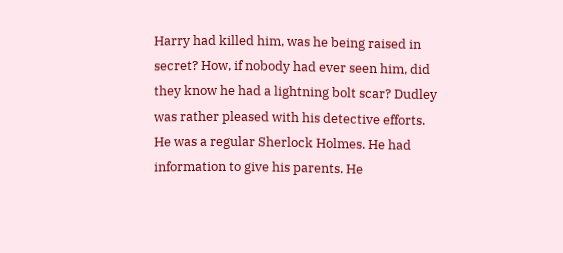Harry had killed him, was he being raised in secret? How, if nobody had ever seen him, did they know he had a lightning bolt scar? Dudley was rather pleased with his detective efforts. He was a regular Sherlock Holmes. He had information to give his parents. He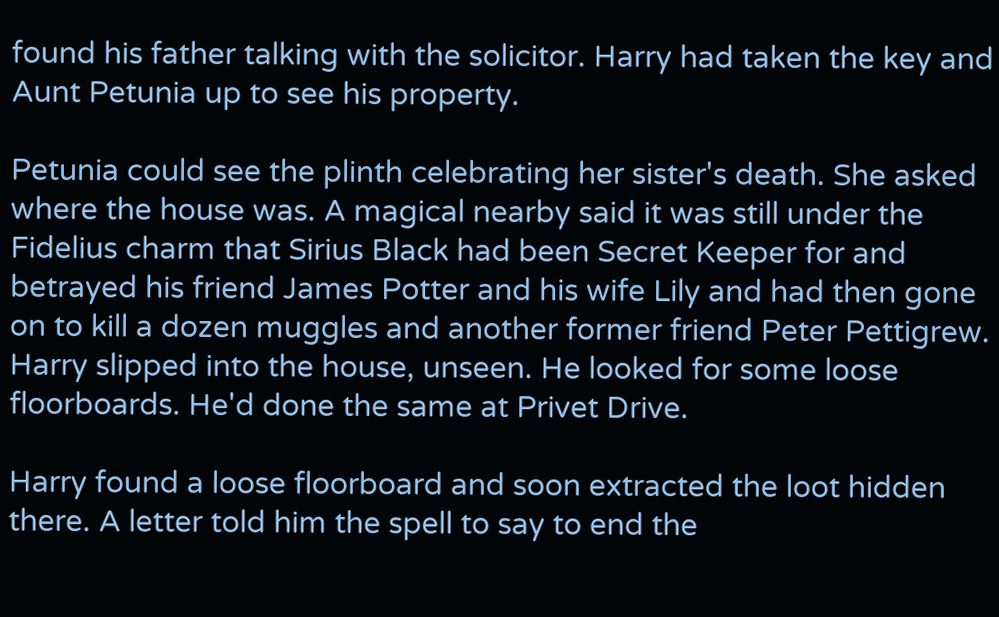found his father talking with the solicitor. Harry had taken the key and Aunt Petunia up to see his property.

Petunia could see the plinth celebrating her sister's death. She asked where the house was. A magical nearby said it was still under the Fidelius charm that Sirius Black had been Secret Keeper for and betrayed his friend James Potter and his wife Lily and had then gone on to kill a dozen muggles and another former friend Peter Pettigrew. Harry slipped into the house, unseen. He looked for some loose floorboards. He'd done the same at Privet Drive.

Harry found a loose floorboard and soon extracted the loot hidden there. A letter told him the spell to say to end the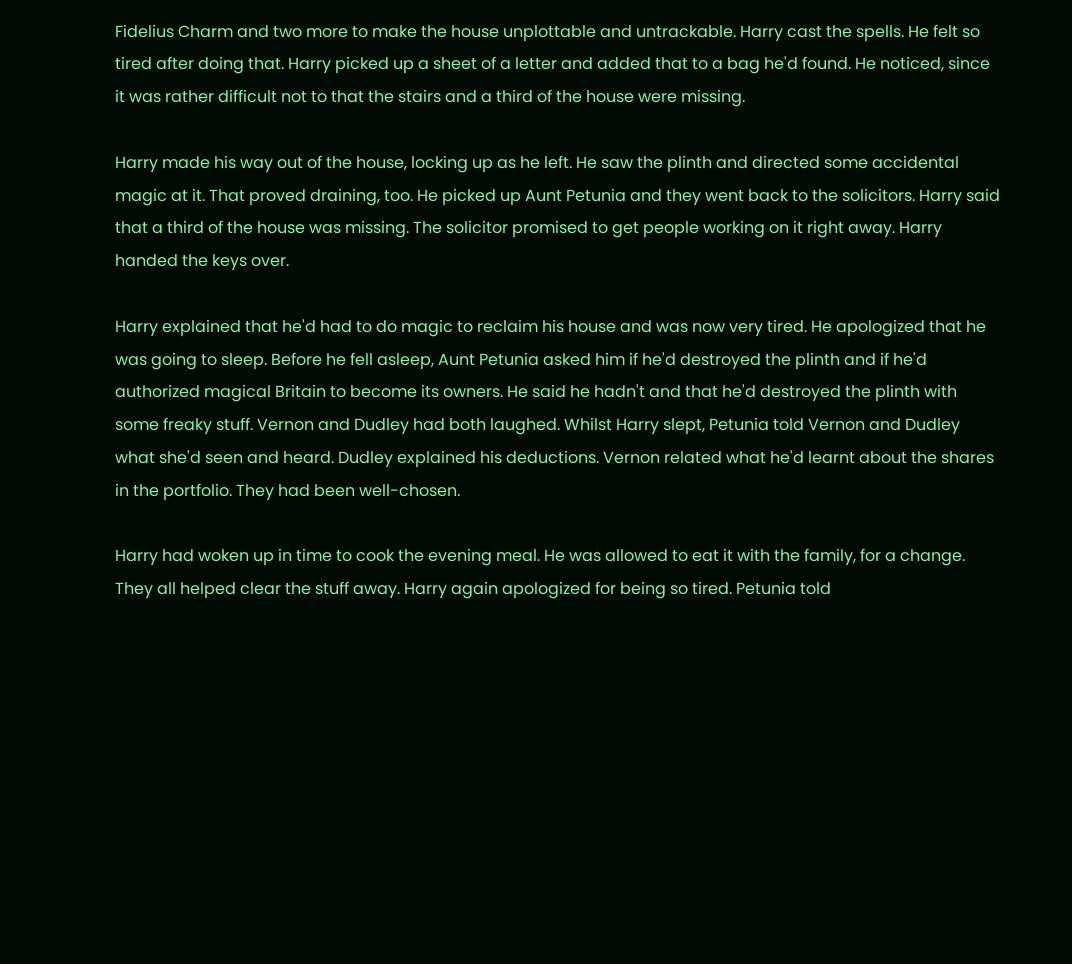Fidelius Charm and two more to make the house unplottable and untrackable. Harry cast the spells. He felt so tired after doing that. Harry picked up a sheet of a letter and added that to a bag he'd found. He noticed, since it was rather difficult not to that the stairs and a third of the house were missing.

Harry made his way out of the house, locking up as he left. He saw the plinth and directed some accidental magic at it. That proved draining, too. He picked up Aunt Petunia and they went back to the solicitors. Harry said that a third of the house was missing. The solicitor promised to get people working on it right away. Harry handed the keys over.

Harry explained that he'd had to do magic to reclaim his house and was now very tired. He apologized that he was going to sleep. Before he fell asleep, Aunt Petunia asked him if he'd destroyed the plinth and if he'd authorized magical Britain to become its owners. He said he hadn't and that he'd destroyed the plinth with some freaky stuff. Vernon and Dudley had both laughed. Whilst Harry slept, Petunia told Vernon and Dudley what she'd seen and heard. Dudley explained his deductions. Vernon related what he'd learnt about the shares in the portfolio. They had been well-chosen.

Harry had woken up in time to cook the evening meal. He was allowed to eat it with the family, for a change. They all helped clear the stuff away. Harry again apologized for being so tired. Petunia told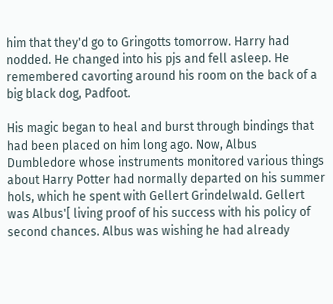him that they'd go to Gringotts tomorrow. Harry had nodded. He changed into his pjs and fell asleep. He remembered cavorting around his room on the back of a big black dog, Padfoot.

His magic began to heal and burst through bindings that had been placed on him long ago. Now, Albus Dumbledore whose instruments monitored various things about Harry Potter had normally departed on his summer hols, which he spent with Gellert Grindelwald. Gellert was Albus'[ living proof of his success with his policy of second chances. Albus was wishing he had already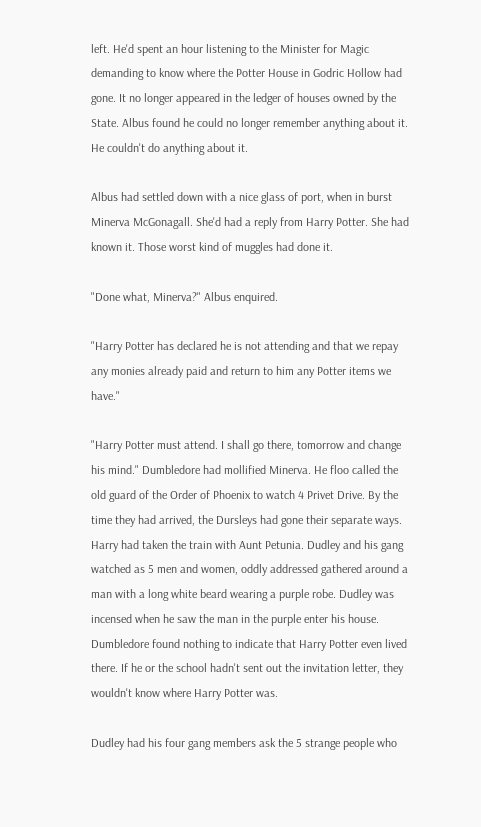left. He'd spent an hour listening to the Minister for Magic demanding to know where the Potter House in Godric Hollow had gone. It no longer appeared in the ledger of houses owned by the State. Albus found he could no longer remember anything about it. He couldn't do anything about it.

Albus had settled down with a nice glass of port, when in burst Minerva McGonagall. She'd had a reply from Harry Potter. She had known it. Those worst kind of muggles had done it.

"Done what, Minerva?" Albus enquired.

"Harry Potter has declared he is not attending and that we repay any monies already paid and return to him any Potter items we have."

"Harry Potter must attend. I shall go there, tomorrow and change his mind." Dumbledore had mollified Minerva. He floo called the old guard of the Order of Phoenix to watch 4 Privet Drive. By the time they had arrived, the Dursleys had gone their separate ways. Harry had taken the train with Aunt Petunia. Dudley and his gang watched as 5 men and women, oddly addressed gathered around a man with a long white beard wearing a purple robe. Dudley was incensed when he saw the man in the purple enter his house. Dumbledore found nothing to indicate that Harry Potter even lived there. If he or the school hadn't sent out the invitation letter, they wouldn't know where Harry Potter was.

Dudley had his four gang members ask the 5 strange people who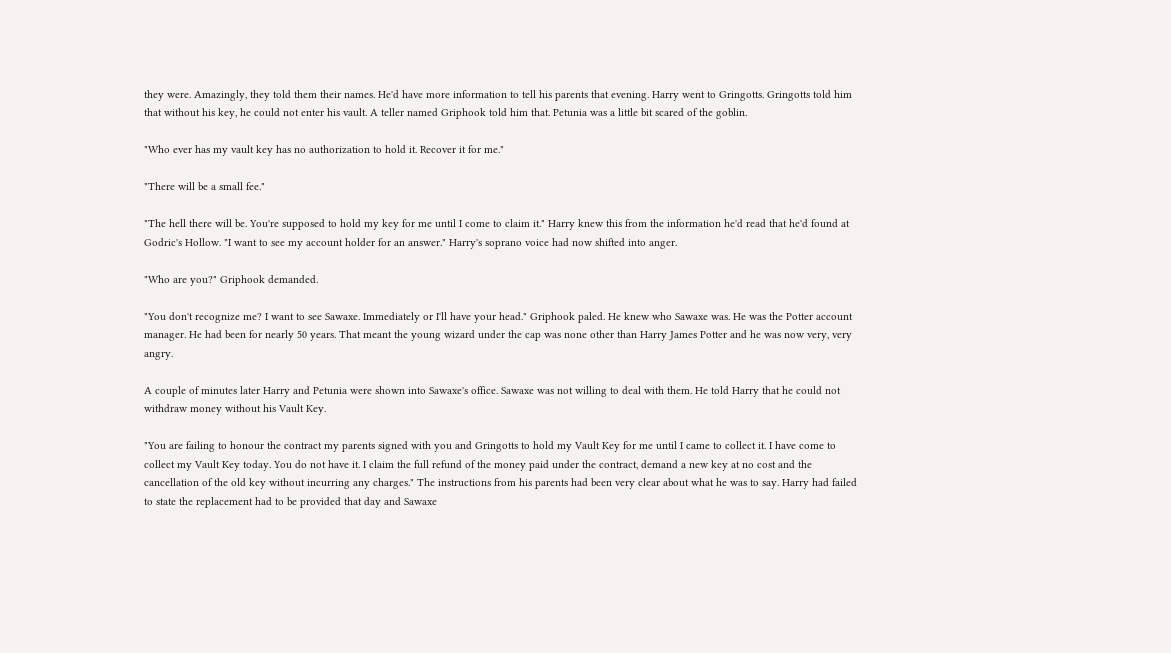they were. Amazingly, they told them their names. He'd have more information to tell his parents that evening. Harry went to Gringotts. Gringotts told him that without his key, he could not enter his vault. A teller named Griphook told him that. Petunia was a little bit scared of the goblin.

"Who ever has my vault key has no authorization to hold it. Recover it for me."

"There will be a small fee."

"The hell there will be. You're supposed to hold my key for me until I come to claim it." Harry knew this from the information he'd read that he'd found at Godric's Hollow. "I want to see my account holder for an answer." Harry's soprano voice had now shifted into anger.

"Who are you?" Griphook demanded.

"You don't recognize me? I want to see Sawaxe. Immediately or I'll have your head." Griphook paled. He knew who Sawaxe was. He was the Potter account manager. He had been for nearly 50 years. That meant the young wizard under the cap was none other than Harry James Potter and he was now very, very angry.

A couple of minutes later Harry and Petunia were shown into Sawaxe's office. Sawaxe was not willing to deal with them. He told Harry that he could not withdraw money without his Vault Key.

"You are failing to honour the contract my parents signed with you and Gringotts to hold my Vault Key for me until I came to collect it. I have come to collect my Vault Key today. You do not have it. I claim the full refund of the money paid under the contract, demand a new key at no cost and the cancellation of the old key without incurring any charges." The instructions from his parents had been very clear about what he was to say. Harry had failed to state the replacement had to be provided that day and Sawaxe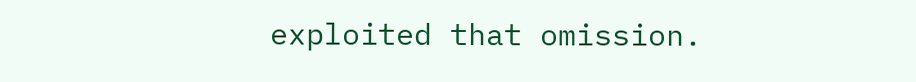exploited that omission.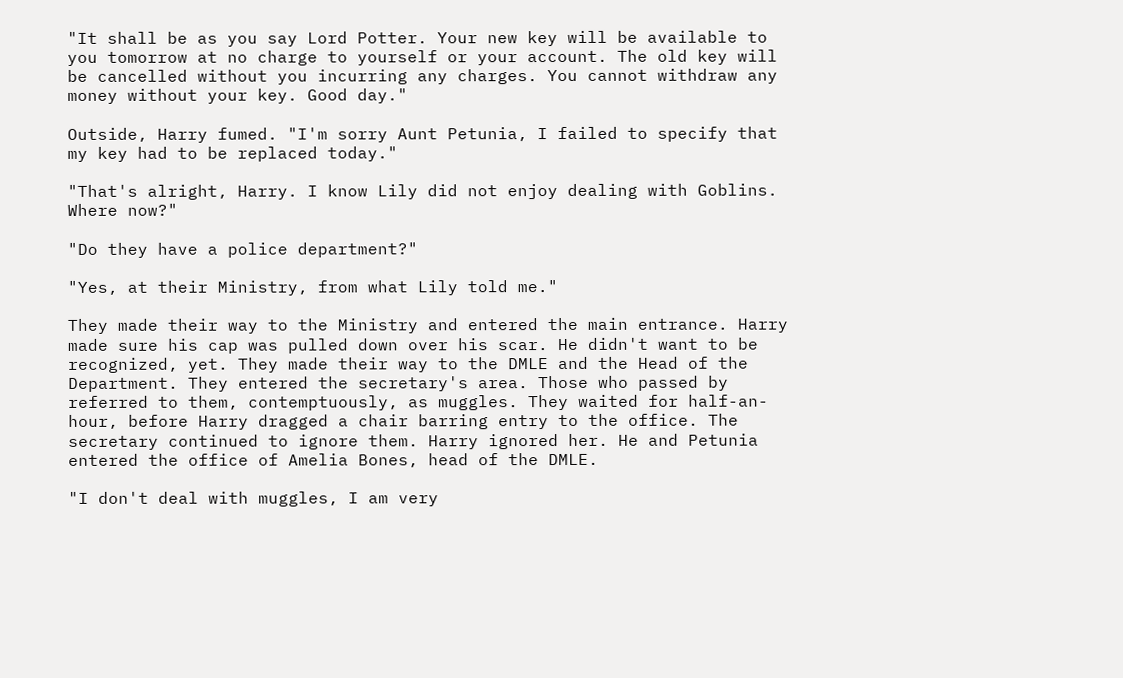"It shall be as you say Lord Potter. Your new key will be available to you tomorrow at no charge to yourself or your account. The old key will be cancelled without you incurring any charges. You cannot withdraw any money without your key. Good day."

Outside, Harry fumed. "I'm sorry Aunt Petunia, I failed to specify that my key had to be replaced today."

"That's alright, Harry. I know Lily did not enjoy dealing with Goblins. Where now?"

"Do they have a police department?"

"Yes, at their Ministry, from what Lily told me."

They made their way to the Ministry and entered the main entrance. Harry made sure his cap was pulled down over his scar. He didn't want to be recognized, yet. They made their way to the DMLE and the Head of the Department. They entered the secretary's area. Those who passed by referred to them, contemptuously, as muggles. They waited for half-an-hour, before Harry dragged a chair barring entry to the office. The secretary continued to ignore them. Harry ignored her. He and Petunia entered the office of Amelia Bones, head of the DMLE.

"I don't deal with muggles, I am very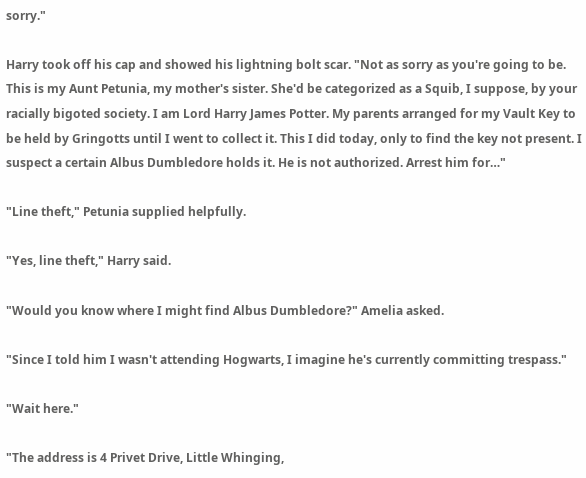sorry."

Harry took off his cap and showed his lightning bolt scar. "Not as sorry as you're going to be. This is my Aunt Petunia, my mother's sister. She'd be categorized as a Squib, I suppose, by your racially bigoted society. I am Lord Harry James Potter. My parents arranged for my Vault Key to be held by Gringotts until I went to collect it. This I did today, only to find the key not present. I suspect a certain Albus Dumbledore holds it. He is not authorized. Arrest him for…"

"Line theft," Petunia supplied helpfully.

"Yes, line theft," Harry said.

"Would you know where I might find Albus Dumbledore?" Amelia asked.

"Since I told him I wasn't attending Hogwarts, I imagine he's currently committing trespass."

"Wait here."

"The address is 4 Privet Drive, Little Whinging,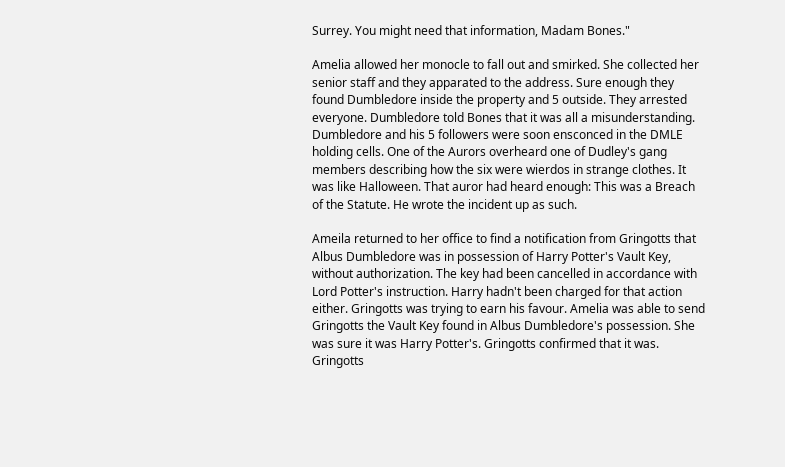Surrey. You might need that information, Madam Bones."

Amelia allowed her monocle to fall out and smirked. She collected her senior staff and they apparated to the address. Sure enough they found Dumbledore inside the property and 5 outside. They arrested everyone. Dumbledore told Bones that it was all a misunderstanding. Dumbledore and his 5 followers were soon ensconced in the DMLE holding cells. One of the Aurors overheard one of Dudley's gang members describing how the six were wierdos in strange clothes. It was like Halloween. That auror had heard enough: This was a Breach of the Statute. He wrote the incident up as such.

Ameila returned to her office to find a notification from Gringotts that Albus Dumbledore was in possession of Harry Potter's Vault Key, without authorization. The key had been cancelled in accordance with Lord Potter's instruction. Harry hadn't been charged for that action either. Gringotts was trying to earn his favour. Amelia was able to send Gringotts the Vault Key found in Albus Dumbledore's possession. She was sure it was Harry Potter's. Gringotts confirmed that it was. Gringotts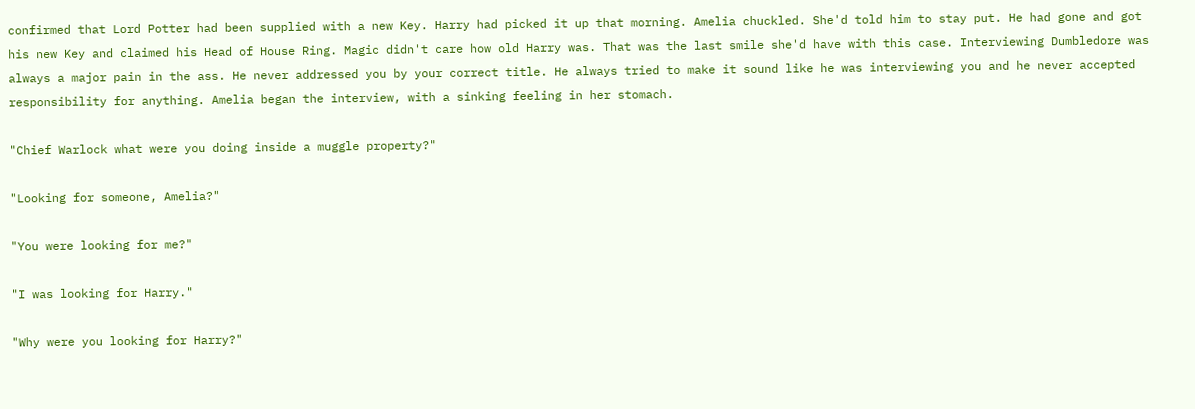confirmed that Lord Potter had been supplied with a new Key. Harry had picked it up that morning. Amelia chuckled. She'd told him to stay put. He had gone and got his new Key and claimed his Head of House Ring. Magic didn't care how old Harry was. That was the last smile she'd have with this case. Interviewing Dumbledore was always a major pain in the ass. He never addressed you by your correct title. He always tried to make it sound like he was interviewing you and he never accepted responsibility for anything. Amelia began the interview, with a sinking feeling in her stomach.

"Chief Warlock what were you doing inside a muggle property?"

"Looking for someone, Amelia?"

"You were looking for me?"

"I was looking for Harry."

"Why were you looking for Harry?"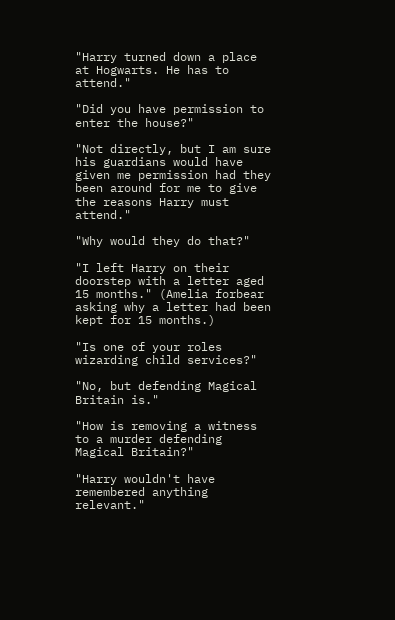"Harry turned down a place at Hogwarts. He has to attend."

"Did you have permission to enter the house?"

"Not directly, but I am sure his guardians would have given me permission had they been around for me to give the reasons Harry must attend."

"Why would they do that?"

"I left Harry on their doorstep with a letter aged 15 months." (Amelia forbear asking why a letter had been kept for 15 months.)

"Is one of your roles wizarding child services?"

"No, but defending Magical Britain is."

"How is removing a witness to a murder defending Magical Britain?"

"Harry wouldn't have remembered anything relevant."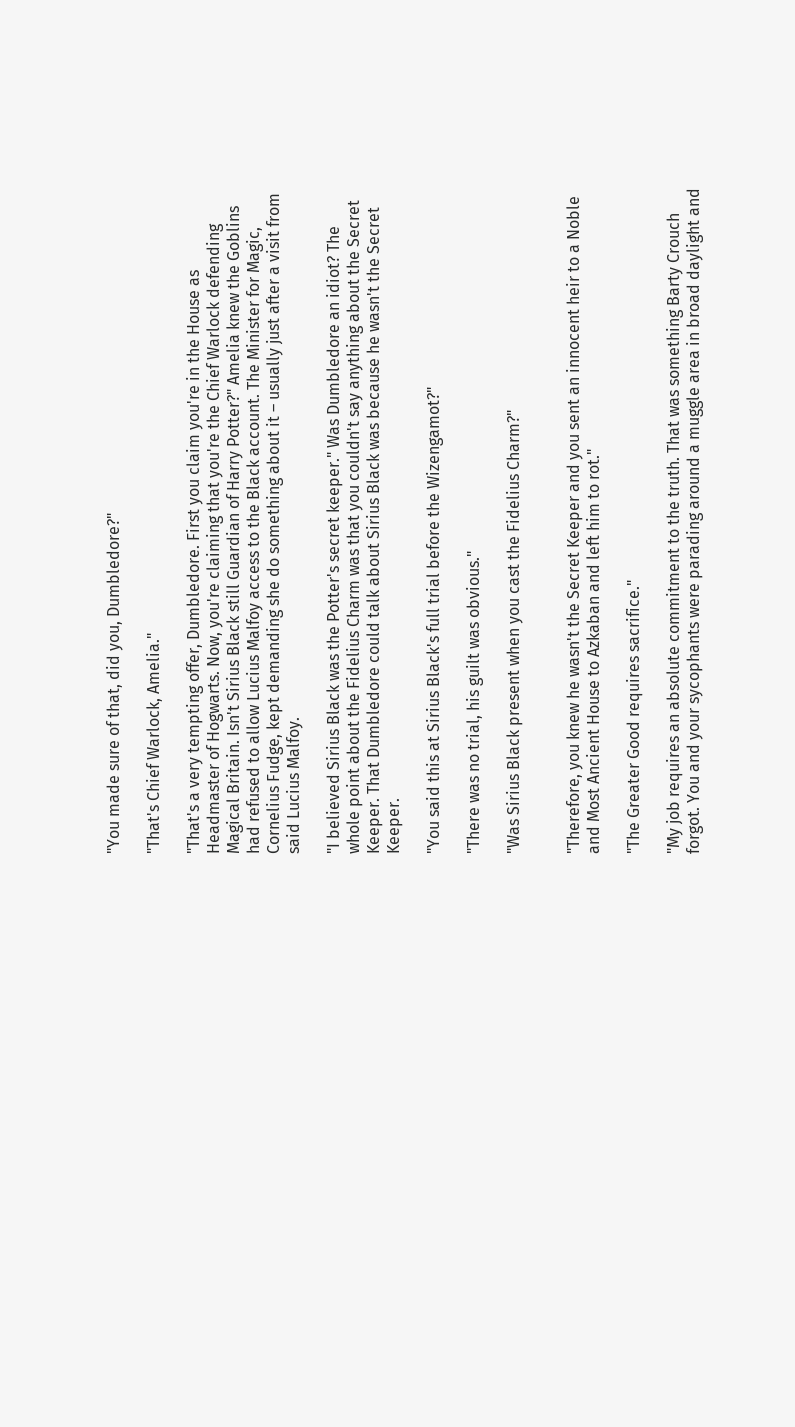"You made sure of that, did you, Dumbledore?"

"That's Chief Warlock, Amelia."

"That's a very tempting offer, Dumbledore. First you claim you're in the House as Headmaster of Hogwarts. Now, you're claiming that you're the Chief Warlock defending Magical Britain. Isn't Sirius Black still Guardian of Harry Potter?" Amelia knew the Goblins had refused to allow Lucius Malfoy access to the Black account. The Minister for Magic, Cornelius Fudge, kept demanding she do something about it – usually just after a visit from said Lucius Malfoy.

"I believed Sirius Black was the Potter's secret keeper." Was Dumbledore an idiot? The whole point about the Fidelius Charm was that you couldn't say anything about the Secret Keeper. That Dumbledore could talk about Sirius Black was because he wasn't the Secret Keeper.

"You said this at Sirius Black's full trial before the Wizengamot?"

"There was no trial, his guilt was obvious."

"Was Sirius Black present when you cast the Fidelius Charm?"


"Therefore, you knew he wasn't the Secret Keeper and you sent an innocent heir to a Noble and Most Ancient House to Azkaban and left him to rot."

"The Greater Good requires sacrifice."

"My job requires an absolute commitment to the truth. That was something Barty Crouch forgot. You and your sycophants were parading around a muggle area in broad daylight and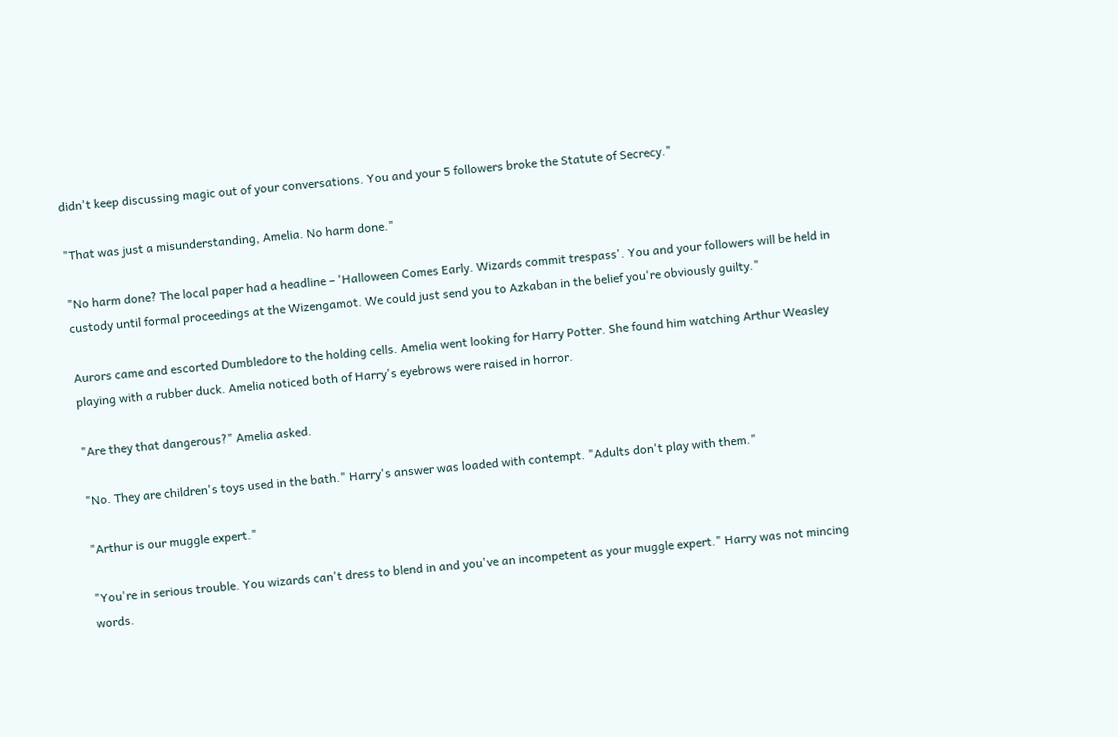didn't keep discussing magic out of your conversations. You and your 5 followers broke the Statute of Secrecy."

"That was just a misunderstanding, Amelia. No harm done."

"No harm done? The local paper had a headline – 'Halloween Comes Early. Wizards commit trespass'. You and your followers will be held in custody until formal proceedings at the Wizengamot. We could just send you to Azkaban in the belief you're obviously guilty."

Aurors came and escorted Dumbledore to the holding cells. Amelia went looking for Harry Potter. She found him watching Arthur Weasley playing with a rubber duck. Amelia noticed both of Harry's eyebrows were raised in horror.

"Are they that dangerous?" Amelia asked.

"No. They are children's toys used in the bath." Harry's answer was loaded with contempt. "Adults don't play with them."

"Arthur is our muggle expert."

"You're in serious trouble. You wizards can't dress to blend in and you've an incompetent as your muggle expert." Harry was not mincing words.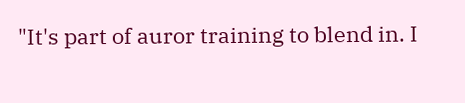"It's part of auror training to blend in. I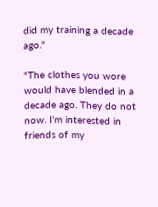did my training a decade ago."

"The clothes you wore would have blended in a decade ago. They do not now. I'm interested in friends of my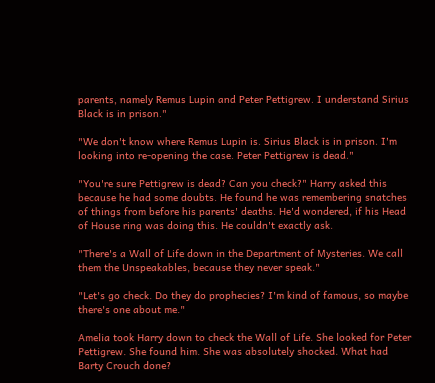parents, namely Remus Lupin and Peter Pettigrew. I understand Sirius Black is in prison."

"We don't know where Remus Lupin is. Sirius Black is in prison. I'm looking into re-opening the case. Peter Pettigrew is dead."

"You're sure Pettigrew is dead? Can you check?" Harry asked this because he had some doubts. He found he was remembering snatches of things from before his parents' deaths. He'd wondered, if his Head of House ring was doing this. He couldn't exactly ask.

"There's a Wall of Life down in the Department of Mysteries. We call them the Unspeakables, because they never speak."

"Let's go check. Do they do prophecies? I'm kind of famous, so maybe there's one about me."

Amelia took Harry down to check the Wall of Life. She looked for Peter Pettigrew. She found him. She was absolutely shocked. What had Barty Crouch done?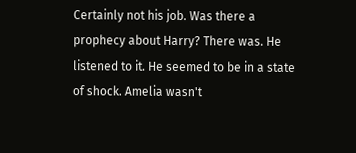Certainly not his job. Was there a prophecy about Harry? There was. He listened to it. He seemed to be in a state of shock. Amelia wasn't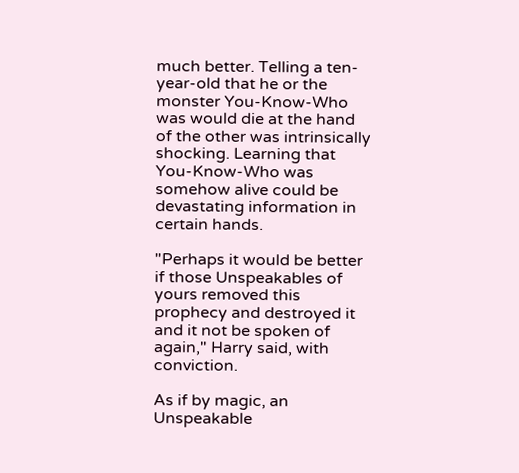much better. Telling a ten-year-old that he or the monster You-Know-Who was would die at the hand of the other was intrinsically shocking. Learning that You-Know-Who was somehow alive could be devastating information in certain hands.

"Perhaps it would be better if those Unspeakables of yours removed this prophecy and destroyed it and it not be spoken of again," Harry said, with conviction.

As if by magic, an Unspeakable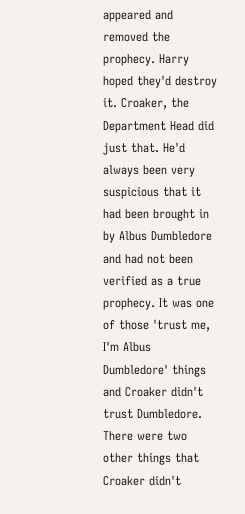appeared and removed the prophecy. Harry hoped they'd destroy it. Croaker, the Department Head did just that. He'd always been very suspicious that it had been brought in by Albus Dumbledore and had not been verified as a true prophecy. It was one of those 'trust me, I'm Albus Dumbledore' things and Croaker didn't trust Dumbledore. There were two other things that Croaker didn't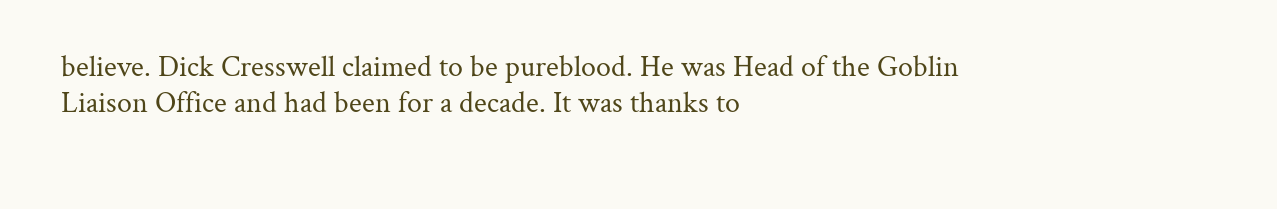believe. Dick Cresswell claimed to be pureblood. He was Head of the Goblin Liaison Office and had been for a decade. It was thanks to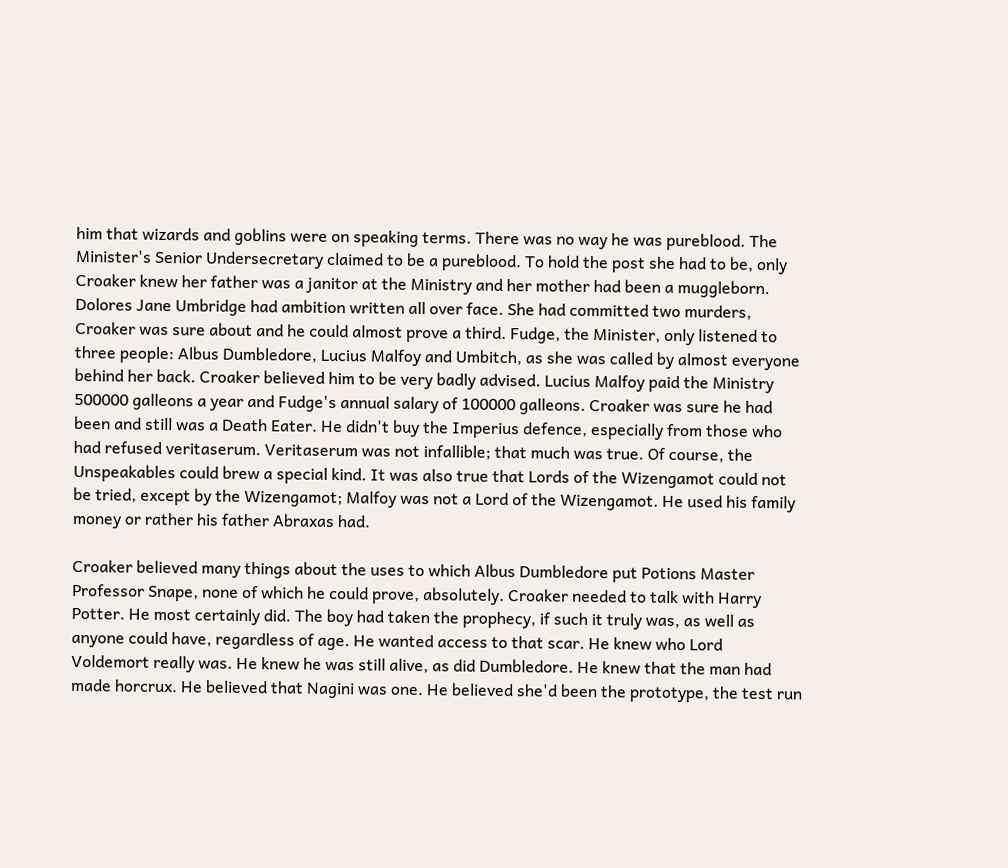him that wizards and goblins were on speaking terms. There was no way he was pureblood. The Minister's Senior Undersecretary claimed to be a pureblood. To hold the post she had to be, only Croaker knew her father was a janitor at the Ministry and her mother had been a muggleborn. Dolores Jane Umbridge had ambition written all over face. She had committed two murders, Croaker was sure about and he could almost prove a third. Fudge, the Minister, only listened to three people: Albus Dumbledore, Lucius Malfoy and Umbitch, as she was called by almost everyone behind her back. Croaker believed him to be very badly advised. Lucius Malfoy paid the Ministry 500000 galleons a year and Fudge's annual salary of 100000 galleons. Croaker was sure he had been and still was a Death Eater. He didn't buy the Imperius defence, especially from those who had refused veritaserum. Veritaserum was not infallible; that much was true. Of course, the Unspeakables could brew a special kind. It was also true that Lords of the Wizengamot could not be tried, except by the Wizengamot; Malfoy was not a Lord of the Wizengamot. He used his family money or rather his father Abraxas had.

Croaker believed many things about the uses to which Albus Dumbledore put Potions Master Professor Snape, none of which he could prove, absolutely. Croaker needed to talk with Harry Potter. He most certainly did. The boy had taken the prophecy, if such it truly was, as well as anyone could have, regardless of age. He wanted access to that scar. He knew who Lord Voldemort really was. He knew he was still alive, as did Dumbledore. He knew that the man had made horcrux. He believed that Nagini was one. He believed she'd been the prototype, the test run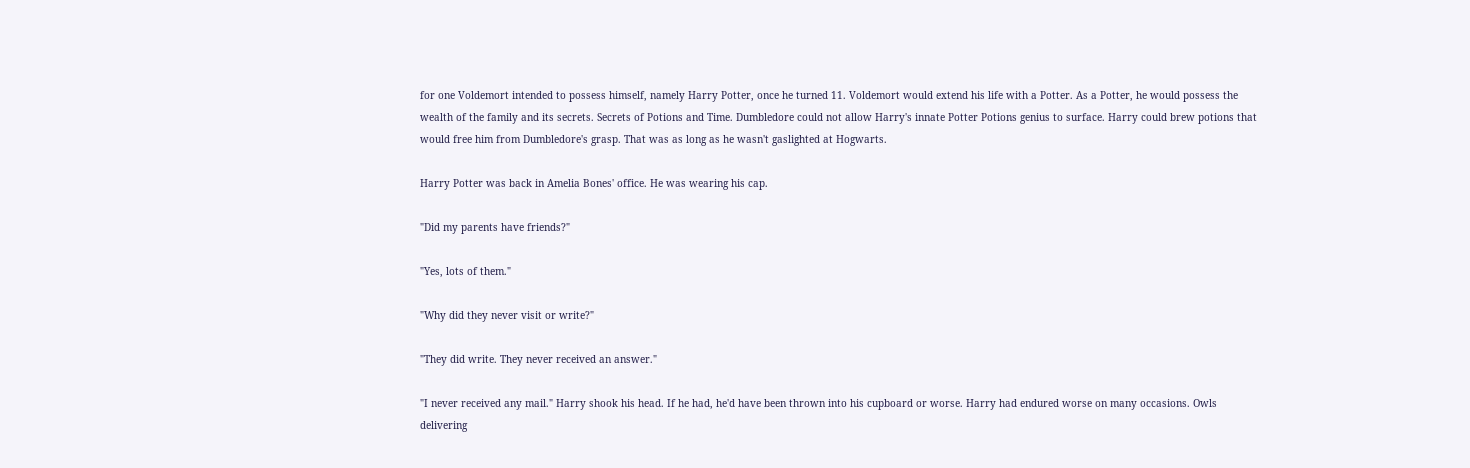for one Voldemort intended to possess himself, namely Harry Potter, once he turned 11. Voldemort would extend his life with a Potter. As a Potter, he would possess the wealth of the family and its secrets. Secrets of Potions and Time. Dumbledore could not allow Harry's innate Potter Potions genius to surface. Harry could brew potions that would free him from Dumbledore's grasp. That was as long as he wasn't gaslighted at Hogwarts.

Harry Potter was back in Amelia Bones' office. He was wearing his cap.

"Did my parents have friends?"

"Yes, lots of them."

"Why did they never visit or write?"

"They did write. They never received an answer."

"I never received any mail." Harry shook his head. If he had, he'd have been thrown into his cupboard or worse. Harry had endured worse on many occasions. Owls delivering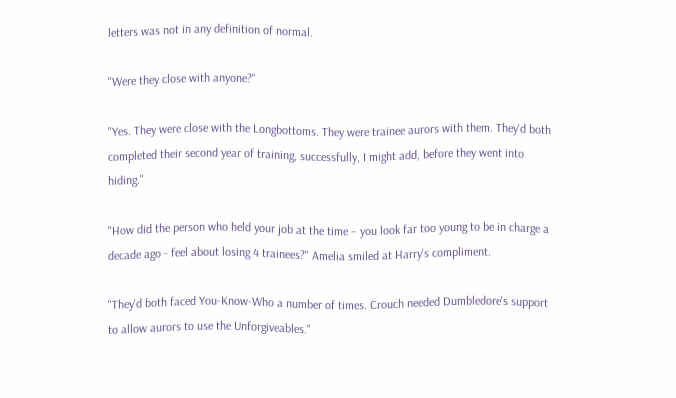letters was not in any definition of normal.

"Were they close with anyone?"

"Yes. They were close with the Longbottoms. They were trainee aurors with them. They'd both completed their second year of training, successfully, I might add, before they went into hiding."

"How did the person who held your job at the time – you look far too young to be in charge a decade ago - feel about losing 4 trainees?" Amelia smiled at Harry's compliment.

"They'd both faced You-Know-Who a number of times. Crouch needed Dumbledore's support to allow aurors to use the Unforgiveables."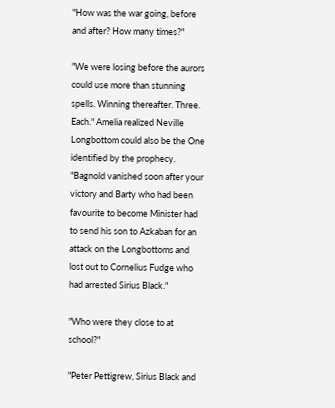"How was the war going, before and after? How many times?"

"We were losing before the aurors could use more than stunning spells. Winning thereafter. Three. Each." Amelia realized Neville Longbottom could also be the One identified by the prophecy. "Bagnold vanished soon after your victory and Barty who had been favourite to become Minister had to send his son to Azkaban for an attack on the Longbottoms and lost out to Cornelius Fudge who had arrested Sirius Black."

"Who were they close to at school?"

"Peter Pettigrew, Sirius Black and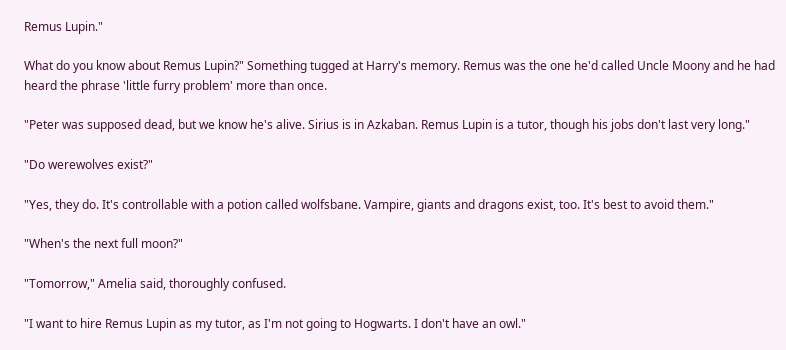Remus Lupin."

What do you know about Remus Lupin?" Something tugged at Harry's memory. Remus was the one he'd called Uncle Moony and he had heard the phrase 'little furry problem' more than once.

"Peter was supposed dead, but we know he's alive. Sirius is in Azkaban. Remus Lupin is a tutor, though his jobs don't last very long."

"Do werewolves exist?"

"Yes, they do. It's controllable with a potion called wolfsbane. Vampire, giants and dragons exist, too. It's best to avoid them."

"When's the next full moon?"

"Tomorrow," Amelia said, thoroughly confused.

"I want to hire Remus Lupin as my tutor, as I'm not going to Hogwarts. I don't have an owl."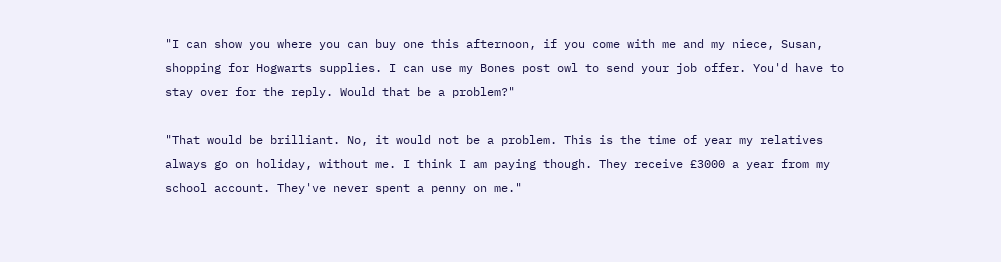"I can show you where you can buy one this afternoon, if you come with me and my niece, Susan, shopping for Hogwarts supplies. I can use my Bones post owl to send your job offer. You'd have to stay over for the reply. Would that be a problem?"

"That would be brilliant. No, it would not be a problem. This is the time of year my relatives always go on holiday, without me. I think I am paying though. They receive £3000 a year from my school account. They've never spent a penny on me."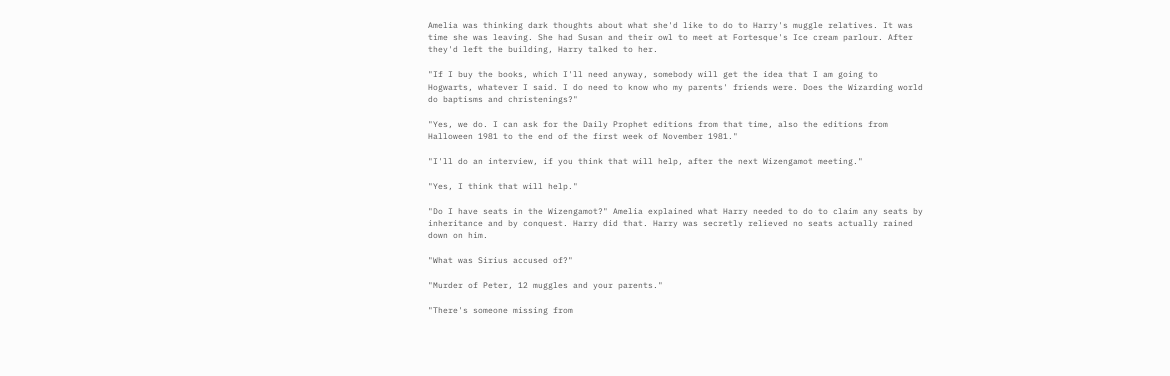Amelia was thinking dark thoughts about what she'd like to do to Harry's muggle relatives. It was time she was leaving. She had Susan and their owl to meet at Fortesque's Ice cream parlour. After they'd left the building, Harry talked to her.

"If I buy the books, which I'll need anyway, somebody will get the idea that I am going to Hogwarts, whatever I said. I do need to know who my parents' friends were. Does the Wizarding world do baptisms and christenings?"

"Yes, we do. I can ask for the Daily Prophet editions from that time, also the editions from Halloween 1981 to the end of the first week of November 1981."

"I'll do an interview, if you think that will help, after the next Wizengamot meeting."

"Yes, I think that will help."

"Do I have seats in the Wizengamot?" Amelia explained what Harry needed to do to claim any seats by inheritance and by conquest. Harry did that. Harry was secretly relieved no seats actually rained down on him.

"What was Sirius accused of?"

"Murder of Peter, 12 muggles and your parents."

"There's someone missing from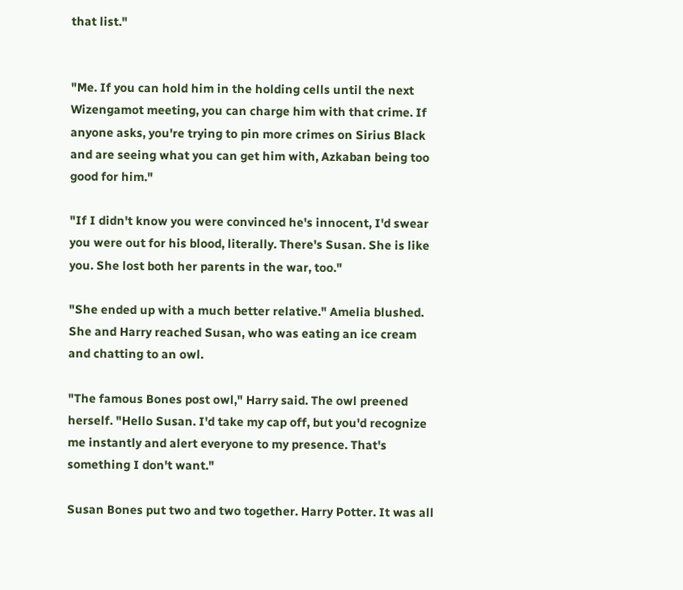that list."


"Me. If you can hold him in the holding cells until the next Wizengamot meeting, you can charge him with that crime. If anyone asks, you're trying to pin more crimes on Sirius Black and are seeing what you can get him with, Azkaban being too good for him."

"If I didn't know you were convinced he's innocent, I'd swear you were out for his blood, literally. There's Susan. She is like you. She lost both her parents in the war, too."

"She ended up with a much better relative." Amelia blushed. She and Harry reached Susan, who was eating an ice cream and chatting to an owl.

"The famous Bones post owl," Harry said. The owl preened herself. "Hello Susan. I'd take my cap off, but you'd recognize me instantly and alert everyone to my presence. That's something I don't want."

Susan Bones put two and two together. Harry Potter. It was all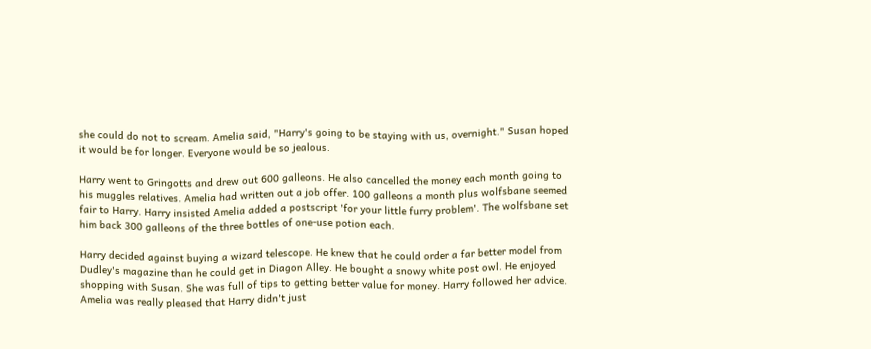she could do not to scream. Amelia said, "Harry's going to be staying with us, overnight." Susan hoped it would be for longer. Everyone would be so jealous.

Harry went to Gringotts and drew out 600 galleons. He also cancelled the money each month going to his muggles relatives. Amelia had written out a job offer. 100 galleons a month plus wolfsbane seemed fair to Harry. Harry insisted Amelia added a postscript 'for your little furry problem'. The wolfsbane set him back 300 galleons of the three bottles of one-use potion each.

Harry decided against buying a wizard telescope. He knew that he could order a far better model from Dudley's magazine than he could get in Diagon Alley. He bought a snowy white post owl. He enjoyed shopping with Susan. She was full of tips to getting better value for money. Harry followed her advice. Amelia was really pleased that Harry didn't just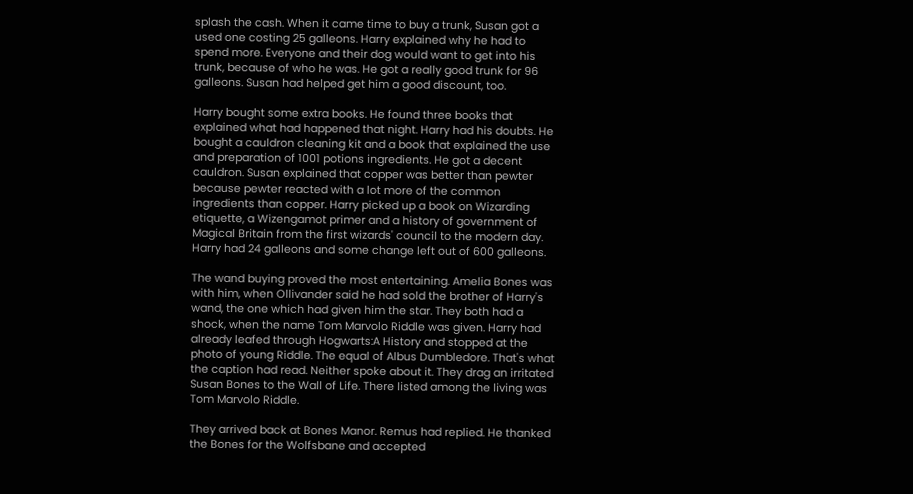splash the cash. When it came time to buy a trunk, Susan got a used one costing 25 galleons. Harry explained why he had to spend more. Everyone and their dog would want to get into his trunk, because of who he was. He got a really good trunk for 96 galleons. Susan had helped get him a good discount, too.

Harry bought some extra books. He found three books that explained what had happened that night. Harry had his doubts. He bought a cauldron cleaning kit and a book that explained the use and preparation of 1001 potions ingredients. He got a decent cauldron. Susan explained that copper was better than pewter because pewter reacted with a lot more of the common ingredients than copper. Harry picked up a book on Wizarding etiquette, a Wizengamot primer and a history of government of Magical Britain from the first wizards' council to the modern day. Harry had 24 galleons and some change left out of 600 galleons.

The wand buying proved the most entertaining. Amelia Bones was with him, when Ollivander said he had sold the brother of Harry's wand, the one which had given him the star. They both had a shock, when the name Tom Marvolo Riddle was given. Harry had already leafed through Hogwarts:A History and stopped at the photo of young Riddle. The equal of Albus Dumbledore. That's what the caption had read. Neither spoke about it. They drag an irritated Susan Bones to the Wall of Life. There listed among the living was Tom Marvolo Riddle.

They arrived back at Bones Manor. Remus had replied. He thanked the Bones for the Wolfsbane and accepted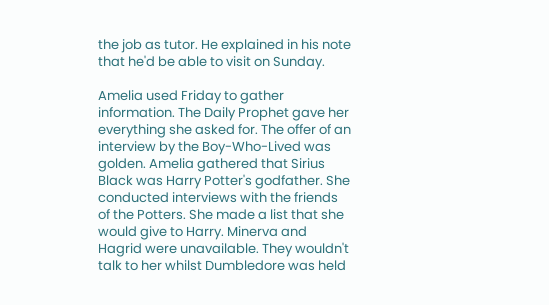the job as tutor. He explained in his note that he'd be able to visit on Sunday.

Amelia used Friday to gather information. The Daily Prophet gave her everything she asked for. The offer of an interview by the Boy-Who-Lived was golden. Amelia gathered that Sirius Black was Harry Potter's godfather. She conducted interviews with the friends of the Potters. She made a list that she would give to Harry. Minerva and Hagrid were unavailable. They wouldn't talk to her whilst Dumbledore was held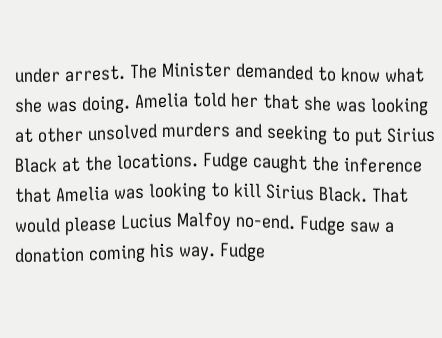under arrest. The Minister demanded to know what she was doing. Amelia told her that she was looking at other unsolved murders and seeking to put Sirius Black at the locations. Fudge caught the inference that Amelia was looking to kill Sirius Black. That would please Lucius Malfoy no-end. Fudge saw a donation coming his way. Fudge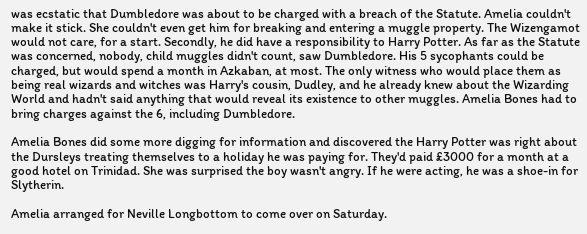was ecstatic that Dumbledore was about to be charged with a breach of the Statute. Amelia couldn't make it stick. She couldn't even get him for breaking and entering a muggle property. The Wizengamot would not care, for a start. Secondly, he did have a responsibility to Harry Potter. As far as the Statute was concerned, nobody, child muggles didn't count, saw Dumbledore. His 5 sycophants could be charged, but would spend a month in Azkaban, at most. The only witness who would place them as being real wizards and witches was Harry's cousin, Dudley, and he already knew about the Wizarding World and hadn't said anything that would reveal its existence to other muggles. Amelia Bones had to bring charges against the 6, including Dumbledore.

Amelia Bones did some more digging for information and discovered the Harry Potter was right about the Dursleys treating themselves to a holiday he was paying for. They'd paid £3000 for a month at a good hotel on Trinidad. She was surprised the boy wasn't angry. If he were acting, he was a shoe-in for Slytherin.

Amelia arranged for Neville Longbottom to come over on Saturday.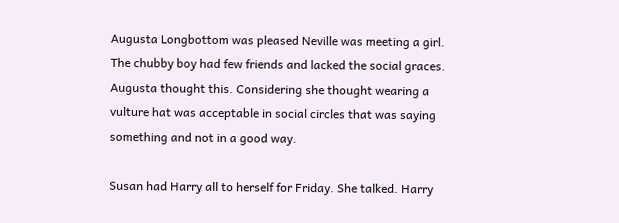Augusta Longbottom was pleased Neville was meeting a girl. The chubby boy had few friends and lacked the social graces. Augusta thought this. Considering she thought wearing a vulture hat was acceptable in social circles that was saying something and not in a good way.

Susan had Harry all to herself for Friday. She talked. Harry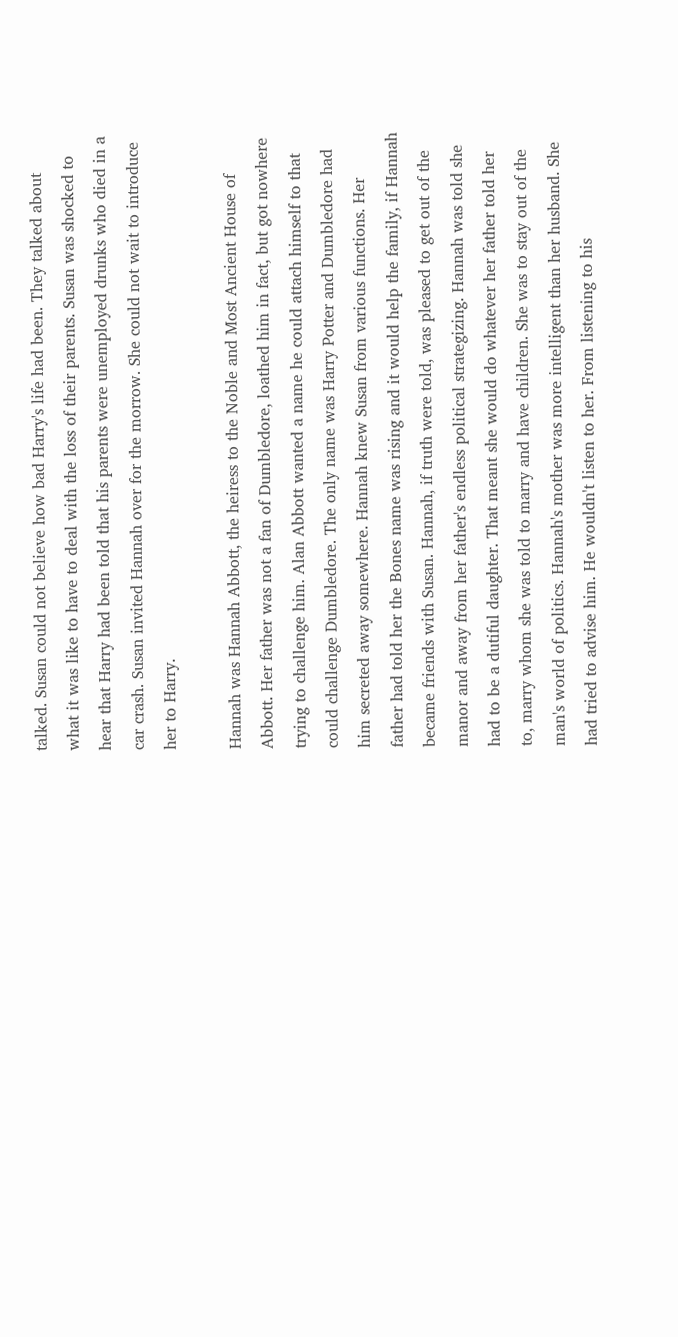talked. Susan could not believe how bad Harry's life had been. They talked about what it was like to have to deal with the loss of their parents. Susan was shocked to hear that Harry had been told that his parents were unemployed drunks who died in a car crash. Susan invited Hannah over for the morrow. She could not wait to introduce her to Harry.

Hannah was Hannah Abbott, the heiress to the Noble and Most Ancient House of Abbott. Her father was not a fan of Dumbledore, loathed him in fact, but got nowhere trying to challenge him. Alan Abbott wanted a name he could attach himself to that could challenge Dumbledore. The only name was Harry Potter and Dumbledore had him secreted away somewhere. Hannah knew Susan from various functions. Her father had told her the Bones name was rising and it would help the family, if Hannah became friends with Susan. Hannah, if truth were told, was pleased to get out of the manor and away from her father's endless political strategizing. Hannah was told she had to be a dutiful daughter. That meant she would do whatever her father told her to, marry whom she was told to marry and have children. She was to stay out of the man's world of politics. Hannah's mother was more intelligent than her husband. She had tried to advise him. He wouldn't listen to her. From listening to his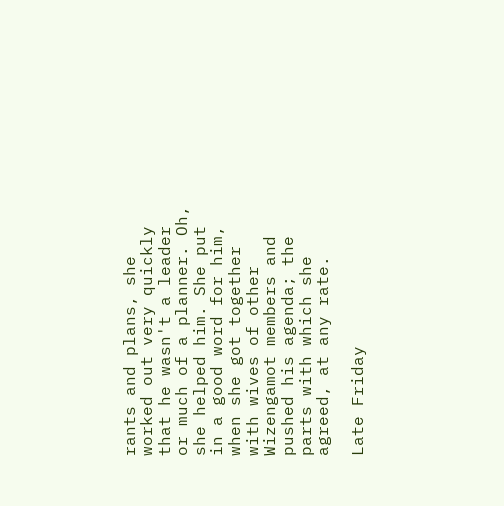rants and plans, she worked out very quickly that he wasn't a leader or much of a planner. Oh, she helped him. She put in a good word for him, when she got together with wives of other Wizengamot members and pushed his agenda; the parts with which she agreed, at any rate.

Late Friday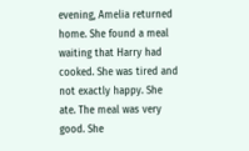evening, Amelia returned home. She found a meal waiting that Harry had cooked. She was tired and not exactly happy. She ate. The meal was very good. She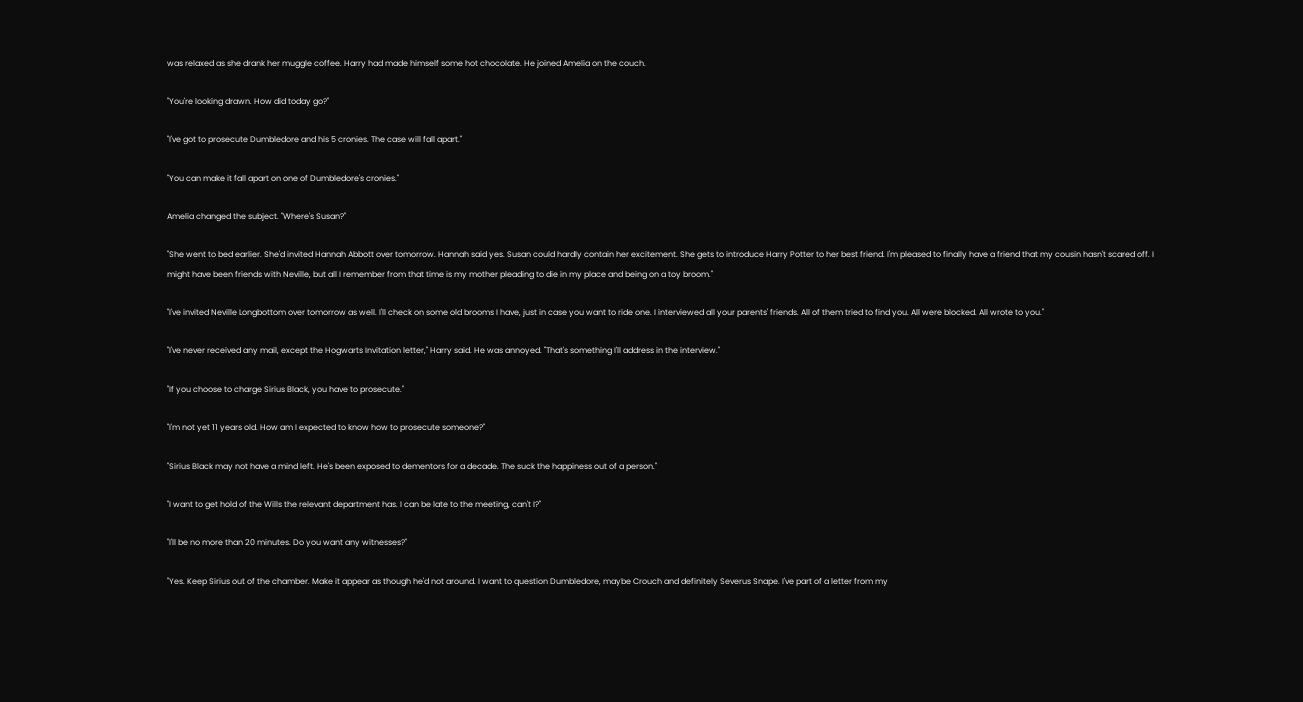was relaxed as she drank her muggle coffee. Harry had made himself some hot chocolate. He joined Amelia on the couch.

"You're looking drawn. How did today go?"

"I've got to prosecute Dumbledore and his 5 cronies. The case will fall apart."

"You can make it fall apart on one of Dumbledore's cronies."

Amelia changed the subject. "Where's Susan?"

"She went to bed earlier. She'd invited Hannah Abbott over tomorrow. Hannah said yes. Susan could hardly contain her excitement. She gets to introduce Harry Potter to her best friend. I'm pleased to finally have a friend that my cousin hasn't scared off. I might have been friends with Neville, but all I remember from that time is my mother pleading to die in my place and being on a toy broom."

"I've invited Neville Longbottom over tomorrow as well. I'll check on some old brooms I have, just in case you want to ride one. I interviewed all your parents' friends. All of them tried to find you. All were blocked. All wrote to you."

"I've never received any mail, except the Hogwarts Invitation letter," Harry said. He was annoyed. "That's something I'll address in the interview."

"If you choose to charge Sirius Black, you have to prosecute."

"I'm not yet 11 years old. How am I expected to know how to prosecute someone?"

"Sirius Black may not have a mind left. He's been exposed to dementors for a decade. The suck the happiness out of a person."

"I want to get hold of the Wills the relevant department has. I can be late to the meeting, can't I?"

"I'll be no more than 20 minutes. Do you want any witnesses?"

"Yes. Keep Sirius out of the chamber. Make it appear as though he'd not around. I want to question Dumbledore, maybe Crouch and definitely Severus Snape. I've part of a letter from my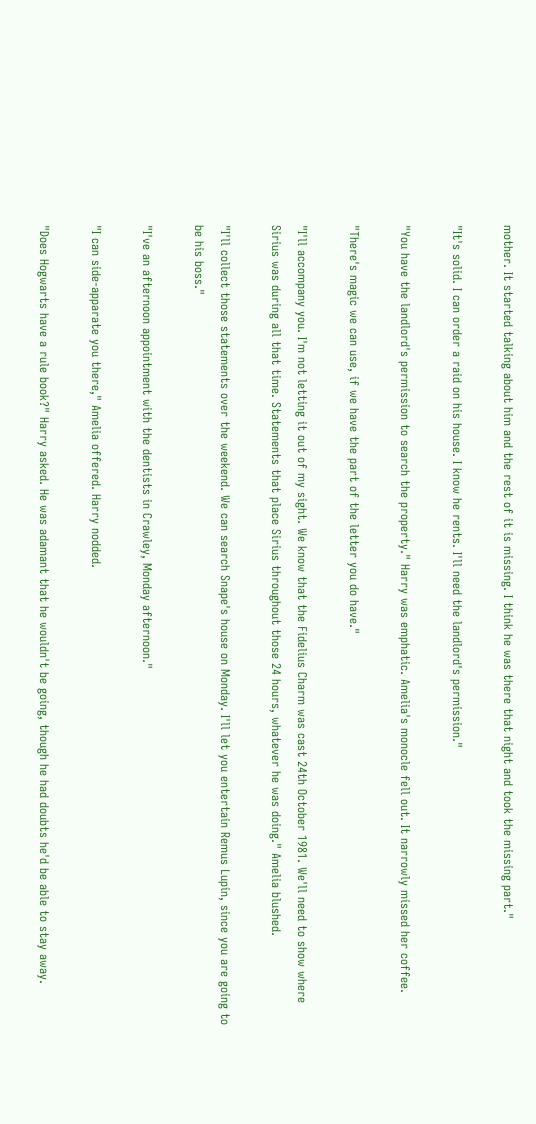mother. It started talking about him and the rest of it is missing. I think he was there that night and took the missing part."

"It's solid. I can order a raid on his house. I know he rents. I'll need the landlord's permission."

"You have the landlord's permission to search the property." Harry was emphatic. Amelia's monocle fell out. It narrowly missed her coffee.

"There's magic we can use, if we have the part of the letter you do have."

"I'll accompany you. I'm not letting it out of my sight. We know that the Fidelius Charm was cast 24th October 1981. We'll need to show where Sirius was during all that time. Statements that place Sirius throughout those 24 hours, whatever he was doing." Amelia blushed.

"I'll collect those statements over the weekend. We can search Snape's house on Monday. I'll let you entertain Remus Lupin, since you are going to be his boss."

"I've an afternoon appointment with the dentists in Crawley, Monday afternoon."

"I can side-apparate you there," Amelia offered. Harry nodded.

"Does Hogwarts have a rule book?" Harry asked. He was adamant that he wouldn't be going, though he had doubts he'd be able to stay away.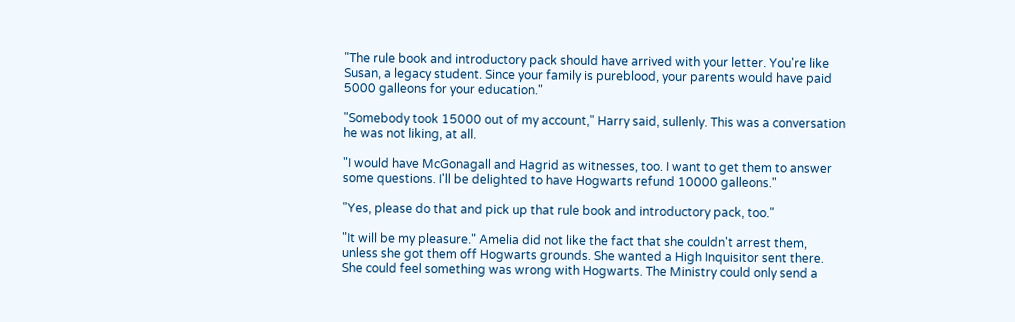"The rule book and introductory pack should have arrived with your letter. You're like Susan, a legacy student. Since your family is pureblood, your parents would have paid 5000 galleons for your education."

"Somebody took 15000 out of my account," Harry said, sullenly. This was a conversation he was not liking, at all.

"I would have McGonagall and Hagrid as witnesses, too. I want to get them to answer some questions. I'll be delighted to have Hogwarts refund 10000 galleons."

"Yes, please do that and pick up that rule book and introductory pack, too."

"It will be my pleasure." Amelia did not like the fact that she couldn't arrest them, unless she got them off Hogwarts grounds. She wanted a High Inquisitor sent there. She could feel something was wrong with Hogwarts. The Ministry could only send a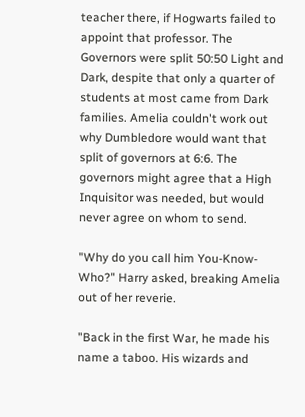teacher there, if Hogwarts failed to appoint that professor. The Governors were split 50:50 Light and Dark, despite that only a quarter of students at most came from Dark families. Amelia couldn't work out why Dumbledore would want that split of governors at 6:6. The governors might agree that a High Inquisitor was needed, but would never agree on whom to send.

"Why do you call him You-Know-Who?" Harry asked, breaking Amelia out of her reverie.

"Back in the first War, he made his name a taboo. His wizards and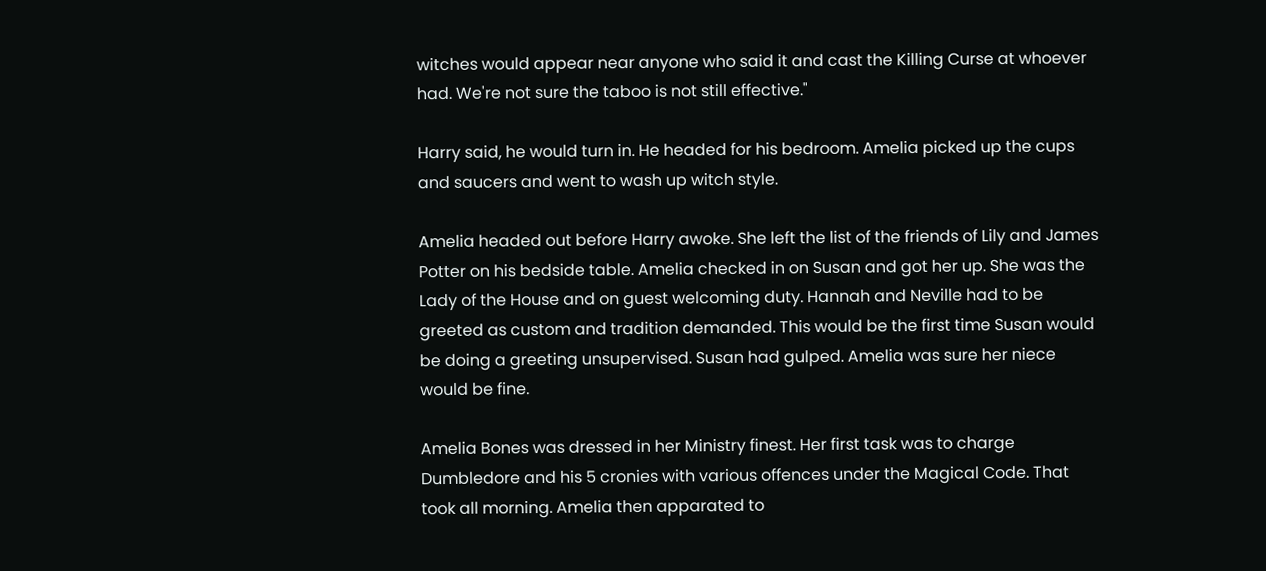witches would appear near anyone who said it and cast the Killing Curse at whoever had. We're not sure the taboo is not still effective."

Harry said, he would turn in. He headed for his bedroom. Amelia picked up the cups and saucers and went to wash up witch style.

Amelia headed out before Harry awoke. She left the list of the friends of Lily and James Potter on his bedside table. Amelia checked in on Susan and got her up. She was the Lady of the House and on guest welcoming duty. Hannah and Neville had to be greeted as custom and tradition demanded. This would be the first time Susan would be doing a greeting unsupervised. Susan had gulped. Amelia was sure her niece would be fine.

Amelia Bones was dressed in her Ministry finest. Her first task was to charge Dumbledore and his 5 cronies with various offences under the Magical Code. That took all morning. Amelia then apparated to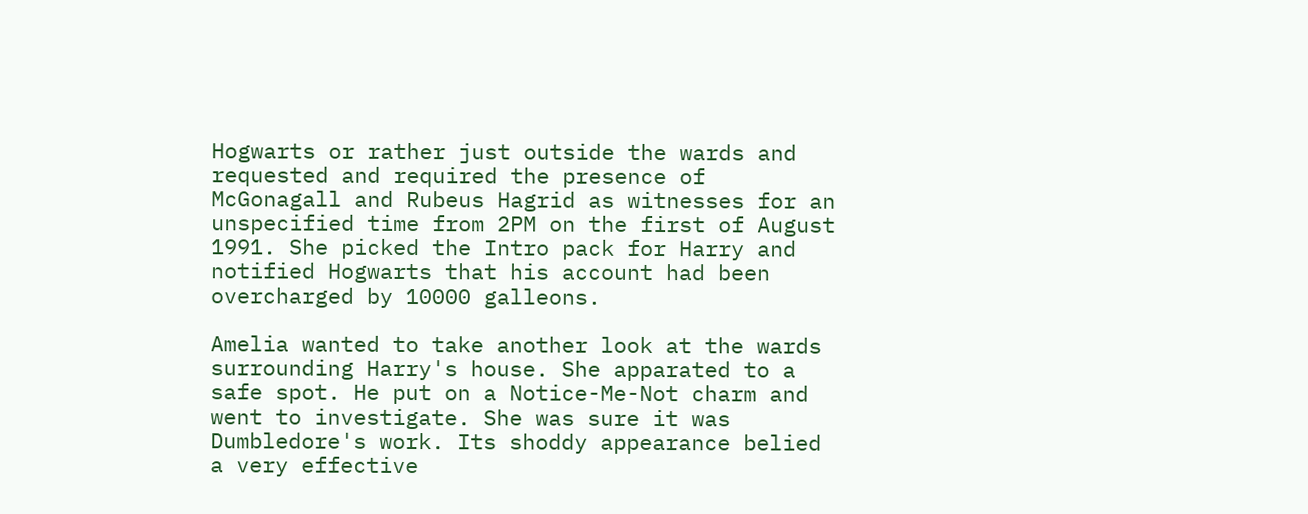Hogwarts or rather just outside the wards and requested and required the presence of McGonagall and Rubeus Hagrid as witnesses for an unspecified time from 2PM on the first of August 1991. She picked the Intro pack for Harry and notified Hogwarts that his account had been overcharged by 10000 galleons.

Amelia wanted to take another look at the wards surrounding Harry's house. She apparated to a safe spot. He put on a Notice-Me-Not charm and went to investigate. She was sure it was Dumbledore's work. Its shoddy appearance belied a very effective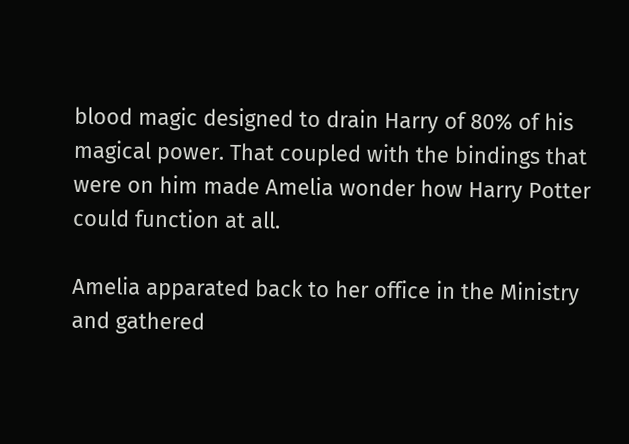blood magic designed to drain Harry of 80% of his magical power. That coupled with the bindings that were on him made Amelia wonder how Harry Potter could function at all.

Amelia apparated back to her office in the Ministry and gathered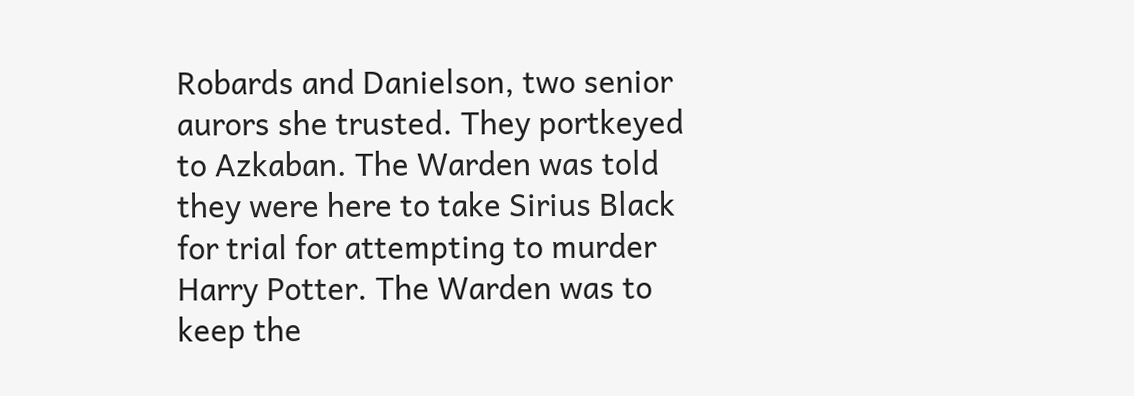Robards and Danielson, two senior aurors she trusted. They portkeyed to Azkaban. The Warden was told they were here to take Sirius Black for trial for attempting to murder Harry Potter. The Warden was to keep the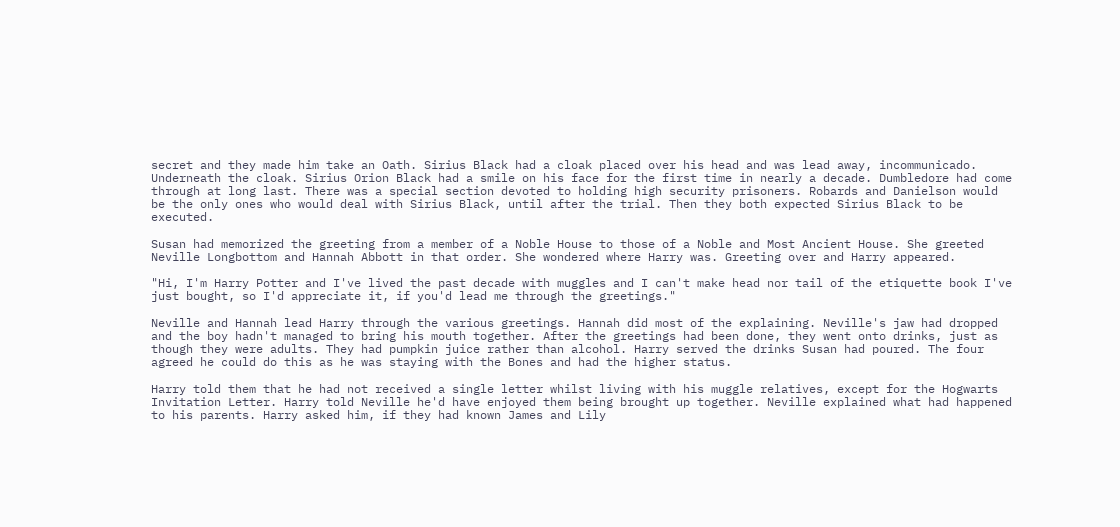secret and they made him take an Oath. Sirius Black had a cloak placed over his head and was lead away, incommunicado. Underneath the cloak. Sirius Orion Black had a smile on his face for the first time in nearly a decade. Dumbledore had come through at long last. There was a special section devoted to holding high security prisoners. Robards and Danielson would be the only ones who would deal with Sirius Black, until after the trial. Then they both expected Sirius Black to be executed.

Susan had memorized the greeting from a member of a Noble House to those of a Noble and Most Ancient House. She greeted Neville Longbottom and Hannah Abbott in that order. She wondered where Harry was. Greeting over and Harry appeared.

"Hi, I'm Harry Potter and I've lived the past decade with muggles and I can't make head nor tail of the etiquette book I've just bought, so I'd appreciate it, if you'd lead me through the greetings."

Neville and Hannah lead Harry through the various greetings. Hannah did most of the explaining. Neville's jaw had dropped and the boy hadn't managed to bring his mouth together. After the greetings had been done, they went onto drinks, just as though they were adults. They had pumpkin juice rather than alcohol. Harry served the drinks Susan had poured. The four agreed he could do this as he was staying with the Bones and had the higher status.

Harry told them that he had not received a single letter whilst living with his muggle relatives, except for the Hogwarts Invitation Letter. Harry told Neville he'd have enjoyed them being brought up together. Neville explained what had happened to his parents. Harry asked him, if they had known James and Lily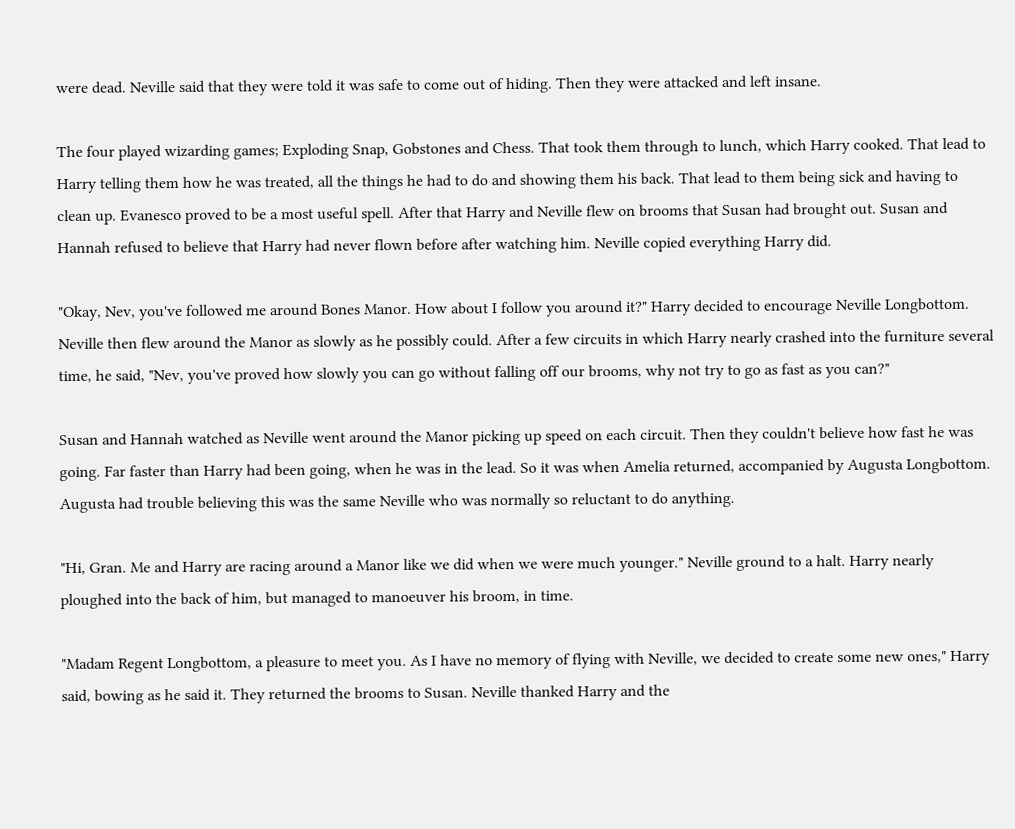were dead. Neville said that they were told it was safe to come out of hiding. Then they were attacked and left insane.

The four played wizarding games; Exploding Snap, Gobstones and Chess. That took them through to lunch, which Harry cooked. That lead to Harry telling them how he was treated, all the things he had to do and showing them his back. That lead to them being sick and having to clean up. Evanesco proved to be a most useful spell. After that Harry and Neville flew on brooms that Susan had brought out. Susan and Hannah refused to believe that Harry had never flown before after watching him. Neville copied everything Harry did.

"Okay, Nev, you've followed me around Bones Manor. How about I follow you around it?" Harry decided to encourage Neville Longbottom. Neville then flew around the Manor as slowly as he possibly could. After a few circuits in which Harry nearly crashed into the furniture several time, he said, "Nev, you've proved how slowly you can go without falling off our brooms, why not try to go as fast as you can?"

Susan and Hannah watched as Neville went around the Manor picking up speed on each circuit. Then they couldn't believe how fast he was going. Far faster than Harry had been going, when he was in the lead. So it was when Amelia returned, accompanied by Augusta Longbottom. Augusta had trouble believing this was the same Neville who was normally so reluctant to do anything.

"Hi, Gran. Me and Harry are racing around a Manor like we did when we were much younger." Neville ground to a halt. Harry nearly ploughed into the back of him, but managed to manoeuver his broom, in time.

"Madam Regent Longbottom, a pleasure to meet you. As I have no memory of flying with Neville, we decided to create some new ones," Harry said, bowing as he said it. They returned the brooms to Susan. Neville thanked Harry and the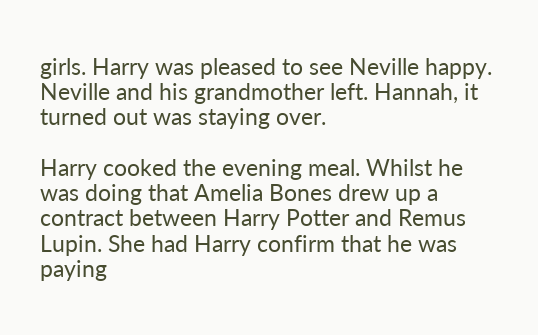girls. Harry was pleased to see Neville happy. Neville and his grandmother left. Hannah, it turned out was staying over.

Harry cooked the evening meal. Whilst he was doing that Amelia Bones drew up a contract between Harry Potter and Remus Lupin. She had Harry confirm that he was paying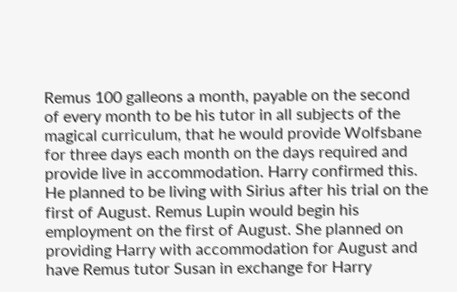Remus 100 galleons a month, payable on the second of every month to be his tutor in all subjects of the magical curriculum, that he would provide Wolfsbane for three days each month on the days required and provide live in accommodation. Harry confirmed this. He planned to be living with Sirius after his trial on the first of August. Remus Lupin would begin his employment on the first of August. She planned on providing Harry with accommodation for August and have Remus tutor Susan in exchange for Harry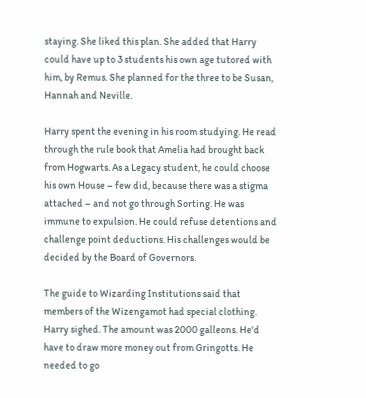staying. She liked this plan. She added that Harry could have up to 3 students his own age tutored with him, by Remus. She planned for the three to be Susan, Hannah and Neville.

Harry spent the evening in his room studying. He read through the rule book that Amelia had brought back from Hogwarts. As a Legacy student, he could choose his own House – few did, because there was a stigma attached – and not go through Sorting. He was immune to expulsion. He could refuse detentions and challenge point deductions. His challenges would be decided by the Board of Governors.

The guide to Wizarding Institutions said that members of the Wizengamot had special clothing. Harry sighed. The amount was 2000 galleons. He'd have to draw more money out from Gringotts. He needed to go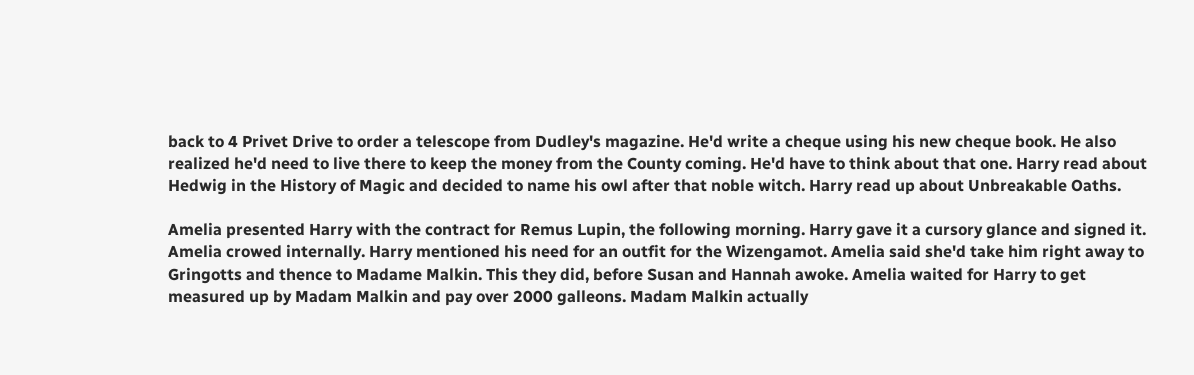back to 4 Privet Drive to order a telescope from Dudley's magazine. He'd write a cheque using his new cheque book. He also realized he'd need to live there to keep the money from the County coming. He'd have to think about that one. Harry read about Hedwig in the History of Magic and decided to name his owl after that noble witch. Harry read up about Unbreakable Oaths.

Amelia presented Harry with the contract for Remus Lupin, the following morning. Harry gave it a cursory glance and signed it. Amelia crowed internally. Harry mentioned his need for an outfit for the Wizengamot. Amelia said she'd take him right away to Gringotts and thence to Madame Malkin. This they did, before Susan and Hannah awoke. Amelia waited for Harry to get measured up by Madam Malkin and pay over 2000 galleons. Madam Malkin actually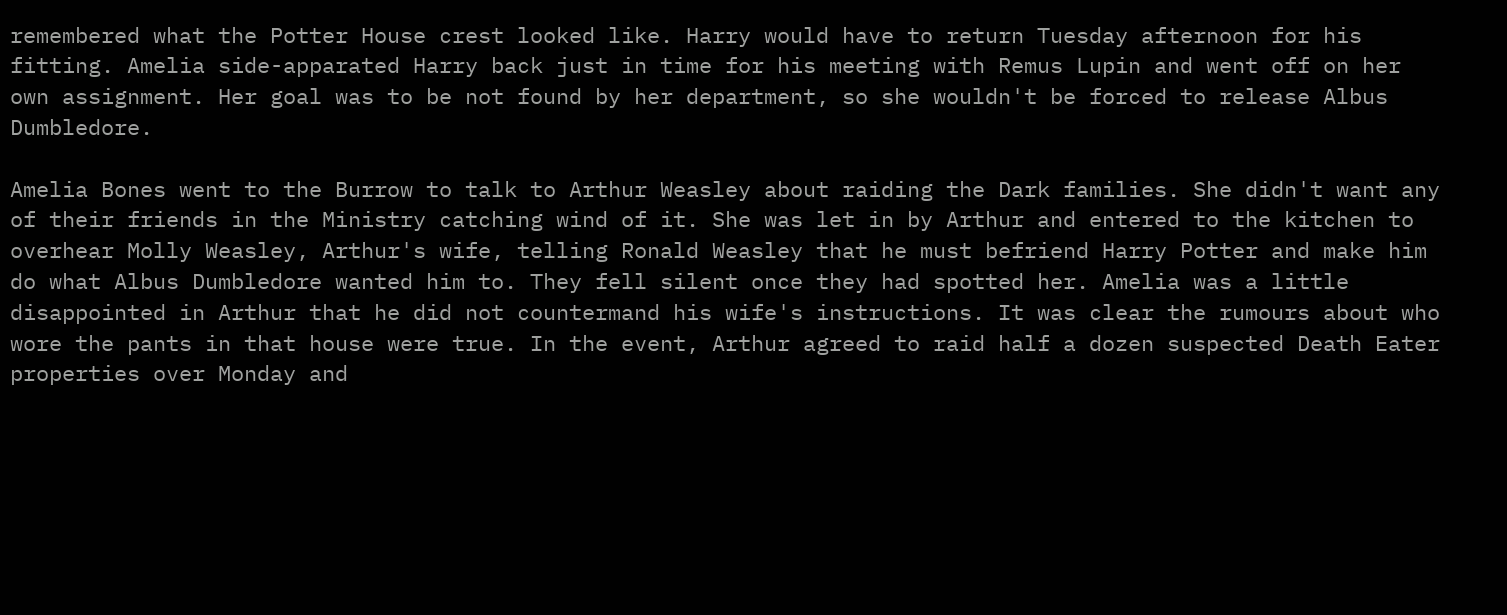remembered what the Potter House crest looked like. Harry would have to return Tuesday afternoon for his fitting. Amelia side-apparated Harry back just in time for his meeting with Remus Lupin and went off on her own assignment. Her goal was to be not found by her department, so she wouldn't be forced to release Albus Dumbledore.

Amelia Bones went to the Burrow to talk to Arthur Weasley about raiding the Dark families. She didn't want any of their friends in the Ministry catching wind of it. She was let in by Arthur and entered to the kitchen to overhear Molly Weasley, Arthur's wife, telling Ronald Weasley that he must befriend Harry Potter and make him do what Albus Dumbledore wanted him to. They fell silent once they had spotted her. Amelia was a little disappointed in Arthur that he did not countermand his wife's instructions. It was clear the rumours about who wore the pants in that house were true. In the event, Arthur agreed to raid half a dozen suspected Death Eater properties over Monday and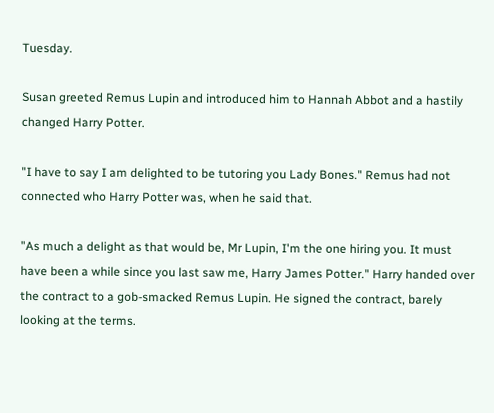Tuesday.

Susan greeted Remus Lupin and introduced him to Hannah Abbot and a hastily changed Harry Potter.

"I have to say I am delighted to be tutoring you Lady Bones." Remus had not connected who Harry Potter was, when he said that.

"As much a delight as that would be, Mr Lupin, I'm the one hiring you. It must have been a while since you last saw me, Harry James Potter." Harry handed over the contract to a gob-smacked Remus Lupin. He signed the contract, barely looking at the terms.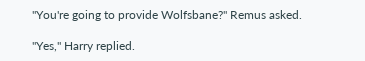"You're going to provide Wolfsbane?" Remus asked.

"Yes," Harry replied.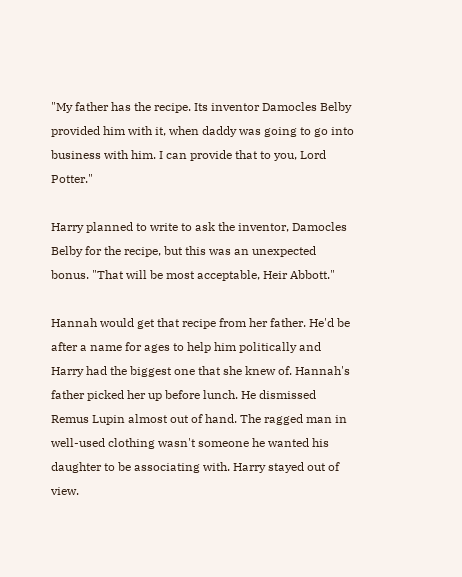"My father has the recipe. Its inventor Damocles Belby provided him with it, when daddy was going to go into business with him. I can provide that to you, Lord Potter."

Harry planned to write to ask the inventor, Damocles Belby for the recipe, but this was an unexpected bonus. "That will be most acceptable, Heir Abbott."

Hannah would get that recipe from her father. He'd be after a name for ages to help him politically and Harry had the biggest one that she knew of. Hannah's father picked her up before lunch. He dismissed Remus Lupin almost out of hand. The ragged man in well-used clothing wasn't someone he wanted his daughter to be associating with. Harry stayed out of view.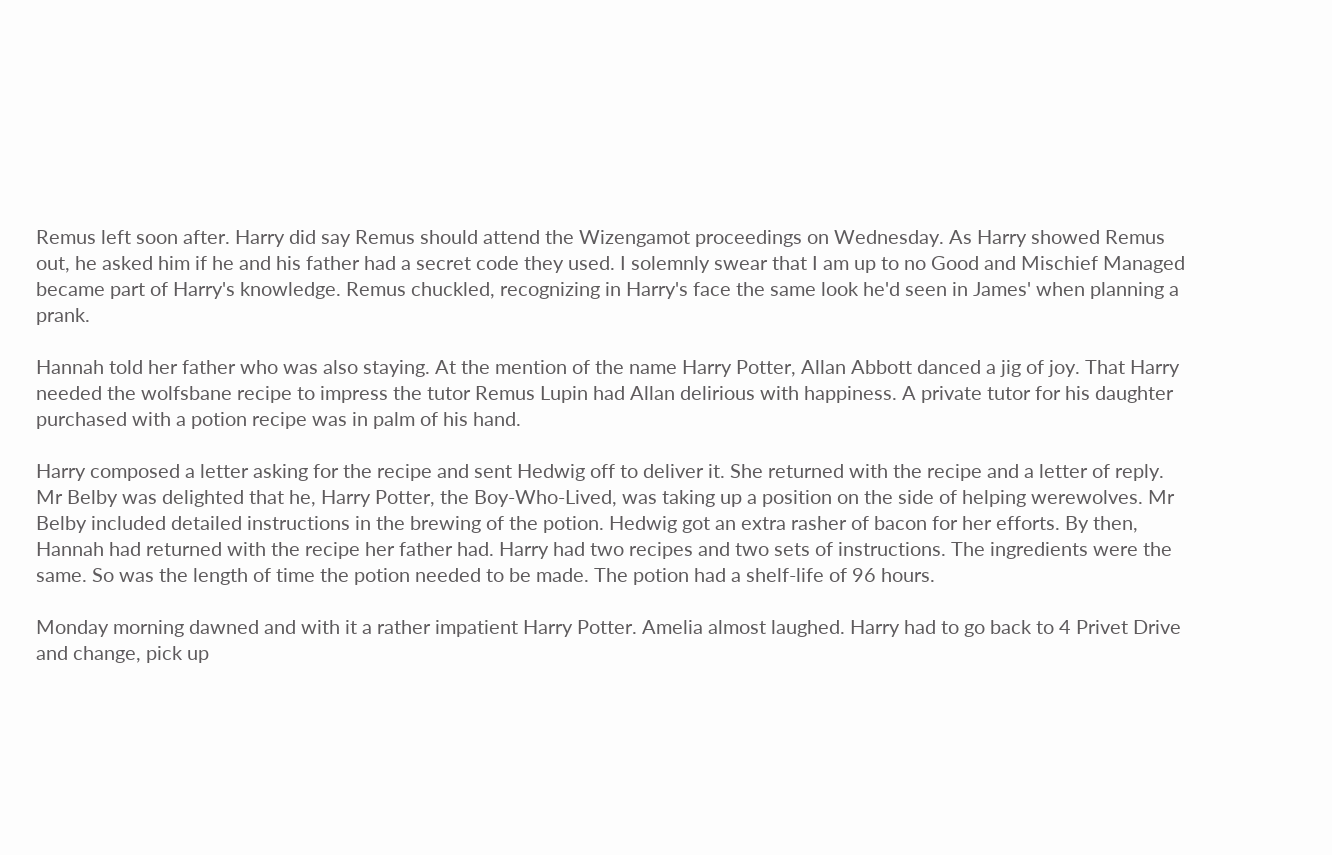Remus left soon after. Harry did say Remus should attend the Wizengamot proceedings on Wednesday. As Harry showed Remus out, he asked him if he and his father had a secret code they used. I solemnly swear that I am up to no Good and Mischief Managed became part of Harry's knowledge. Remus chuckled, recognizing in Harry's face the same look he'd seen in James' when planning a prank.

Hannah told her father who was also staying. At the mention of the name Harry Potter, Allan Abbott danced a jig of joy. That Harry needed the wolfsbane recipe to impress the tutor Remus Lupin had Allan delirious with happiness. A private tutor for his daughter purchased with a potion recipe was in palm of his hand.

Harry composed a letter asking for the recipe and sent Hedwig off to deliver it. She returned with the recipe and a letter of reply. Mr Belby was delighted that he, Harry Potter, the Boy-Who-Lived, was taking up a position on the side of helping werewolves. Mr Belby included detailed instructions in the brewing of the potion. Hedwig got an extra rasher of bacon for her efforts. By then, Hannah had returned with the recipe her father had. Harry had two recipes and two sets of instructions. The ingredients were the same. So was the length of time the potion needed to be made. The potion had a shelf-life of 96 hours.

Monday morning dawned and with it a rather impatient Harry Potter. Amelia almost laughed. Harry had to go back to 4 Privet Drive and change, pick up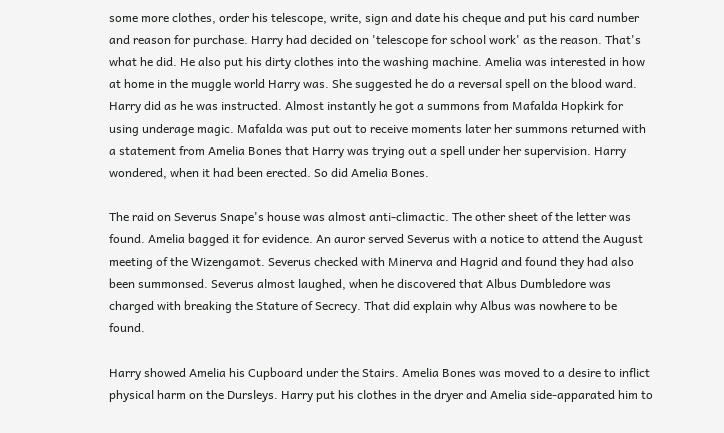some more clothes, order his telescope, write, sign and date his cheque and put his card number and reason for purchase. Harry had decided on 'telescope for school work' as the reason. That's what he did. He also put his dirty clothes into the washing machine. Amelia was interested in how at home in the muggle world Harry was. She suggested he do a reversal spell on the blood ward. Harry did as he was instructed. Almost instantly he got a summons from Mafalda Hopkirk for using underage magic. Mafalda was put out to receive moments later her summons returned with a statement from Amelia Bones that Harry was trying out a spell under her supervision. Harry wondered, when it had been erected. So did Amelia Bones.

The raid on Severus Snape's house was almost anti-climactic. The other sheet of the letter was found. Amelia bagged it for evidence. An auror served Severus with a notice to attend the August meeting of the Wizengamot. Severus checked with Minerva and Hagrid and found they had also been summonsed. Severus almost laughed, when he discovered that Albus Dumbledore was charged with breaking the Stature of Secrecy. That did explain why Albus was nowhere to be found.

Harry showed Amelia his Cupboard under the Stairs. Amelia Bones was moved to a desire to inflict physical harm on the Dursleys. Harry put his clothes in the dryer and Amelia side-apparated him to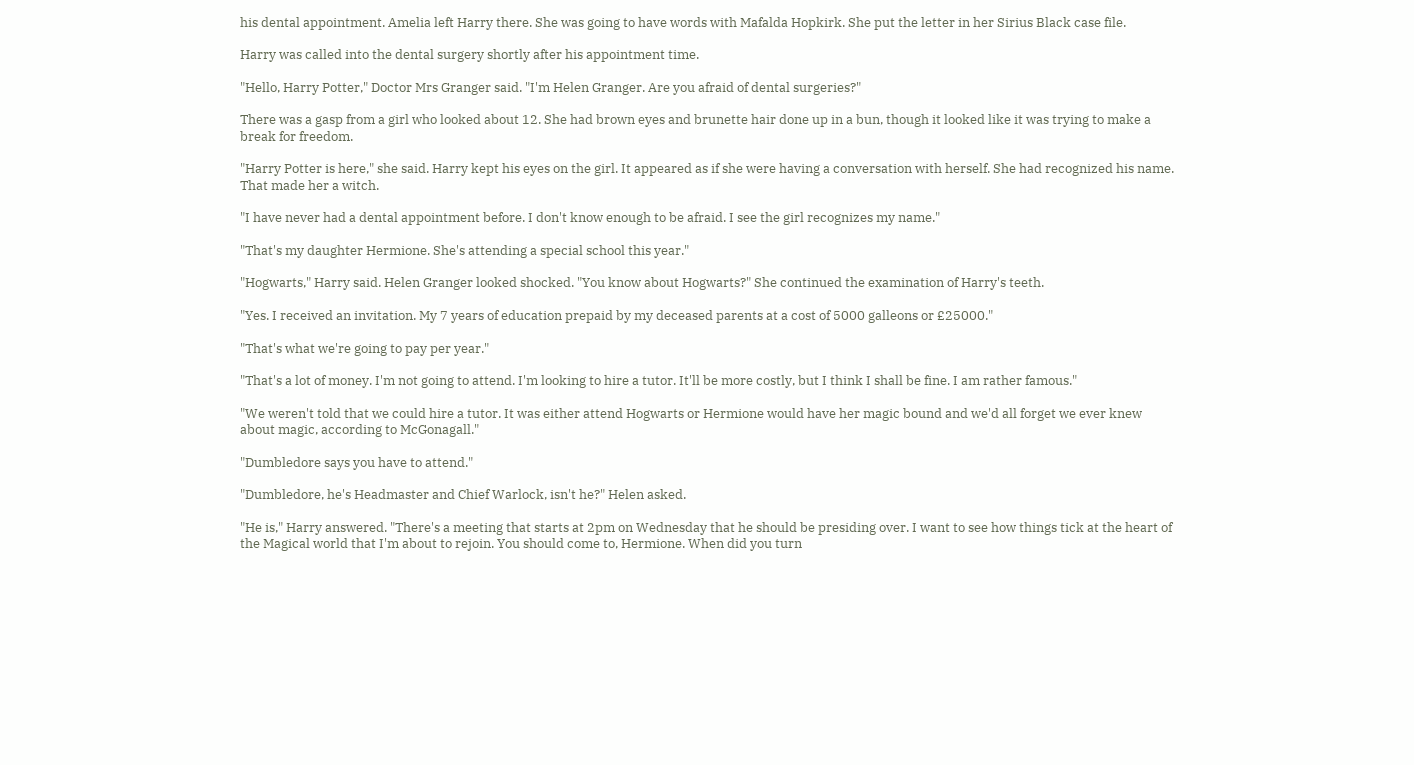his dental appointment. Amelia left Harry there. She was going to have words with Mafalda Hopkirk. She put the letter in her Sirius Black case file.

Harry was called into the dental surgery shortly after his appointment time.

"Hello, Harry Potter," Doctor Mrs Granger said. "I'm Helen Granger. Are you afraid of dental surgeries?"

There was a gasp from a girl who looked about 12. She had brown eyes and brunette hair done up in a bun, though it looked like it was trying to make a break for freedom.

"Harry Potter is here," she said. Harry kept his eyes on the girl. It appeared as if she were having a conversation with herself. She had recognized his name. That made her a witch.

"I have never had a dental appointment before. I don't know enough to be afraid. I see the girl recognizes my name."

"That's my daughter Hermione. She's attending a special school this year."

"Hogwarts," Harry said. Helen Granger looked shocked. "You know about Hogwarts?" She continued the examination of Harry's teeth.

"Yes. I received an invitation. My 7 years of education prepaid by my deceased parents at a cost of 5000 galleons or £25000."

"That's what we're going to pay per year."

"That's a lot of money. I'm not going to attend. I'm looking to hire a tutor. It'll be more costly, but I think I shall be fine. I am rather famous."

"We weren't told that we could hire a tutor. It was either attend Hogwarts or Hermione would have her magic bound and we'd all forget we ever knew about magic, according to McGonagall."

"Dumbledore says you have to attend."

"Dumbledore, he's Headmaster and Chief Warlock, isn't he?" Helen asked.

"He is," Harry answered. "There's a meeting that starts at 2pm on Wednesday that he should be presiding over. I want to see how things tick at the heart of the Magical world that I'm about to rejoin. You should come to, Hermione. When did you turn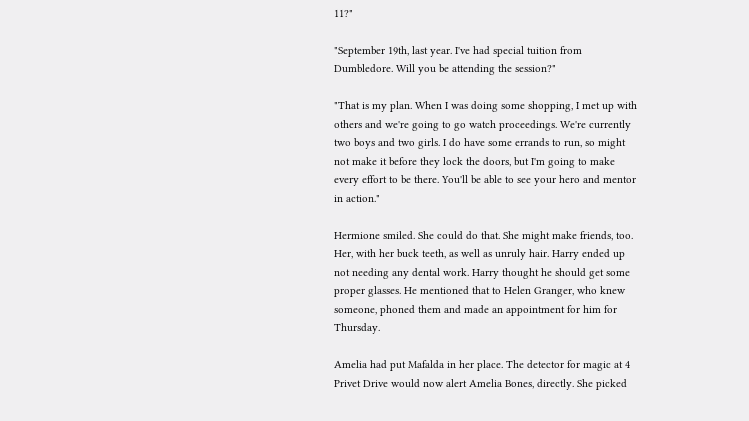11?"

"September 19th, last year. I've had special tuition from Dumbledore. Will you be attending the session?"

"That is my plan. When I was doing some shopping, I met up with others and we're going to go watch proceedings. We're currently two boys and two girls. I do have some errands to run, so might not make it before they lock the doors, but I'm going to make every effort to be there. You'll be able to see your hero and mentor in action."

Hermione smiled. She could do that. She might make friends, too. Her, with her buck teeth, as well as unruly hair. Harry ended up not needing any dental work. Harry thought he should get some proper glasses. He mentioned that to Helen Granger, who knew someone, phoned them and made an appointment for him for Thursday.

Amelia had put Mafalda in her place. The detector for magic at 4 Privet Drive would now alert Amelia Bones, directly. She picked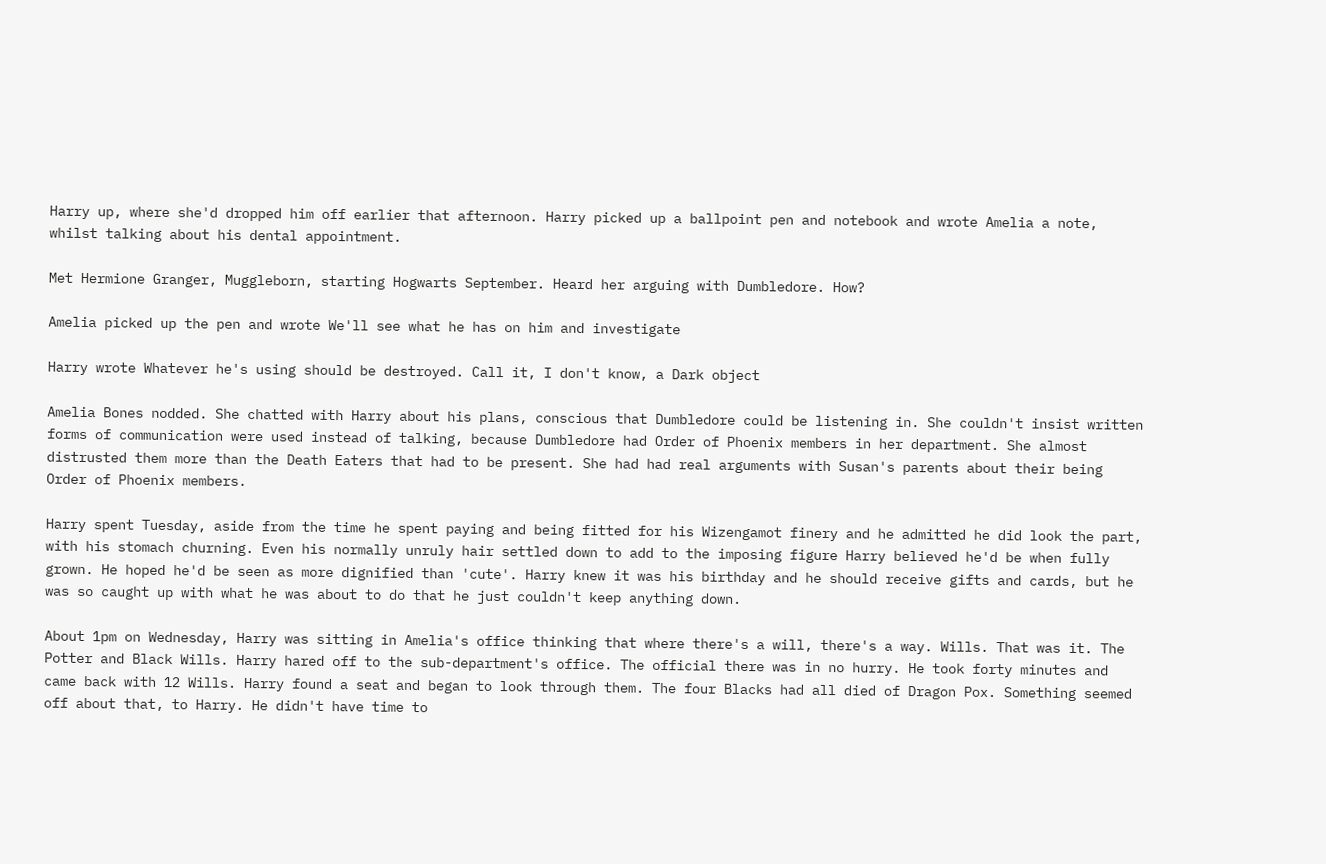Harry up, where she'd dropped him off earlier that afternoon. Harry picked up a ballpoint pen and notebook and wrote Amelia a note, whilst talking about his dental appointment.

Met Hermione Granger, Muggleborn, starting Hogwarts September. Heard her arguing with Dumbledore. How?

Amelia picked up the pen and wrote We'll see what he has on him and investigate

Harry wrote Whatever he's using should be destroyed. Call it, I don't know, a Dark object

Amelia Bones nodded. She chatted with Harry about his plans, conscious that Dumbledore could be listening in. She couldn't insist written forms of communication were used instead of talking, because Dumbledore had Order of Phoenix members in her department. She almost distrusted them more than the Death Eaters that had to be present. She had had real arguments with Susan's parents about their being Order of Phoenix members.

Harry spent Tuesday, aside from the time he spent paying and being fitted for his Wizengamot finery and he admitted he did look the part, with his stomach churning. Even his normally unruly hair settled down to add to the imposing figure Harry believed he'd be when fully grown. He hoped he'd be seen as more dignified than 'cute'. Harry knew it was his birthday and he should receive gifts and cards, but he was so caught up with what he was about to do that he just couldn't keep anything down.

About 1pm on Wednesday, Harry was sitting in Amelia's office thinking that where there's a will, there's a way. Wills. That was it. The Potter and Black Wills. Harry hared off to the sub-department's office. The official there was in no hurry. He took forty minutes and came back with 12 Wills. Harry found a seat and began to look through them. The four Blacks had all died of Dragon Pox. Something seemed off about that, to Harry. He didn't have time to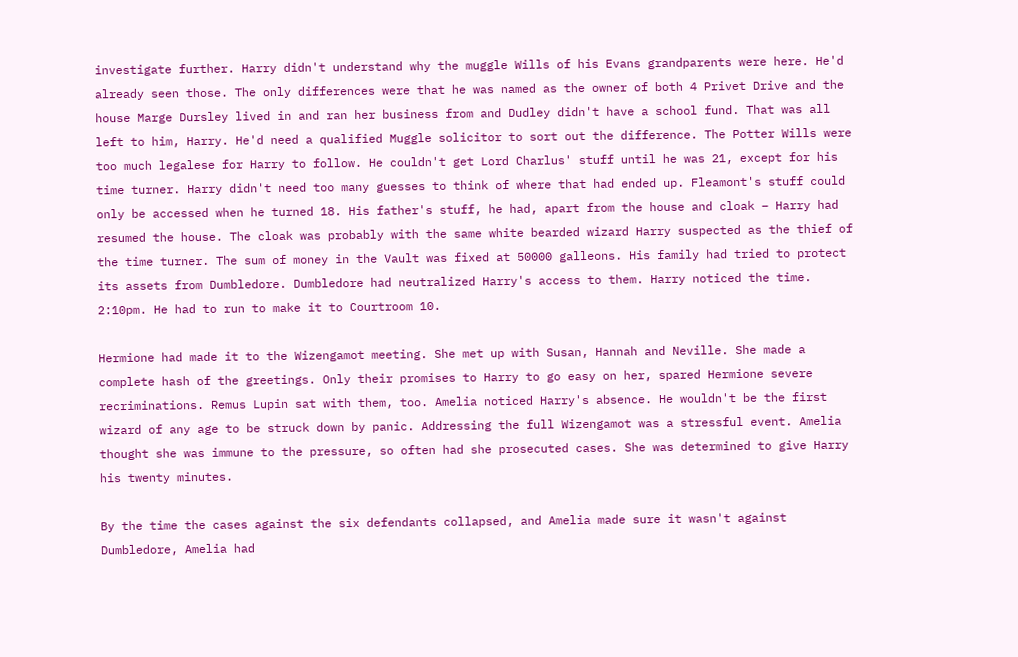investigate further. Harry didn't understand why the muggle Wills of his Evans grandparents were here. He'd already seen those. The only differences were that he was named as the owner of both 4 Privet Drive and the house Marge Dursley lived in and ran her business from and Dudley didn't have a school fund. That was all left to him, Harry. He'd need a qualified Muggle solicitor to sort out the difference. The Potter Wills were too much legalese for Harry to follow. He couldn't get Lord Charlus' stuff until he was 21, except for his time turner. Harry didn't need too many guesses to think of where that had ended up. Fleamont's stuff could only be accessed when he turned 18. His father's stuff, he had, apart from the house and cloak – Harry had resumed the house. The cloak was probably with the same white bearded wizard Harry suspected as the thief of the time turner. The sum of money in the Vault was fixed at 50000 galleons. His family had tried to protect its assets from Dumbledore. Dumbledore had neutralized Harry's access to them. Harry noticed the time. 2:10pm. He had to run to make it to Courtroom 10.

Hermione had made it to the Wizengamot meeting. She met up with Susan, Hannah and Neville. She made a complete hash of the greetings. Only their promises to Harry to go easy on her, spared Hermione severe recriminations. Remus Lupin sat with them, too. Amelia noticed Harry's absence. He wouldn't be the first wizard of any age to be struck down by panic. Addressing the full Wizengamot was a stressful event. Amelia thought she was immune to the pressure, so often had she prosecuted cases. She was determined to give Harry his twenty minutes.

By the time the cases against the six defendants collapsed, and Amelia made sure it wasn't against Dumbledore, Amelia had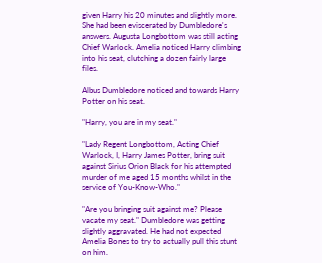given Harry his 20 minutes and slightly more. She had been eviscerated by Dumbledore's answers. Augusta Longbottom was still acting Chief Warlock. Amelia noticed Harry climbing into his seat, clutching a dozen fairly large files.

Albus Dumbledore noticed and towards Harry Potter on his seat.

"Harry, you are in my seat."

"Lady Regent Longbottom, Acting Chief Warlock, I, Harry James Potter, bring suit against Sirius Orion Black for his attempted murder of me aged 15 months whilst in the service of You-Know-Who."

"Are you bringing suit against me? Please vacate my seat." Dumbledore was getting slightly aggravated. He had not expected Amelia Bones to try to actually pull this stunt on him.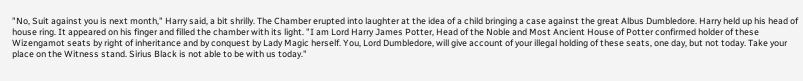"No, Suit against you is next month," Harry said, a bit shrilly. The Chamber erupted into laughter at the idea of a child bringing a case against the great Albus Dumbledore. Harry held up his head of house ring. It appeared on his finger and filled the chamber with its light. "I am Lord Harry James Potter, Head of the Noble and Most Ancient House of Potter confirmed holder of these Wizengamot seats by right of inheritance and by conquest by Lady Magic herself. You, Lord Dumbledore, will give account of your illegal holding of these seats, one day, but not today. Take your place on the Witness stand. Sirius Black is not able to be with us today."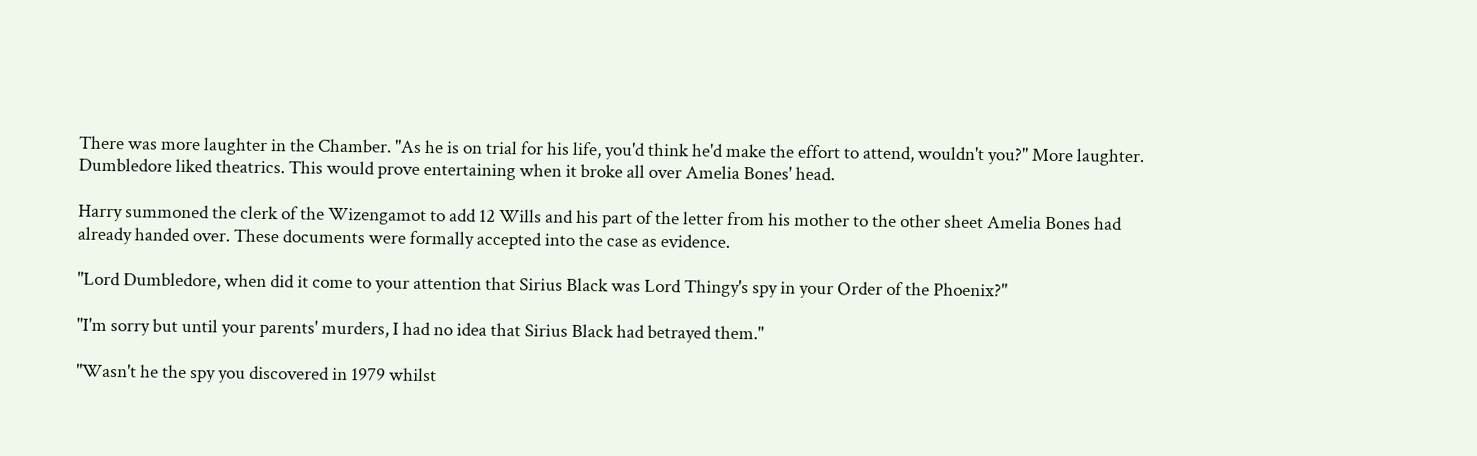There was more laughter in the Chamber. "As he is on trial for his life, you'd think he'd make the effort to attend, wouldn't you?" More laughter. Dumbledore liked theatrics. This would prove entertaining when it broke all over Amelia Bones' head.

Harry summoned the clerk of the Wizengamot to add 12 Wills and his part of the letter from his mother to the other sheet Amelia Bones had already handed over. These documents were formally accepted into the case as evidence.

"Lord Dumbledore, when did it come to your attention that Sirius Black was Lord Thingy's spy in your Order of the Phoenix?"

"I'm sorry but until your parents' murders, I had no idea that Sirius Black had betrayed them."

"Wasn't he the spy you discovered in 1979 whilst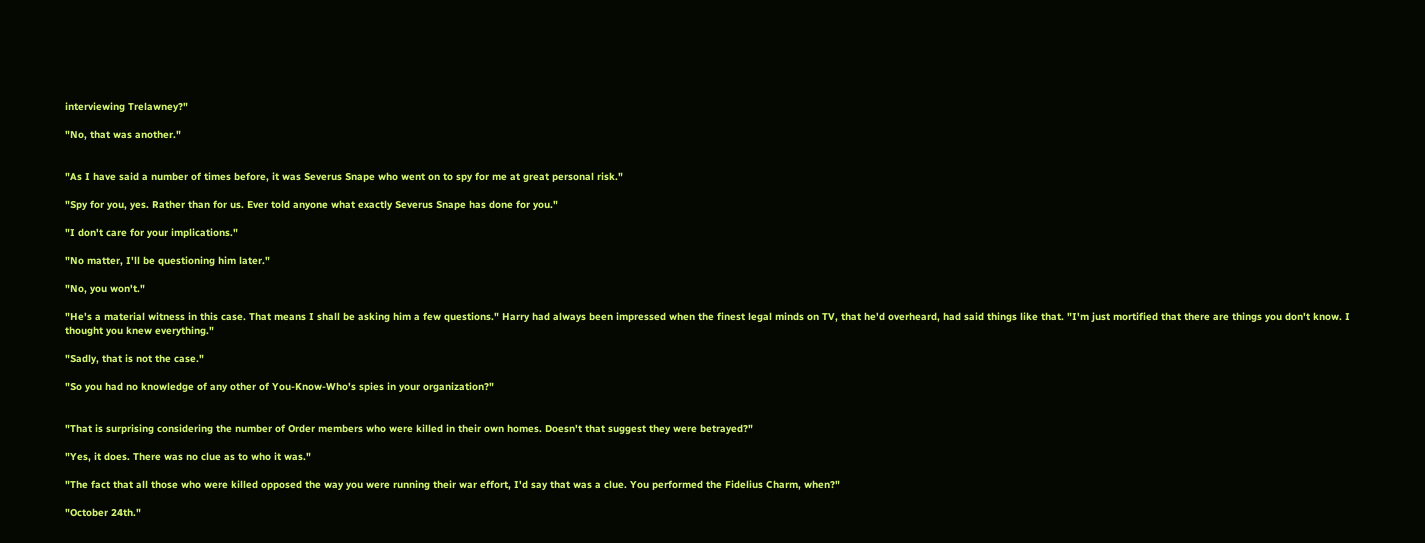interviewing Trelawney?"

"No, that was another."


"As I have said a number of times before, it was Severus Snape who went on to spy for me at great personal risk."

"Spy for you, yes. Rather than for us. Ever told anyone what exactly Severus Snape has done for you."

"I don't care for your implications."

"No matter, I'll be questioning him later."

"No, you won't."

"He's a material witness in this case. That means I shall be asking him a few questions." Harry had always been impressed when the finest legal minds on TV, that he'd overheard, had said things like that. "I'm just mortified that there are things you don't know. I thought you knew everything."

"Sadly, that is not the case."

"So you had no knowledge of any other of You-Know-Who's spies in your organization?"


"That is surprising considering the number of Order members who were killed in their own homes. Doesn't that suggest they were betrayed?"

"Yes, it does. There was no clue as to who it was."

"The fact that all those who were killed opposed the way you were running their war effort, I'd say that was a clue. You performed the Fidelius Charm, when?"

"October 24th."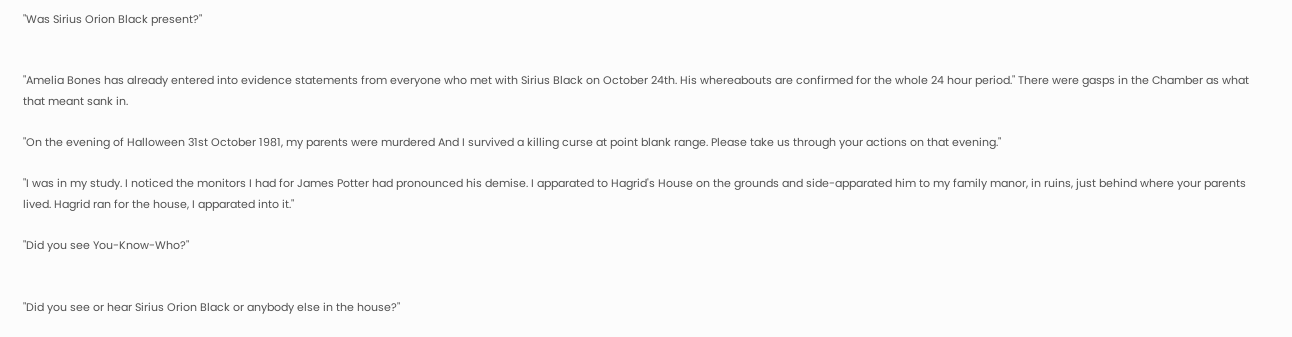"Was Sirius Orion Black present?"


"Amelia Bones has already entered into evidence statements from everyone who met with Sirius Black on October 24th. His whereabouts are confirmed for the whole 24 hour period." There were gasps in the Chamber as what that meant sank in.

"On the evening of Halloween 31st October 1981, my parents were murdered And I survived a killing curse at point blank range. Please take us through your actions on that evening."

"I was in my study. I noticed the monitors I had for James Potter had pronounced his demise. I apparated to Hagrid's House on the grounds and side-apparated him to my family manor, in ruins, just behind where your parents lived. Hagrid ran for the house, I apparated into it."

"Did you see You-Know-Who?"


"Did you see or hear Sirius Orion Black or anybody else in the house?"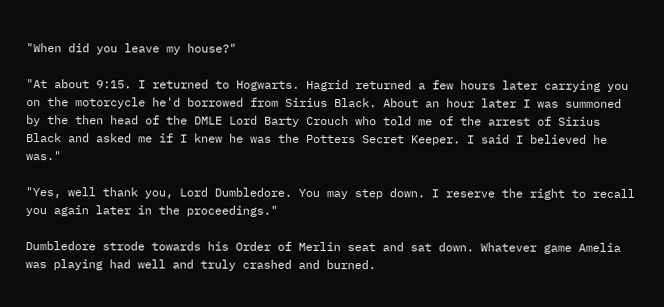"When did you leave my house?"

"At about 9:15. I returned to Hogwarts. Hagrid returned a few hours later carrying you on the motorcycle he'd borrowed from Sirius Black. About an hour later I was summoned by the then head of the DMLE Lord Barty Crouch who told me of the arrest of Sirius Black and asked me if I knew he was the Potters Secret Keeper. I said I believed he was."

"Yes, well thank you, Lord Dumbledore. You may step down. I reserve the right to recall you again later in the proceedings."

Dumbledore strode towards his Order of Merlin seat and sat down. Whatever game Amelia was playing had well and truly crashed and burned.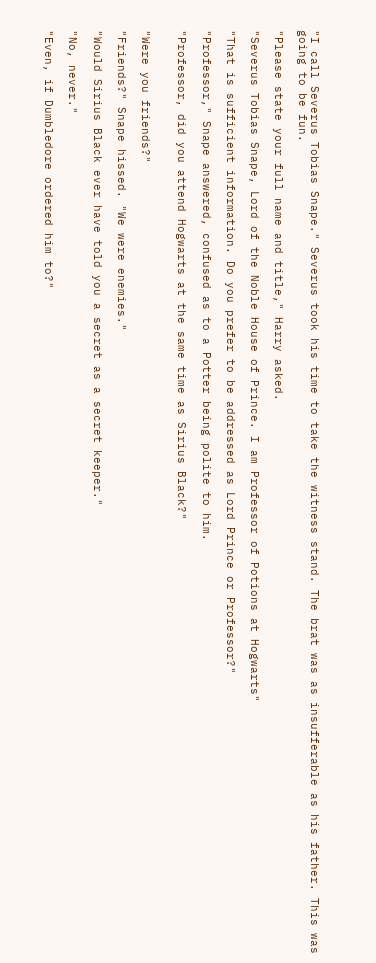"I call Severus Tobias Snape." Severus took his time to take the witness stand. The brat was as insufferable as his father. This was going to be fun.

"Please state your full name and title," Harry asked.

"Severus Tobias Snape, Lord of the Noble House of Prince. I am Professor of Potions at Hogwarts"

"That is sufficient information. Do you prefer to be addressed as Lord Prince or Professor?"

"Professor," Snape answered, confused as to a Potter being polite to him.

"Professor, did you attend Hogwarts at the same time as Sirius Black?"


"Were you friends?"

"Friends?" Snape hissed. "We were enemies."

"Would Sirius Black ever have told you a secret as a secret keeper."

"No, never."

"Even, if Dumbledore ordered him to?"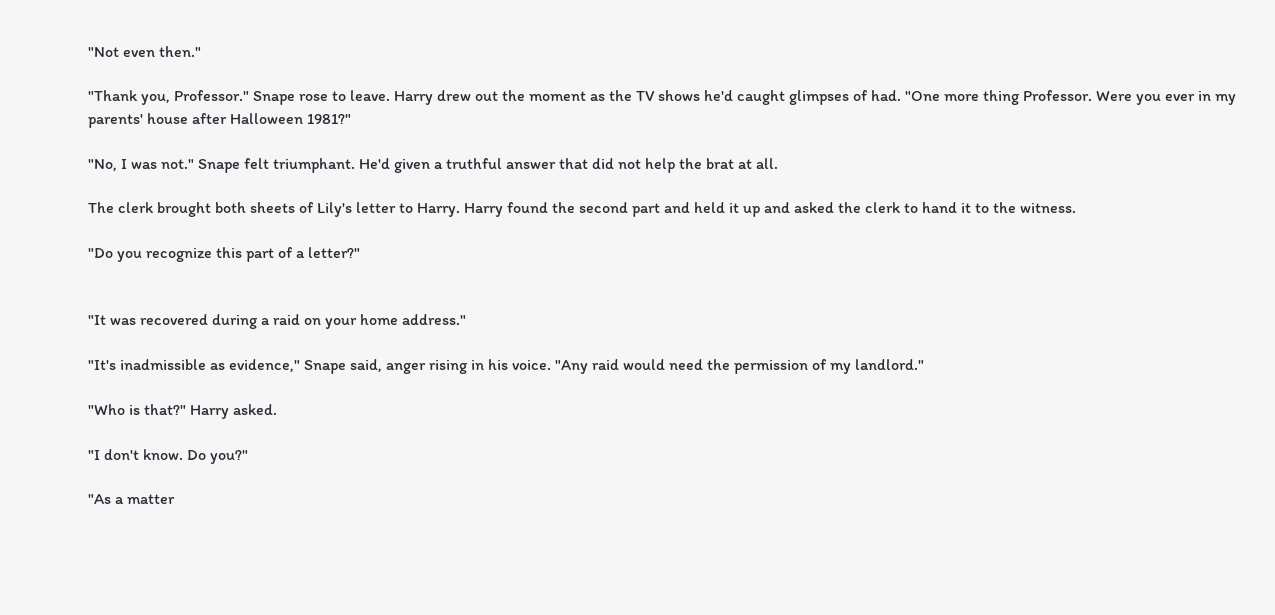"Not even then."

"Thank you, Professor." Snape rose to leave. Harry drew out the moment as the TV shows he'd caught glimpses of had. "One more thing Professor. Were you ever in my parents' house after Halloween 1981?"

"No, I was not." Snape felt triumphant. He'd given a truthful answer that did not help the brat at all.

The clerk brought both sheets of Lily's letter to Harry. Harry found the second part and held it up and asked the clerk to hand it to the witness.

"Do you recognize this part of a letter?"


"It was recovered during a raid on your home address."

"It's inadmissible as evidence," Snape said, anger rising in his voice. "Any raid would need the permission of my landlord."

"Who is that?" Harry asked.

"I don't know. Do you?"

"As a matter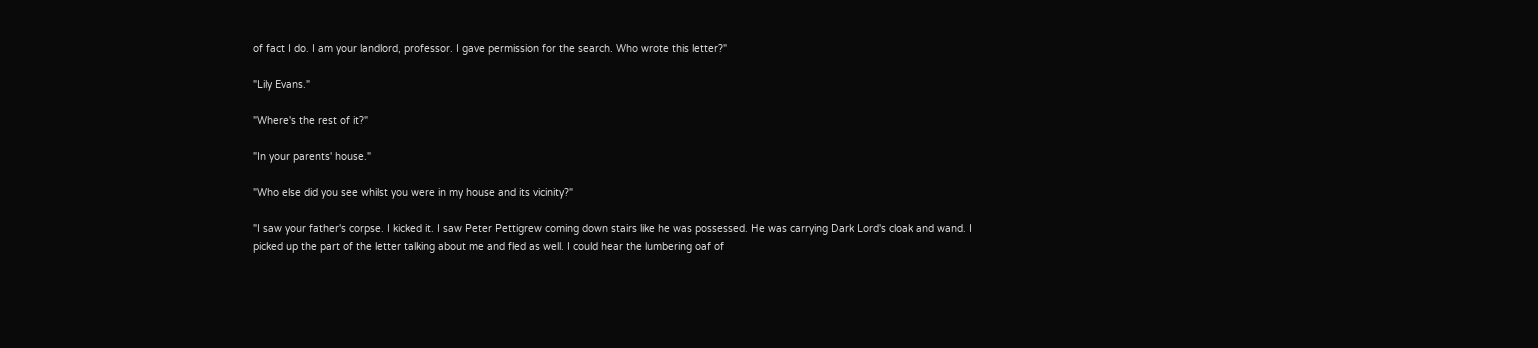of fact I do. I am your landlord, professor. I gave permission for the search. Who wrote this letter?"

"Lily Evans."

"Where's the rest of it?"

"In your parents' house."

"Who else did you see whilst you were in my house and its vicinity?"

"I saw your father's corpse. I kicked it. I saw Peter Pettigrew coming down stairs like he was possessed. He was carrying Dark Lord's cloak and wand. I picked up the part of the letter talking about me and fled as well. I could hear the lumbering oaf of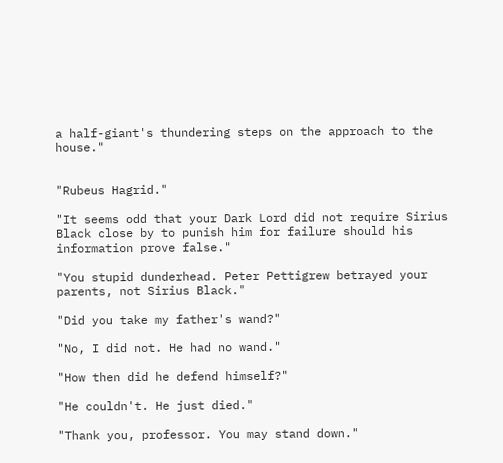a half-giant's thundering steps on the approach to the house."


"Rubeus Hagrid."

"It seems odd that your Dark Lord did not require Sirius Black close by to punish him for failure should his information prove false."

"You stupid dunderhead. Peter Pettigrew betrayed your parents, not Sirius Black."

"Did you take my father's wand?"

"No, I did not. He had no wand."

"How then did he defend himself?"

"He couldn't. He just died."

"Thank you, professor. You may stand down."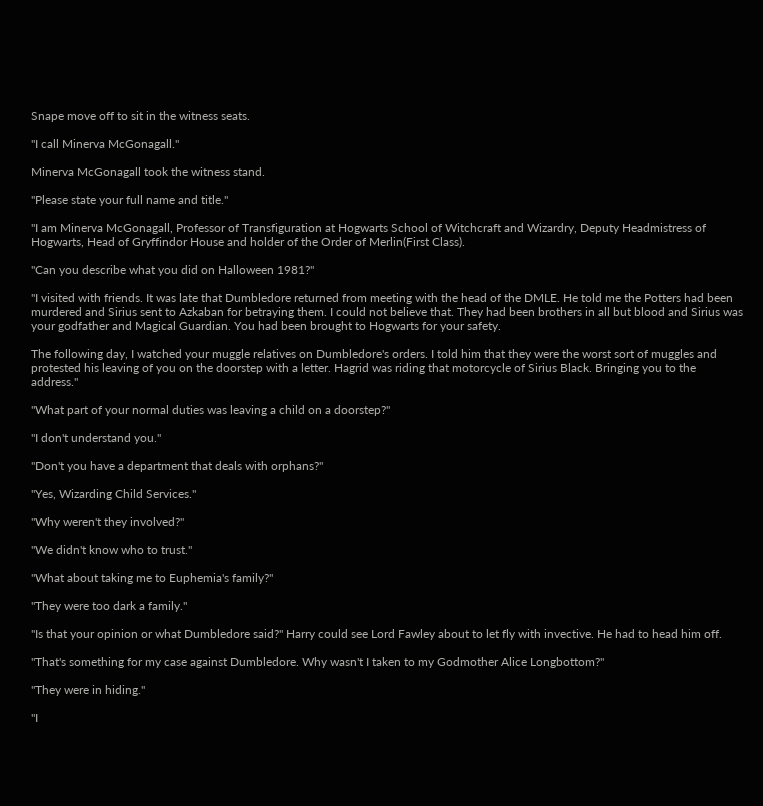Snape move off to sit in the witness seats.

"I call Minerva McGonagall."

Minerva McGonagall took the witness stand.

"Please state your full name and title."

"I am Minerva McGonagall, Professor of Transfiguration at Hogwarts School of Witchcraft and Wizardry, Deputy Headmistress of Hogwarts, Head of Gryffindor House and holder of the Order of Merlin(First Class).

"Can you describe what you did on Halloween 1981?"

"I visited with friends. It was late that Dumbledore returned from meeting with the head of the DMLE. He told me the Potters had been murdered and Sirius sent to Azkaban for betraying them. I could not believe that. They had been brothers in all but blood and Sirius was your godfather and Magical Guardian. You had been brought to Hogwarts for your safety.

The following day, I watched your muggle relatives on Dumbledore's orders. I told him that they were the worst sort of muggles and protested his leaving of you on the doorstep with a letter. Hagrid was riding that motorcycle of Sirius Black. Bringing you to the address."

"What part of your normal duties was leaving a child on a doorstep?"

"I don't understand you."

"Don't you have a department that deals with orphans?"

"Yes, Wizarding Child Services."

"Why weren't they involved?"

"We didn't know who to trust."

"What about taking me to Euphemia's family?"

"They were too dark a family."

"Is that your opinion or what Dumbledore said?" Harry could see Lord Fawley about to let fly with invective. He had to head him off.

"That's something for my case against Dumbledore. Why wasn't I taken to my Godmother Alice Longbottom?"

"They were in hiding."

"I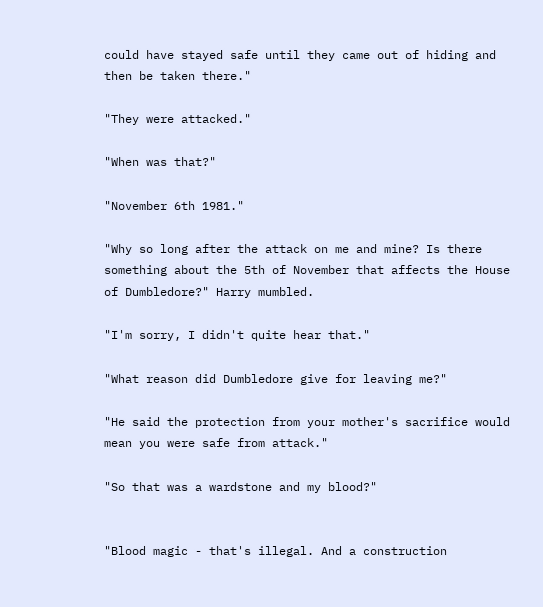could have stayed safe until they came out of hiding and then be taken there."

"They were attacked."

"When was that?"

"November 6th 1981."

"Why so long after the attack on me and mine? Is there something about the 5th of November that affects the House of Dumbledore?" Harry mumbled.

"I'm sorry, I didn't quite hear that."

"What reason did Dumbledore give for leaving me?"

"He said the protection from your mother's sacrifice would mean you were safe from attack."

"So that was a wardstone and my blood?"


"Blood magic - that's illegal. And a construction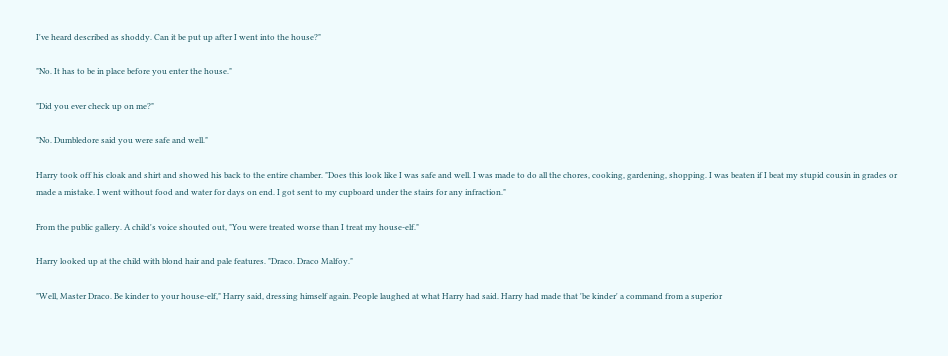I've heard described as shoddy. Can it be put up after I went into the house?"

"No. It has to be in place before you enter the house."

"Did you ever check up on me?"

"No. Dumbledore said you were safe and well."

Harry took off his cloak and shirt and showed his back to the entire chamber. "Does this look like I was safe and well. I was made to do all the chores, cooking, gardening, shopping. I was beaten if I beat my stupid cousin in grades or made a mistake. I went without food and water for days on end. I got sent to my cupboard under the stairs for any infraction."

From the public gallery. A child's voice shouted out, "You were treated worse than I treat my house-elf."

Harry looked up at the child with blond hair and pale features. "Draco. Draco Malfoy."

"Well, Master Draco. Be kinder to your house-elf," Harry said, dressing himself again. People laughed at what Harry had said. Harry had made that 'be kinder' a command from a superior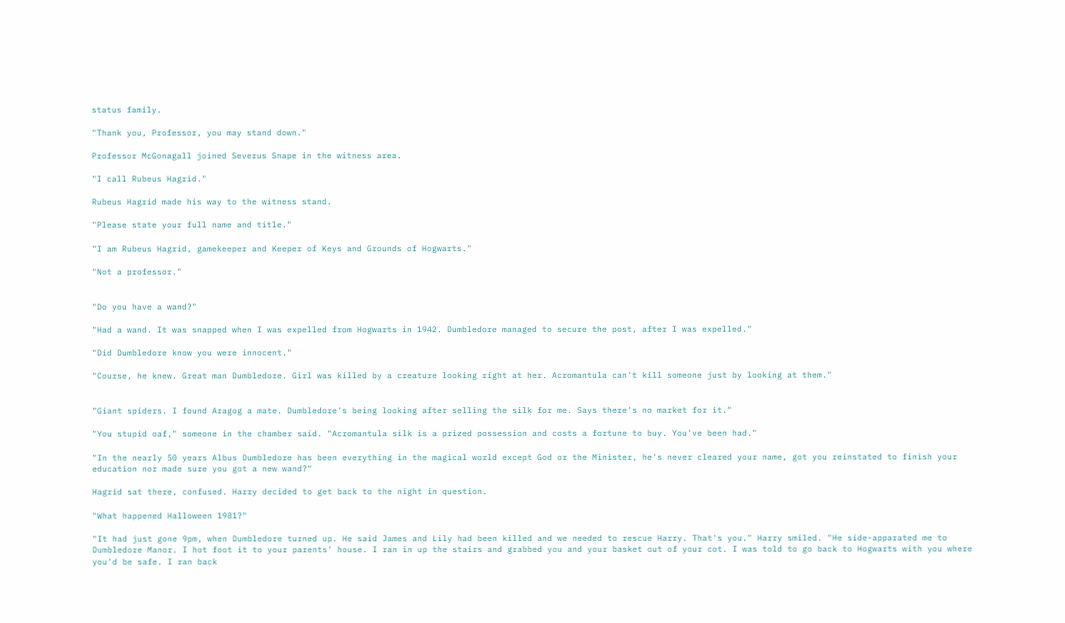status family.

"Thank you, Professor, you may stand down."

Professor McGonagall joined Severus Snape in the witness area.

"I call Rubeus Hagrid."

Rubeus Hagrid made his way to the witness stand.

"Please state your full name and title."

"I am Rubeus Hagrid, gamekeeper and Keeper of Keys and Grounds of Hogwarts."

"Not a professor."


"Do you have a wand?"

"Had a wand. It was snapped when I was expelled from Hogwarts in 1942. Dumbledore managed to secure the post, after I was expelled."

"Did Dumbledore know you were innocent."

"Course, he knew. Great man Dumbledore. Girl was killed by a creature looking right at her. Acromantula can't kill someone just by looking at them."


"Giant spiders. I found Aragog a mate. Dumbledore's being looking after selling the silk for me. Says there's no market for it."

"You stupid oaf," someone in the chamber said. "Acromantula silk is a prized possession and costs a fortune to buy. You've been had."

"In the nearly 50 years Albus Dumbledore has been everything in the magical world except God or the Minister, he's never cleared your name, got you reinstated to finish your education nor made sure you got a new wand?"

Hagrid sat there, confused. Harry decided to get back to the night in question.

"What happened Halloween 1981?"

"It had just gone 9pm, when Dumbledore turned up. He said James and Lily had been killed and we needed to rescue Harry. That's you." Harry smiled. "He side-apparated me to Dumbledore Manor. I hot foot it to your parents' house. I ran in up the stairs and grabbed you and your basket out of your cot. I was told to go back to Hogwarts with you where you'd be safe. I ran back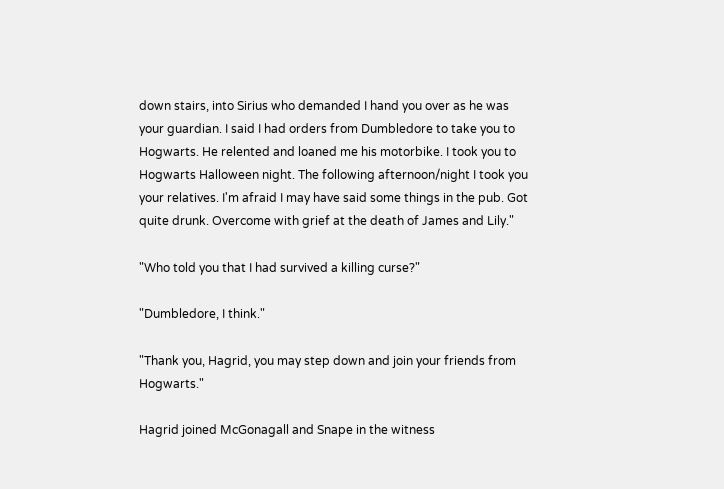down stairs, into Sirius who demanded I hand you over as he was your guardian. I said I had orders from Dumbledore to take you to Hogwarts. He relented and loaned me his motorbike. I took you to Hogwarts Halloween night. The following afternoon/night I took you your relatives. I'm afraid I may have said some things in the pub. Got quite drunk. Overcome with grief at the death of James and Lily."

"Who told you that I had survived a killing curse?"

"Dumbledore, I think."

"Thank you, Hagrid, you may step down and join your friends from Hogwarts."

Hagrid joined McGonagall and Snape in the witness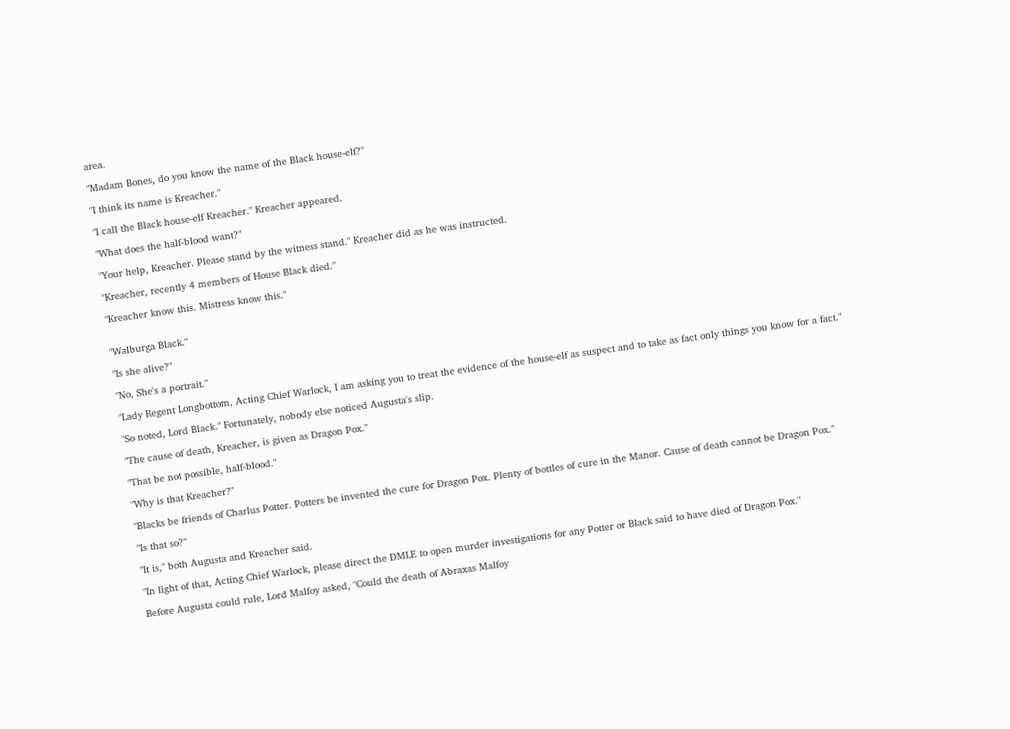area.

"Madam Bones, do you know the name of the Black house-elf?"

"I think its name is Kreacher."

"I call the Black house-elf Kreacher." Kreacher appeared.

"What does the half-blood want?"

"Your help, Kreacher. Please stand by the witness stand." Kreacher did as he was instructed.

"Kreacher, recently 4 members of House Black died."

"Kreacher know this. Mistress know this."


"Walburga Black."

"Is she alive?"

"No, She's a portrait."

"Lady Regent Longbottom, Acting Chief Warlock, I am asking you to treat the evidence of the house-elf as suspect and to take as fact only things you know for a fact."

"So noted, Lord Black." Fortunately, nobody else noticed Augusta's slip.

"The cause of death, Kreacher, is given as Dragon Pox."

"That be not possible, half-blood."

"Why is that Kreacher?"

"Blacks be friends of Charlus Potter. Potters be invented the cure for Dragon Pox. Plenty of bottles of cure in the Manor. Cause of death cannot be Dragon Pox."

"Is that so?"

"It is," both Augusta and Kreacher said.

"In light of that, Acting Chief Warlock, please direct the DMLE to open murder investigations for any Potter or Black said to have died of Dragon Pox."

Before Augusta could rule, Lord Malfoy asked, "Could the death of Abraxas Malfoy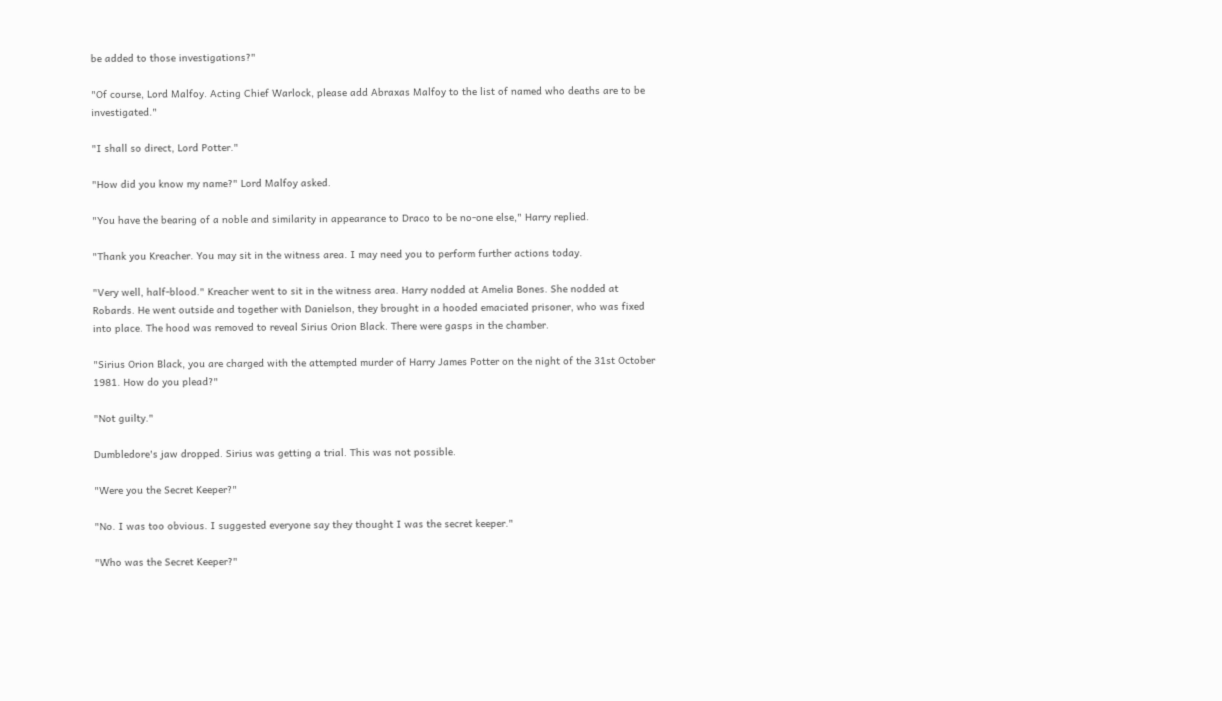be added to those investigations?"

"Of course, Lord Malfoy. Acting Chief Warlock, please add Abraxas Malfoy to the list of named who deaths are to be investigated."

"I shall so direct, Lord Potter."

"How did you know my name?" Lord Malfoy asked.

"You have the bearing of a noble and similarity in appearance to Draco to be no-one else," Harry replied.

"Thank you Kreacher. You may sit in the witness area. I may need you to perform further actions today.

"Very well, half-blood." Kreacher went to sit in the witness area. Harry nodded at Amelia Bones. She nodded at Robards. He went outside and together with Danielson, they brought in a hooded emaciated prisoner, who was fixed into place. The hood was removed to reveal Sirius Orion Black. There were gasps in the chamber.

"Sirius Orion Black, you are charged with the attempted murder of Harry James Potter on the night of the 31st October 1981. How do you plead?"

"Not guilty."

Dumbledore's jaw dropped. Sirius was getting a trial. This was not possible.

"Were you the Secret Keeper?"

"No. I was too obvious. I suggested everyone say they thought I was the secret keeper."

"Who was the Secret Keeper?"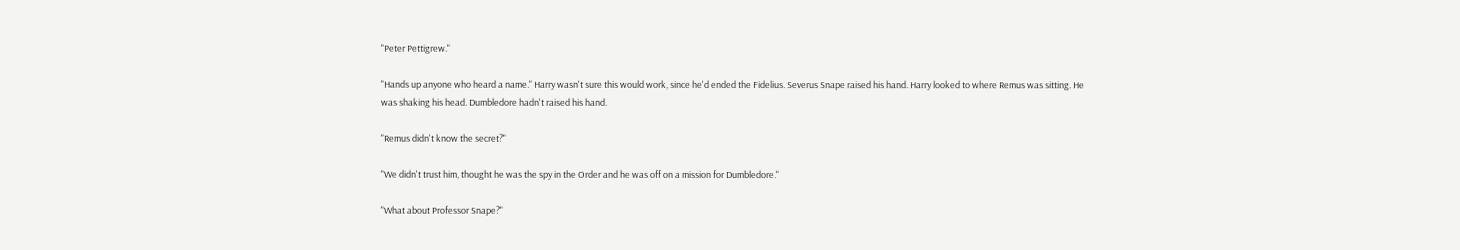"Peter Pettigrew."

"Hands up anyone who heard a name." Harry wasn't sure this would work, since he'd ended the Fidelius. Severus Snape raised his hand. Harry looked to where Remus was sitting. He was shaking his head. Dumbledore hadn't raised his hand.

"Remus didn't know the secret?"

"We didn't trust him, thought he was the spy in the Order and he was off on a mission for Dumbledore."

"What about Professor Snape?"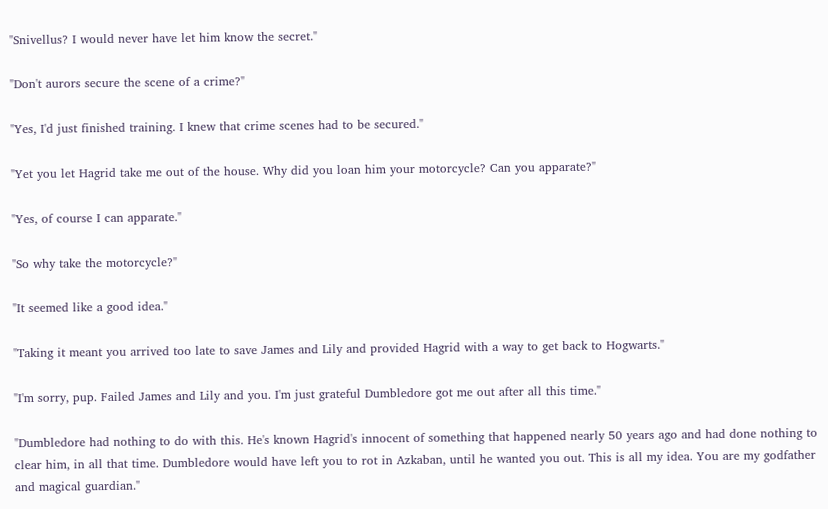"Snivellus? I would never have let him know the secret."

"Don't aurors secure the scene of a crime?"

"Yes, I'd just finished training. I knew that crime scenes had to be secured."

"Yet you let Hagrid take me out of the house. Why did you loan him your motorcycle? Can you apparate?"

"Yes, of course I can apparate."

"So why take the motorcycle?"

"It seemed like a good idea."

"Taking it meant you arrived too late to save James and Lily and provided Hagrid with a way to get back to Hogwarts."

"I'm sorry, pup. Failed James and Lily and you. I'm just grateful Dumbledore got me out after all this time."

"Dumbledore had nothing to do with this. He's known Hagrid's innocent of something that happened nearly 50 years ago and had done nothing to clear him, in all that time. Dumbledore would have left you to rot in Azkaban, until he wanted you out. This is all my idea. You are my godfather and magical guardian."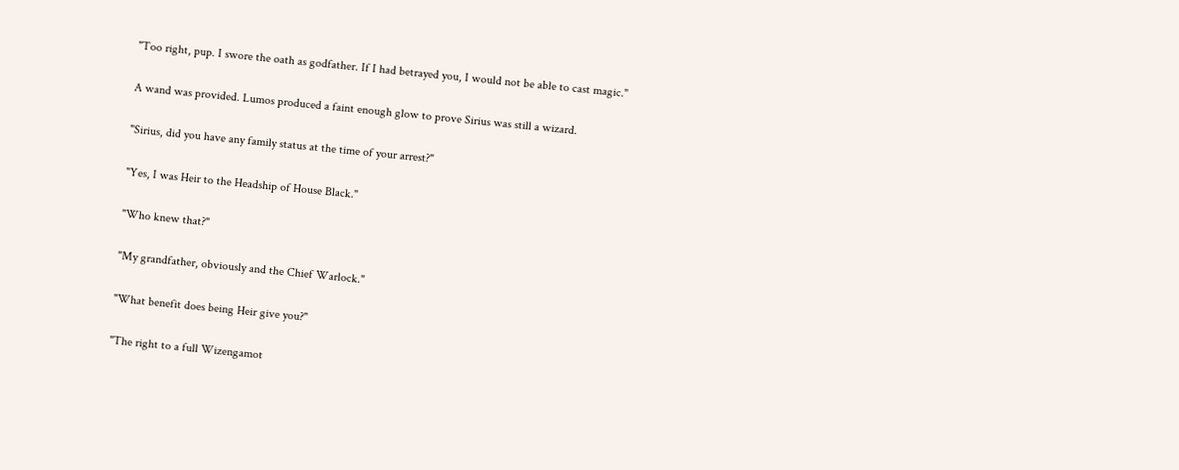"Too right, pup. I swore the oath as godfather. If I had betrayed you, I would not be able to cast magic."

A wand was provided. Lumos produced a faint enough glow to prove Sirius was still a wizard.

"Sirius, did you have any family status at the time of your arrest?"

"Yes, I was Heir to the Headship of House Black."

"Who knew that?"

"My grandfather, obviously and the Chief Warlock."

"What benefit does being Heir give you?"

"The right to a full Wizengamot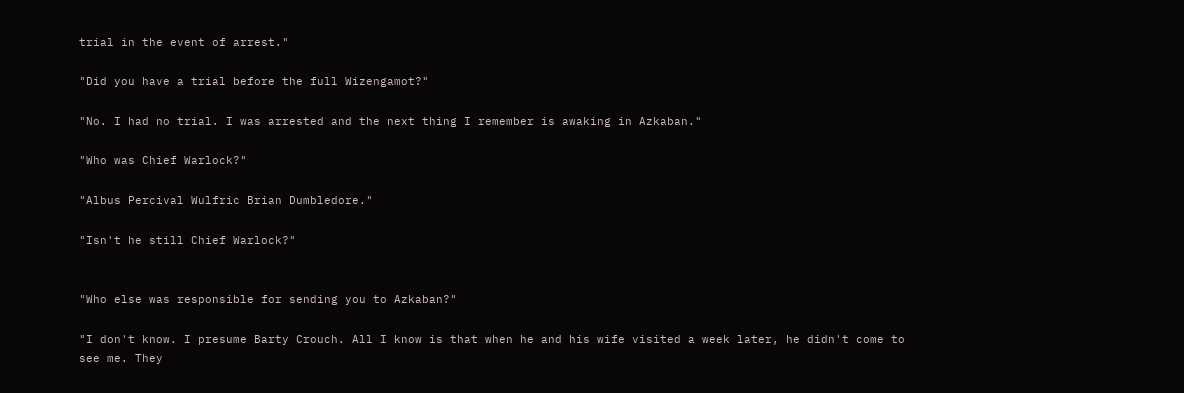trial in the event of arrest."

"Did you have a trial before the full Wizengamot?"

"No. I had no trial. I was arrested and the next thing I remember is awaking in Azkaban."

"Who was Chief Warlock?"

"Albus Percival Wulfric Brian Dumbledore."

"Isn't he still Chief Warlock?"


"Who else was responsible for sending you to Azkaban?"

"I don't know. I presume Barty Crouch. All I know is that when he and his wife visited a week later, he didn't come to see me. They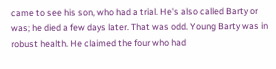came to see his son, who had a trial. He's also called Barty or was; he died a few days later. That was odd. Young Barty was in robust health. He claimed the four who had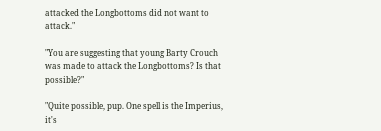attacked the Longbottoms did not want to attack."

"You are suggesting that young Barty Crouch was made to attack the Longbottoms? Is that possible?"

"Quite possible, pup. One spell is the Imperius, it's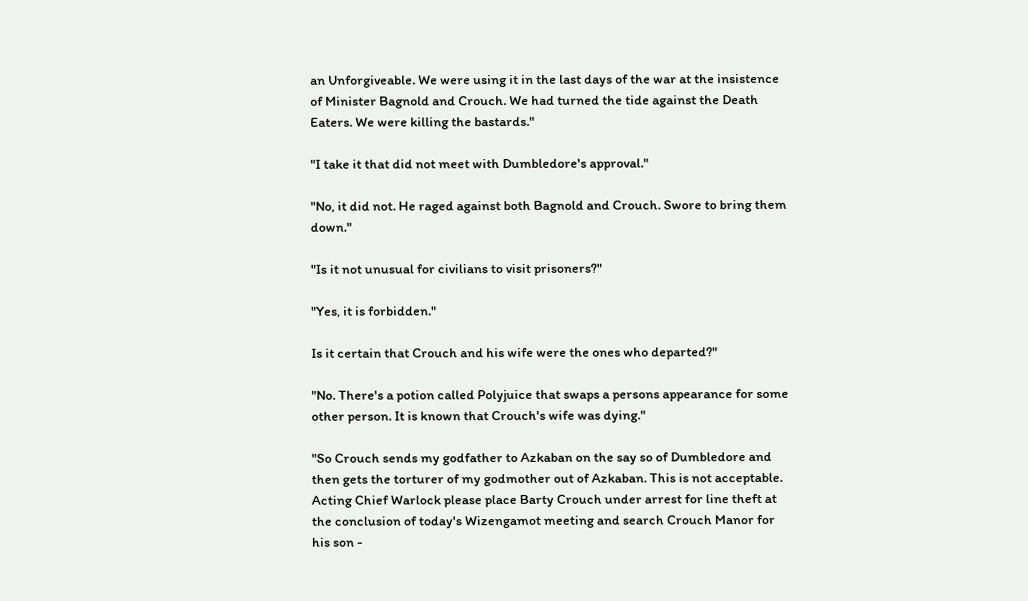an Unforgiveable. We were using it in the last days of the war at the insistence of Minister Bagnold and Crouch. We had turned the tide against the Death Eaters. We were killing the bastards."

"I take it that did not meet with Dumbledore's approval."

"No, it did not. He raged against both Bagnold and Crouch. Swore to bring them down."

"Is it not unusual for civilians to visit prisoners?"

"Yes, it is forbidden."

Is it certain that Crouch and his wife were the ones who departed?"

"No. There's a potion called Polyjuice that swaps a persons appearance for some other person. It is known that Crouch's wife was dying."

"So Crouch sends my godfather to Azkaban on the say so of Dumbledore and then gets the torturer of my godmother out of Azkaban. This is not acceptable. Acting Chief Warlock please place Barty Crouch under arrest for line theft at the conclusion of today's Wizengamot meeting and search Crouch Manor for his son -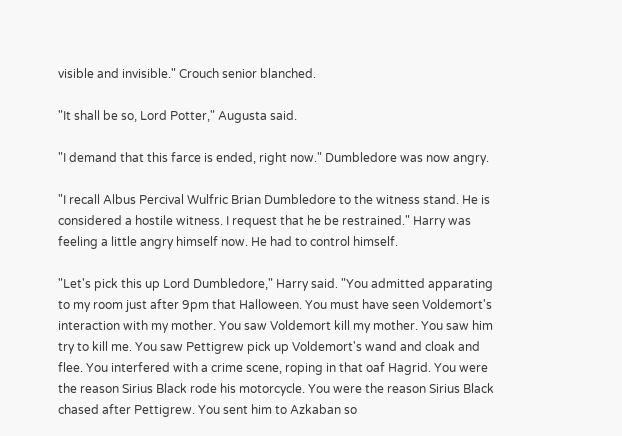visible and invisible." Crouch senior blanched.

"It shall be so, Lord Potter," Augusta said.

"I demand that this farce is ended, right now." Dumbledore was now angry.

"I recall Albus Percival Wulfric Brian Dumbledore to the witness stand. He is considered a hostile witness. I request that he be restrained." Harry was feeling a little angry himself now. He had to control himself.

"Let's pick this up Lord Dumbledore," Harry said. "You admitted apparating to my room just after 9pm that Halloween. You must have seen Voldemort's interaction with my mother. You saw Voldemort kill my mother. You saw him try to kill me. You saw Pettigrew pick up Voldemort's wand and cloak and flee. You interfered with a crime scene, roping in that oaf Hagrid. You were the reason Sirius Black rode his motorcycle. You were the reason Sirius Black chased after Pettigrew. You sent him to Azkaban so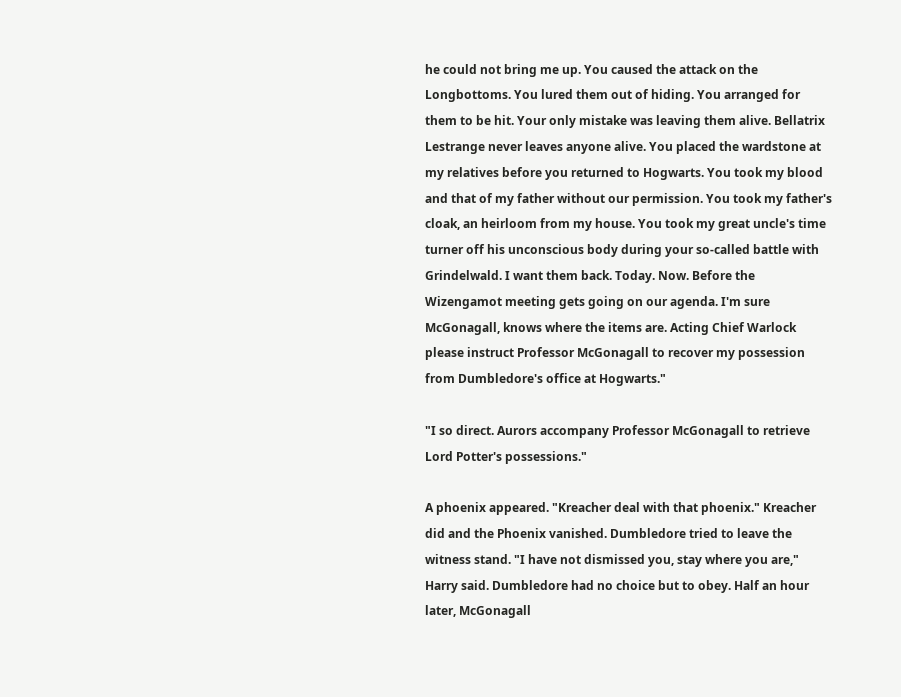he could not bring me up. You caused the attack on the Longbottoms. You lured them out of hiding. You arranged for them to be hit. Your only mistake was leaving them alive. Bellatrix Lestrange never leaves anyone alive. You placed the wardstone at my relatives before you returned to Hogwarts. You took my blood and that of my father without our permission. You took my father's cloak, an heirloom from my house. You took my great uncle's time turner off his unconscious body during your so-called battle with Grindelwald. I want them back. Today. Now. Before the Wizengamot meeting gets going on our agenda. I'm sure McGonagall, knows where the items are. Acting Chief Warlock please instruct Professor McGonagall to recover my possession from Dumbledore's office at Hogwarts."

"I so direct. Aurors accompany Professor McGonagall to retrieve Lord Potter's possessions."

A phoenix appeared. "Kreacher deal with that phoenix." Kreacher did and the Phoenix vanished. Dumbledore tried to leave the witness stand. "I have not dismissed you, stay where you are," Harry said. Dumbledore had no choice but to obey. Half an hour later, McGonagall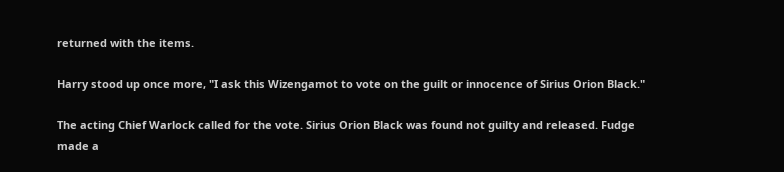returned with the items.

Harry stood up once more, "I ask this Wizengamot to vote on the guilt or innocence of Sirius Orion Black."

The acting Chief Warlock called for the vote. Sirius Orion Black was found not guilty and released. Fudge made a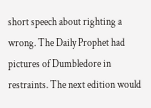short speech about righting a wrong. The Daily Prophet had pictures of Dumbledore in restraints. The next edition would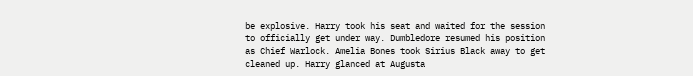be explosive. Harry took his seat and waited for the session to officially get under way. Dumbledore resumed his position as Chief Warlock. Amelia Bones took Sirius Black away to get cleaned up. Harry glanced at Augusta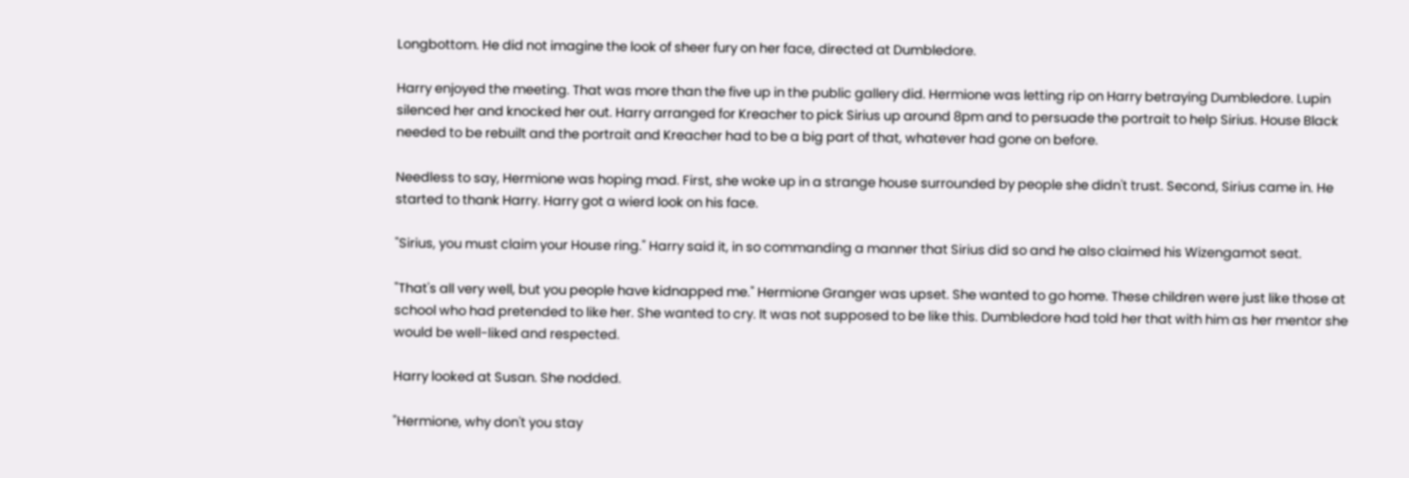Longbottom. He did not imagine the look of sheer fury on her face, directed at Dumbledore.

Harry enjoyed the meeting. That was more than the five up in the public gallery did. Hermione was letting rip on Harry betraying Dumbledore. Lupin silenced her and knocked her out. Harry arranged for Kreacher to pick Sirius up around 8pm and to persuade the portrait to help Sirius. House Black needed to be rebuilt and the portrait and Kreacher had to be a big part of that, whatever had gone on before.

Needless to say, Hermione was hoping mad. First, she woke up in a strange house surrounded by people she didn't trust. Second, Sirius came in. He started to thank Harry. Harry got a wierd look on his face.

"Sirius, you must claim your House ring." Harry said it, in so commanding a manner that Sirius did so and he also claimed his Wizengamot seat.

"That's all very well, but you people have kidnapped me." Hermione Granger was upset. She wanted to go home. These children were just like those at school who had pretended to like her. She wanted to cry. It was not supposed to be like this. Dumbledore had told her that with him as her mentor she would be well-liked and respected.

Harry looked at Susan. She nodded.

"Hermione, why don't you stay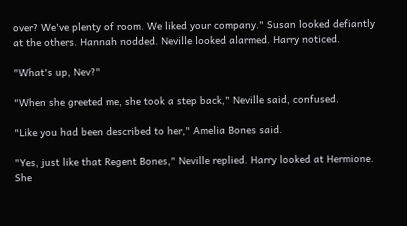over? We've plenty of room. We liked your company." Susan looked defiantly at the others. Hannah nodded. Neville looked alarmed. Harry noticed.

"What's up, Nev?"

"When she greeted me, she took a step back," Neville said, confused.

"Like you had been described to her," Amelia Bones said.

"Yes, just like that Regent Bones," Neville replied. Harry looked at Hermione. She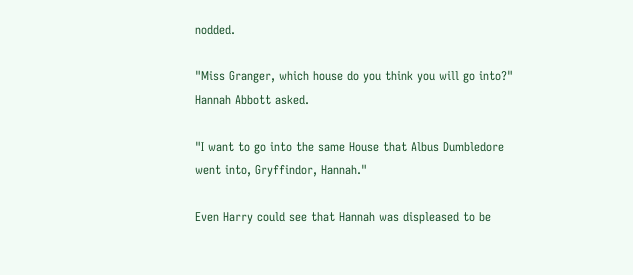nodded.

"Miss Granger, which house do you think you will go into?" Hannah Abbott asked.

"I want to go into the same House that Albus Dumbledore went into, Gryffindor, Hannah."

Even Harry could see that Hannah was displeased to be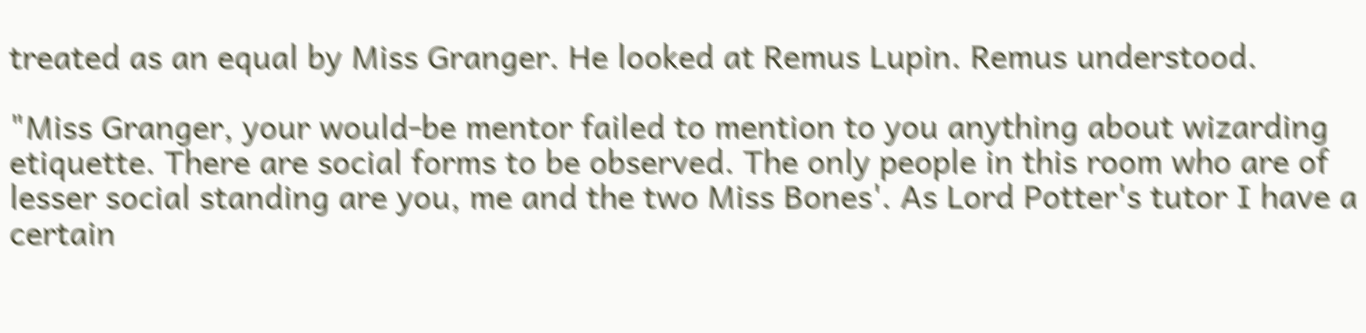treated as an equal by Miss Granger. He looked at Remus Lupin. Remus understood.

"Miss Granger, your would-be mentor failed to mention to you anything about wizarding etiquette. There are social forms to be observed. The only people in this room who are of lesser social standing are you, me and the two Miss Bones'. As Lord Potter's tutor I have a certain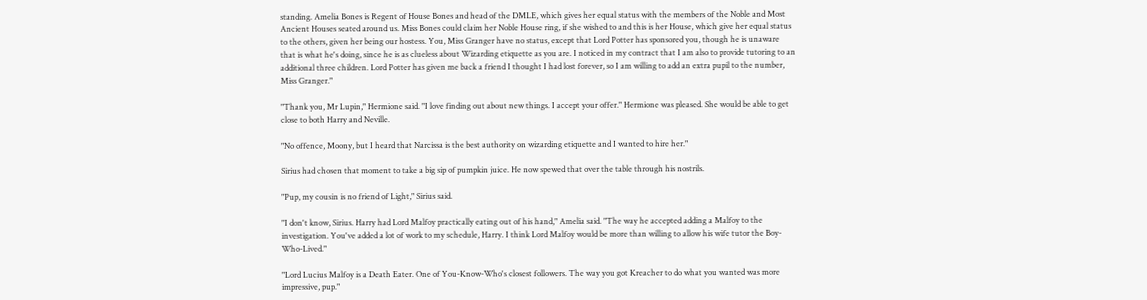standing. Amelia Bones is Regent of House Bones and head of the DMLE, which gives her equal status with the members of the Noble and Most Ancient Houses seated around us. Miss Bones could claim her Noble House ring, if she wished to and this is her House, which give her equal status to the others, given her being our hostess. You, Miss Granger have no status, except that Lord Potter has sponsored you, though he is unaware that is what he's doing, since he is as clueless about Wizarding etiquette as you are. I noticed in my contract that I am also to provide tutoring to an additional three children. Lord Potter has given me back a friend I thought I had lost forever, so I am willing to add an extra pupil to the number, Miss Granger."

"Thank you, Mr Lupin," Hermione said. "I love finding out about new things. I accept your offer." Hermione was pleased. She would be able to get close to both Harry and Neville.

"No offence, Moony, but I heard that Narcissa is the best authority on wizarding etiquette and I wanted to hire her."

Sirius had chosen that moment to take a big sip of pumpkin juice. He now spewed that over the table through his nostrils.

"Pup, my cousin is no friend of Light," Sirius said.

"I don't know, Sirius. Harry had Lord Malfoy practically eating out of his hand," Amelia said. "The way he accepted adding a Malfoy to the investigation. You've added a lot of work to my schedule, Harry. I think Lord Malfoy would be more than willing to allow his wife tutor the Boy-Who-Lived."

"Lord Lucius Malfoy is a Death Eater. One of You-Know-Who's closest followers. The way you got Kreacher to do what you wanted was more impressive, pup."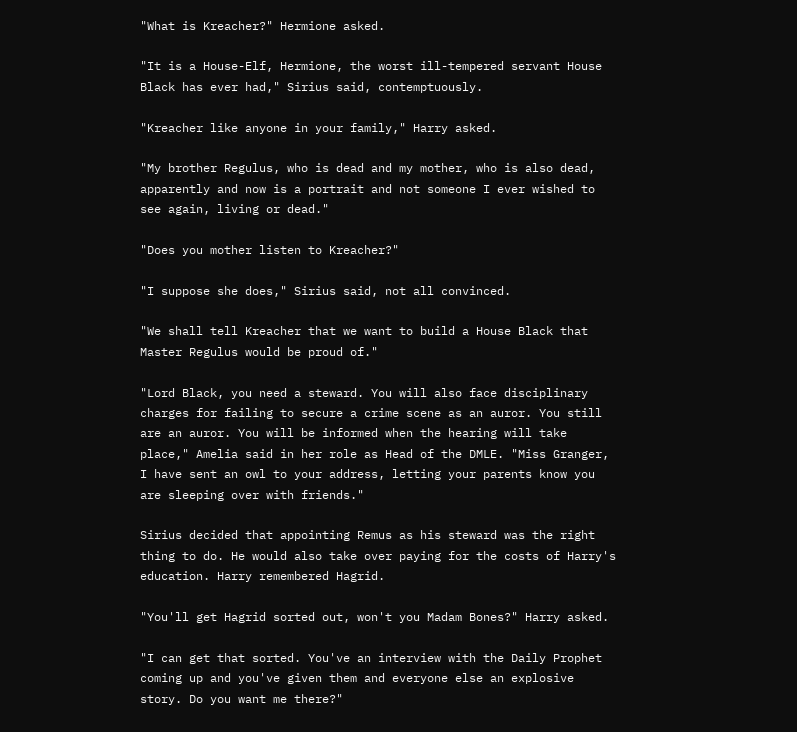"What is Kreacher?" Hermione asked.

"It is a House-Elf, Hermione, the worst ill-tempered servant House Black has ever had," Sirius said, contemptuously.

"Kreacher like anyone in your family," Harry asked.

"My brother Regulus, who is dead and my mother, who is also dead, apparently and now is a portrait and not someone I ever wished to see again, living or dead."

"Does you mother listen to Kreacher?"

"I suppose she does," Sirius said, not all convinced.

"We shall tell Kreacher that we want to build a House Black that Master Regulus would be proud of."

"Lord Black, you need a steward. You will also face disciplinary charges for failing to secure a crime scene as an auror. You still are an auror. You will be informed when the hearing will take place," Amelia said in her role as Head of the DMLE. "Miss Granger, I have sent an owl to your address, letting your parents know you are sleeping over with friends."

Sirius decided that appointing Remus as his steward was the right thing to do. He would also take over paying for the costs of Harry's education. Harry remembered Hagrid.

"You'll get Hagrid sorted out, won't you Madam Bones?" Harry asked.

"I can get that sorted. You've an interview with the Daily Prophet coming up and you've given them and everyone else an explosive story. Do you want me there?"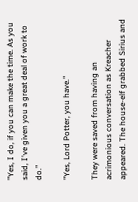"Yes, I do, if you can make the time. As you said, I've given you a great deal of work to do."

"Yes, Lord Potter, you have."

They were saved from having an acrimonious conversation as Kreacher appeared. The house-elf grabbed Sirius and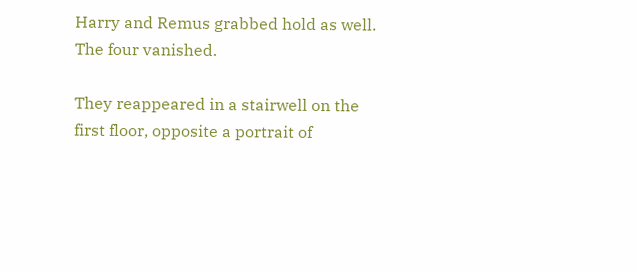Harry and Remus grabbed hold as well. The four vanished.

They reappeared in a stairwell on the first floor, opposite a portrait of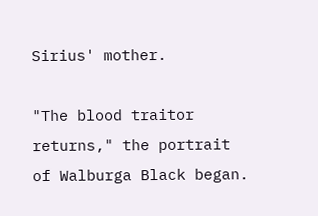Sirius' mother.

"The blood traitor returns," the portrait of Walburga Black began.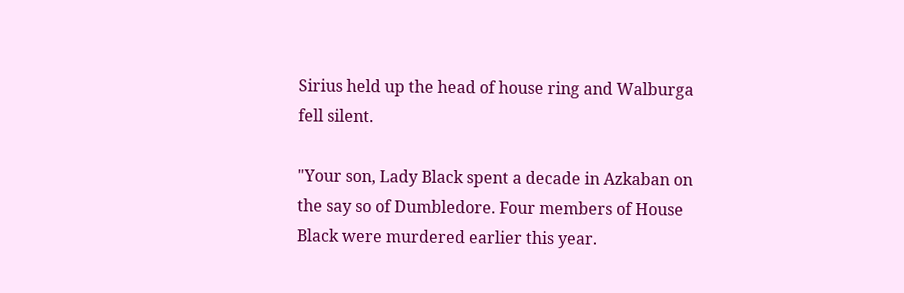Sirius held up the head of house ring and Walburga fell silent.

"Your son, Lady Black spent a decade in Azkaban on the say so of Dumbledore. Four members of House Black were murdered earlier this year.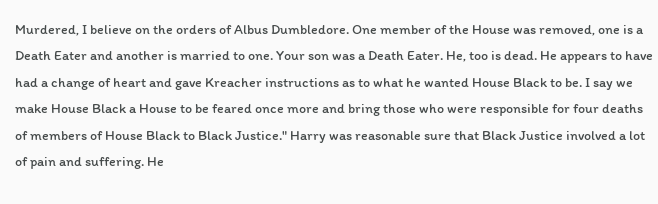Murdered, I believe on the orders of Albus Dumbledore. One member of the House was removed, one is a Death Eater and another is married to one. Your son was a Death Eater. He, too is dead. He appears to have had a change of heart and gave Kreacher instructions as to what he wanted House Black to be. I say we make House Black a House to be feared once more and bring those who were responsible for four deaths of members of House Black to Black Justice." Harry was reasonable sure that Black Justice involved a lot of pain and suffering. He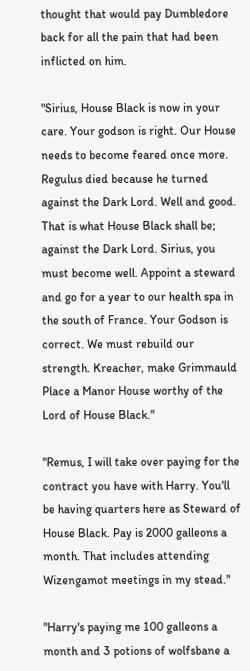thought that would pay Dumbledore back for all the pain that had been inflicted on him.

"Sirius, House Black is now in your care. Your godson is right. Our House needs to become feared once more. Regulus died because he turned against the Dark Lord. Well and good. That is what House Black shall be; against the Dark Lord. Sirius, you must become well. Appoint a steward and go for a year to our health spa in the south of France. Your Godson is correct. We must rebuild our strength. Kreacher, make Grimmauld Place a Manor House worthy of the Lord of House Black."

"Remus, I will take over paying for the contract you have with Harry. You'll be having quarters here as Steward of House Black. Pay is 2000 galleons a month. That includes attending Wizengamot meetings in my stead."

"Harry's paying me 100 galleons a month and 3 potions of wolfsbane a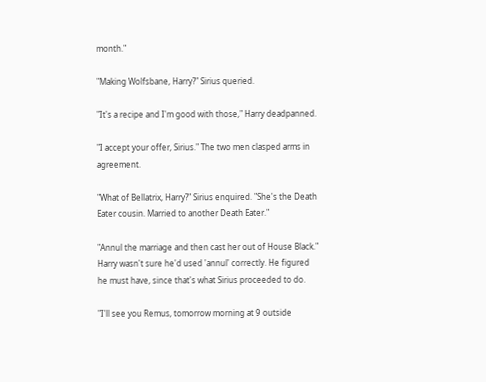month."

"Making Wolfsbane, Harry?" Sirius queried.

"It's a recipe and I'm good with those," Harry deadpanned.

"I accept your offer, Sirius." The two men clasped arms in agreement.

"What of Bellatrix, Harry?" Sirius enquired. "She's the Death Eater cousin. Married to another Death Eater."

"Annul the marriage and then cast her out of House Black." Harry wasn't sure he'd used 'annul' correctly. He figured he must have, since that's what Sirius proceeded to do.

"I'll see you Remus, tomorrow morning at 9 outside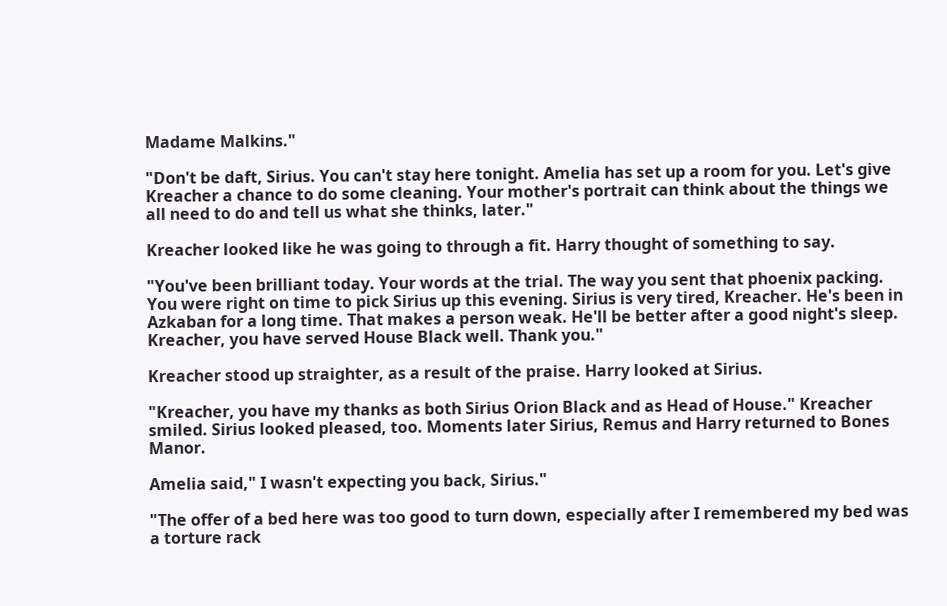Madame Malkins."

"Don't be daft, Sirius. You can't stay here tonight. Amelia has set up a room for you. Let's give Kreacher a chance to do some cleaning. Your mother's portrait can think about the things we all need to do and tell us what she thinks, later."

Kreacher looked like he was going to through a fit. Harry thought of something to say.

"You've been brilliant today. Your words at the trial. The way you sent that phoenix packing. You were right on time to pick Sirius up this evening. Sirius is very tired, Kreacher. He's been in Azkaban for a long time. That makes a person weak. He'll be better after a good night's sleep. Kreacher, you have served House Black well. Thank you."

Kreacher stood up straighter, as a result of the praise. Harry looked at Sirius.

"Kreacher, you have my thanks as both Sirius Orion Black and as Head of House." Kreacher smiled. Sirius looked pleased, too. Moments later Sirius, Remus and Harry returned to Bones Manor.

Amelia said," I wasn't expecting you back, Sirius."

"The offer of a bed here was too good to turn down, especially after I remembered my bed was a torture rack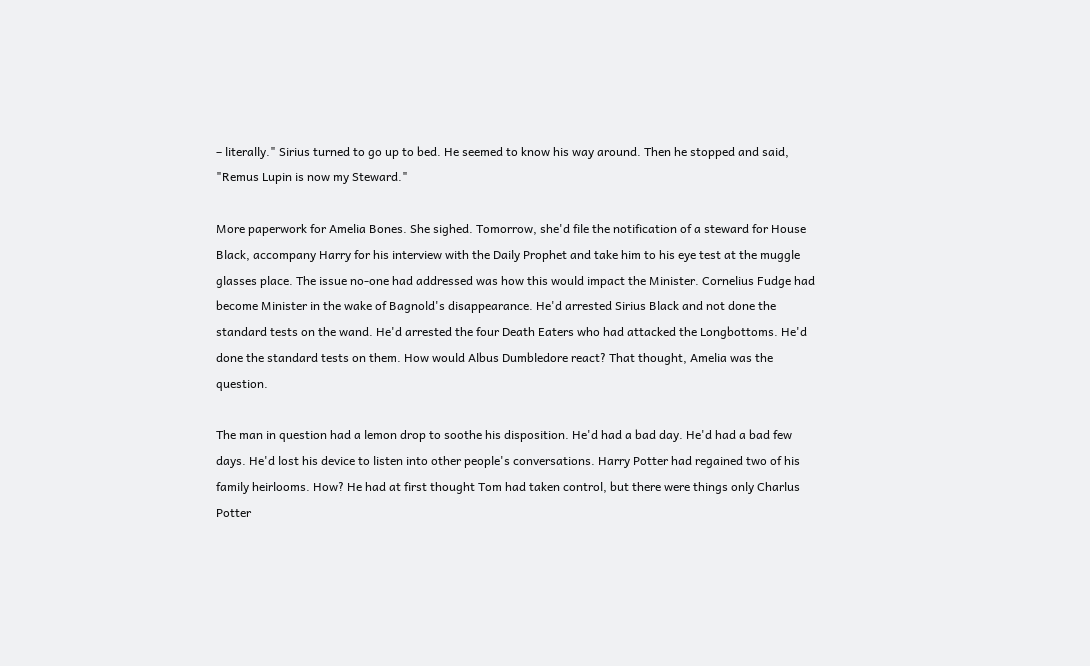– literally." Sirius turned to go up to bed. He seemed to know his way around. Then he stopped and said, "Remus Lupin is now my Steward."

More paperwork for Amelia Bones. She sighed. Tomorrow, she'd file the notification of a steward for House Black, accompany Harry for his interview with the Daily Prophet and take him to his eye test at the muggle glasses place. The issue no-one had addressed was how this would impact the Minister. Cornelius Fudge had become Minister in the wake of Bagnold's disappearance. He'd arrested Sirius Black and not done the standard tests on the wand. He'd arrested the four Death Eaters who had attacked the Longbottoms. He'd done the standard tests on them. How would Albus Dumbledore react? That thought, Amelia was the question.

The man in question had a lemon drop to soothe his disposition. He'd had a bad day. He'd had a bad few days. He'd lost his device to listen into other people's conversations. Harry Potter had regained two of his family heirlooms. How? He had at first thought Tom had taken control, but there were things only Charlus Potter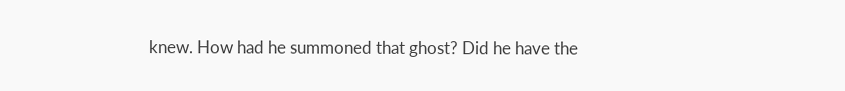knew. How had he summoned that ghost? Did he have the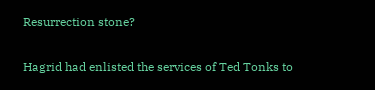Resurrection stone?

Hagrid had enlisted the services of Ted Tonks to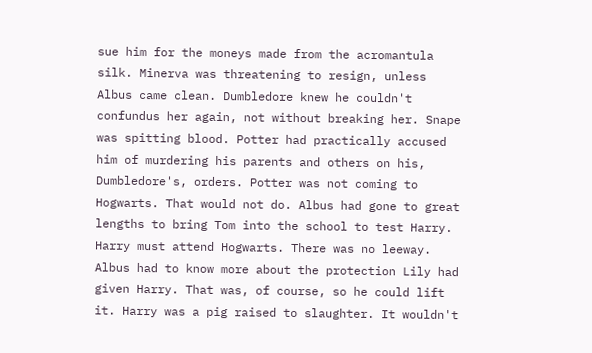sue him for the moneys made from the acromantula silk. Minerva was threatening to resign, unless Albus came clean. Dumbledore knew he couldn't confundus her again, not without breaking her. Snape was spitting blood. Potter had practically accused him of murdering his parents and others on his, Dumbledore's, orders. Potter was not coming to Hogwarts. That would not do. Albus had gone to great lengths to bring Tom into the school to test Harry. Harry must attend Hogwarts. There was no leeway. Albus had to know more about the protection Lily had given Harry. That was, of course, so he could lift it. Harry was a pig raised to slaughter. It wouldn't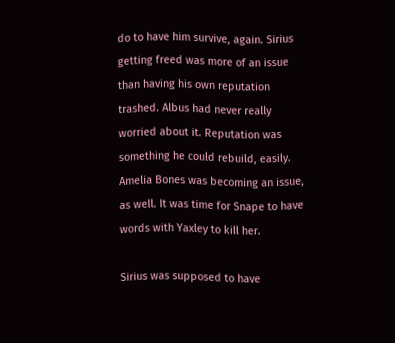do to have him survive, again. Sirius getting freed was more of an issue than having his own reputation trashed. Albus had never really worried about it. Reputation was something he could rebuild, easily. Amelia Bones was becoming an issue, as well. It was time for Snape to have words with Yaxley to kill her.

Sirius was supposed to have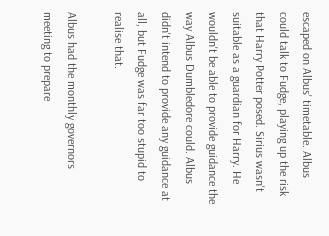escaped on Albus' timetable. Albus could talk to Fudge, playing up the risk that Harry Potter posed. Sirius wasn't suitable as a guardian for Harry. He wouldn't be able to provide guidance the way Albus Dumbledore could. Albus didn't intend to provide any guidance at all, but Fudge was far too stupid to realise that.

Albus had the monthly governors meeting to prepare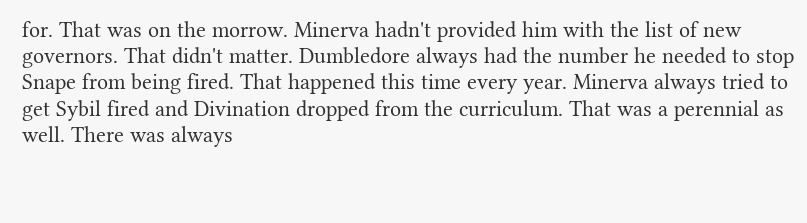for. That was on the morrow. Minerva hadn't provided him with the list of new governors. That didn't matter. Dumbledore always had the number he needed to stop Snape from being fired. That happened this time every year. Minerva always tried to get Sybil fired and Divination dropped from the curriculum. That was a perennial as well. There was always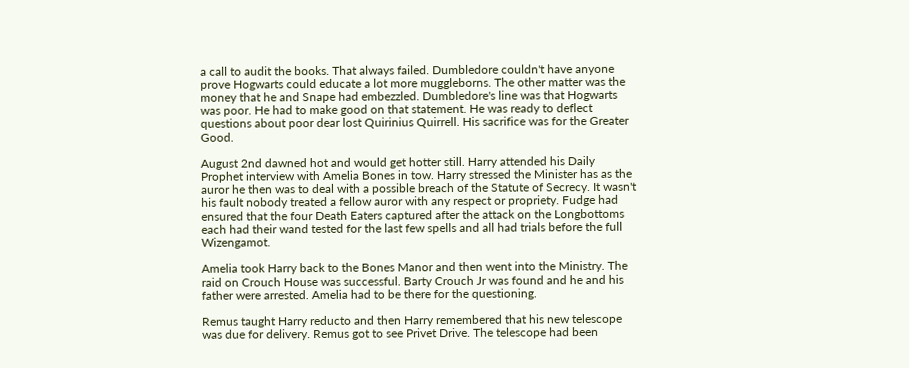a call to audit the books. That always failed. Dumbledore couldn't have anyone prove Hogwarts could educate a lot more muggleborns. The other matter was the money that he and Snape had embezzled. Dumbledore's line was that Hogwarts was poor. He had to make good on that statement. He was ready to deflect questions about poor dear lost Quirinius Quirrell. His sacrifice was for the Greater Good.

August 2nd dawned hot and would get hotter still. Harry attended his Daily Prophet interview with Amelia Bones in tow. Harry stressed the Minister has as the auror he then was to deal with a possible breach of the Statute of Secrecy. It wasn't his fault nobody treated a fellow auror with any respect or propriety. Fudge had ensured that the four Death Eaters captured after the attack on the Longbottoms each had their wand tested for the last few spells and all had trials before the full Wizengamot.

Amelia took Harry back to the Bones Manor and then went into the Ministry. The raid on Crouch House was successful. Barty Crouch Jr was found and he and his father were arrested. Amelia had to be there for the questioning.

Remus taught Harry reducto and then Harry remembered that his new telescope was due for delivery. Remus got to see Privet Drive. The telescope had been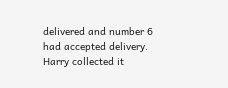delivered and number 6 had accepted delivery. Harry collected it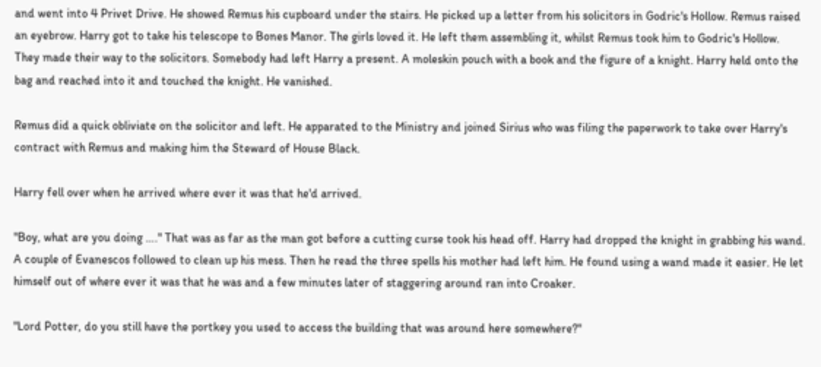and went into 4 Privet Drive. He showed Remus his cupboard under the stairs. He picked up a letter from his solicitors in Godric's Hollow. Remus raised an eyebrow. Harry got to take his telescope to Bones Manor. The girls loved it. He left them assembling it, whilst Remus took him to Godric's Hollow. They made their way to the solicitors. Somebody had left Harry a present. A moleskin pouch with a book and the figure of a knight. Harry held onto the bag and reached into it and touched the knight. He vanished.

Remus did a quick obliviate on the solicitor and left. He apparated to the Ministry and joined Sirius who was filing the paperwork to take over Harry's contract with Remus and making him the Steward of House Black.

Harry fell over when he arrived where ever it was that he'd arrived.

"Boy, what are you doing …." That was as far as the man got before a cutting curse took his head off. Harry had dropped the knight in grabbing his wand. A couple of Evanescos followed to clean up his mess. Then he read the three spells his mother had left him. He found using a wand made it easier. He let himself out of where ever it was that he was and a few minutes later of staggering around ran into Croaker.

"Lord Potter, do you still have the portkey you used to access the building that was around here somewhere?"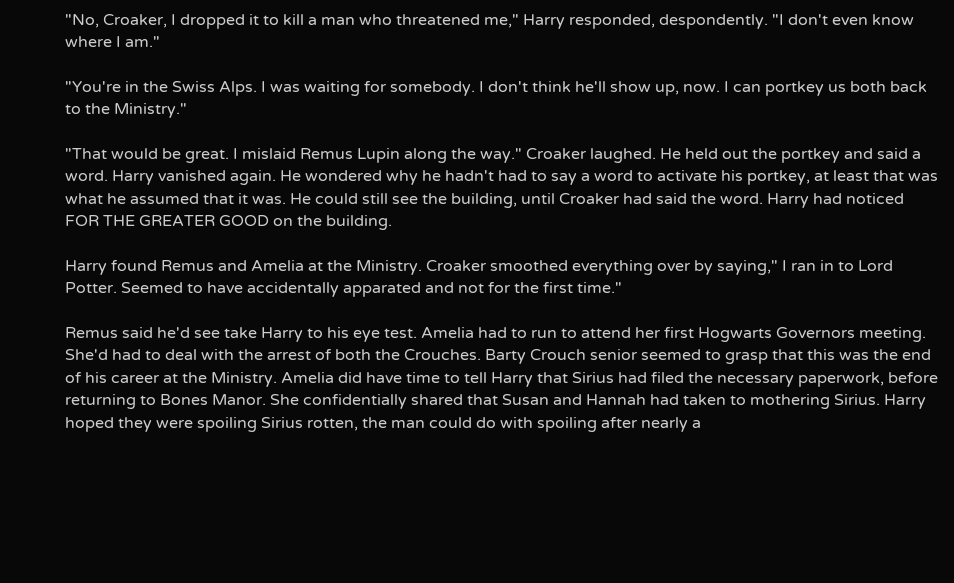"No, Croaker, I dropped it to kill a man who threatened me," Harry responded, despondently. "I don't even know where I am."

"You're in the Swiss Alps. I was waiting for somebody. I don't think he'll show up, now. I can portkey us both back to the Ministry."

"That would be great. I mislaid Remus Lupin along the way." Croaker laughed. He held out the portkey and said a word. Harry vanished again. He wondered why he hadn't had to say a word to activate his portkey, at least that was what he assumed that it was. He could still see the building, until Croaker had said the word. Harry had noticed FOR THE GREATER GOOD on the building.

Harry found Remus and Amelia at the Ministry. Croaker smoothed everything over by saying," I ran in to Lord Potter. Seemed to have accidentally apparated and not for the first time."

Remus said he'd see take Harry to his eye test. Amelia had to run to attend her first Hogwarts Governors meeting. She'd had to deal with the arrest of both the Crouches. Barty Crouch senior seemed to grasp that this was the end of his career at the Ministry. Amelia did have time to tell Harry that Sirius had filed the necessary paperwork, before returning to Bones Manor. She confidentially shared that Susan and Hannah had taken to mothering Sirius. Harry hoped they were spoiling Sirius rotten, the man could do with spoiling after nearly a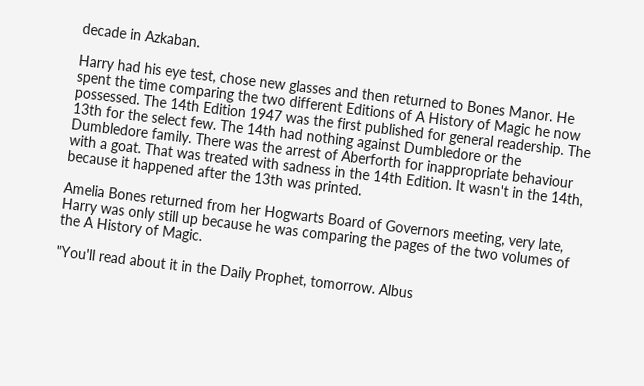decade in Azkaban.

Harry had his eye test, chose new glasses and then returned to Bones Manor. He spent the time comparing the two different Editions of A History of Magic he now possessed. The 14th Edition 1947 was the first published for general readership. The 13th for the select few. The 14th had nothing against Dumbledore or the Dumbledore family. There was the arrest of Aberforth for inappropriate behaviour with a goat. That was treated with sadness in the 14th Edition. It wasn't in the 14th, because it happened after the 13th was printed.

Amelia Bones returned from her Hogwarts Board of Governors meeting, very late, Harry was only still up because he was comparing the pages of the two volumes of the A History of Magic.

"You'll read about it in the Daily Prophet, tomorrow. Albus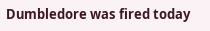Dumbledore was fired today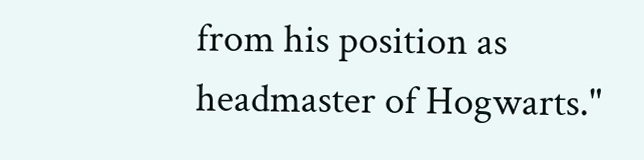from his position as headmaster of Hogwarts."